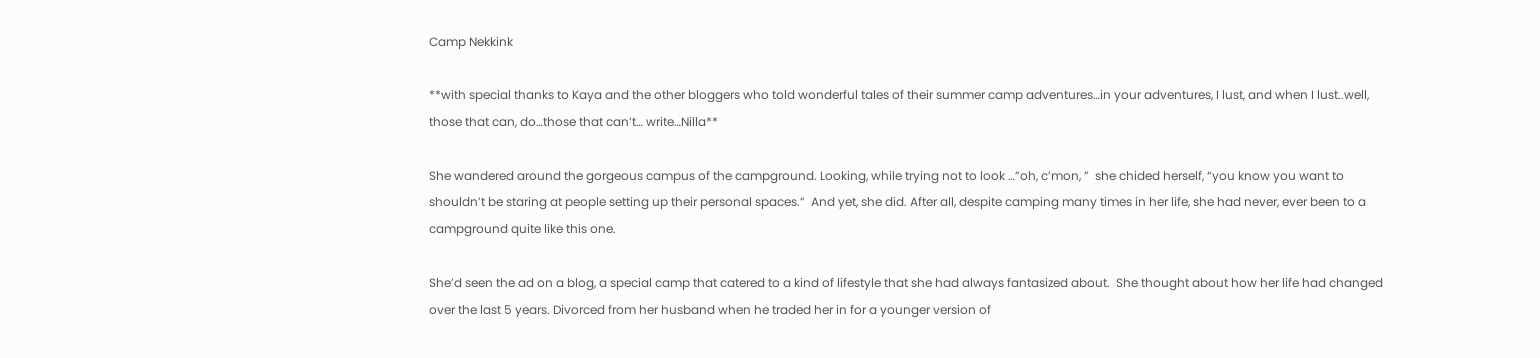Camp Nekkink

**with special thanks to Kaya and the other bloggers who told wonderful tales of their summer camp adventures…in your adventures, I lust, and when I lust..well, those that can, do…those that can’t… write…Nilla**

She wandered around the gorgeous campus of the campground. Looking, while trying not to look …”oh, c’mon, ”  she chided herself, “you know you want to shouldn’t be staring at people setting up their personal spaces.”  And yet, she did. After all, despite camping many times in her life, she had never, ever been to a campground quite like this one.

She’d seen the ad on a blog, a special camp that catered to a kind of lifestyle that she had always fantasized about.  She thought about how her life had changed over the last 5 years. Divorced from her husband when he traded her in for a younger version of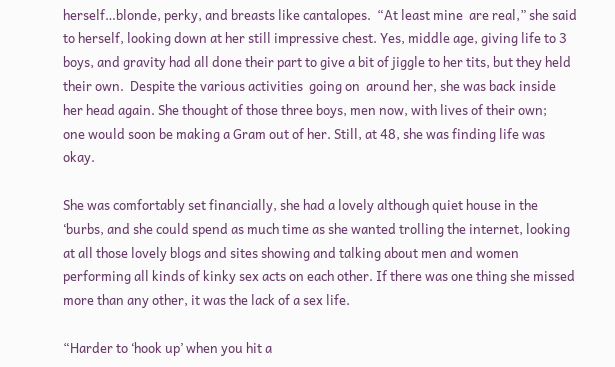herself…blonde, perky, and breasts like cantalopes.  “At least mine  are real,” she said to herself, looking down at her still impressive chest. Yes, middle age, giving life to 3 boys, and gravity had all done their part to give a bit of jiggle to her tits, but they held their own.  Despite the various activities  going on  around her, she was back inside her head again. She thought of those three boys, men now, with lives of their own;   one would soon be making a Gram out of her. Still, at 48, she was finding life was okay.

She was comfortably set financially, she had a lovely although quiet house in the ‘burbs, and she could spend as much time as she wanted trolling the internet, looking at all those lovely blogs and sites showing and talking about men and women performing all kinds of kinky sex acts on each other. If there was one thing she missed more than any other, it was the lack of a sex life.

“Harder to ‘hook up’ when you hit a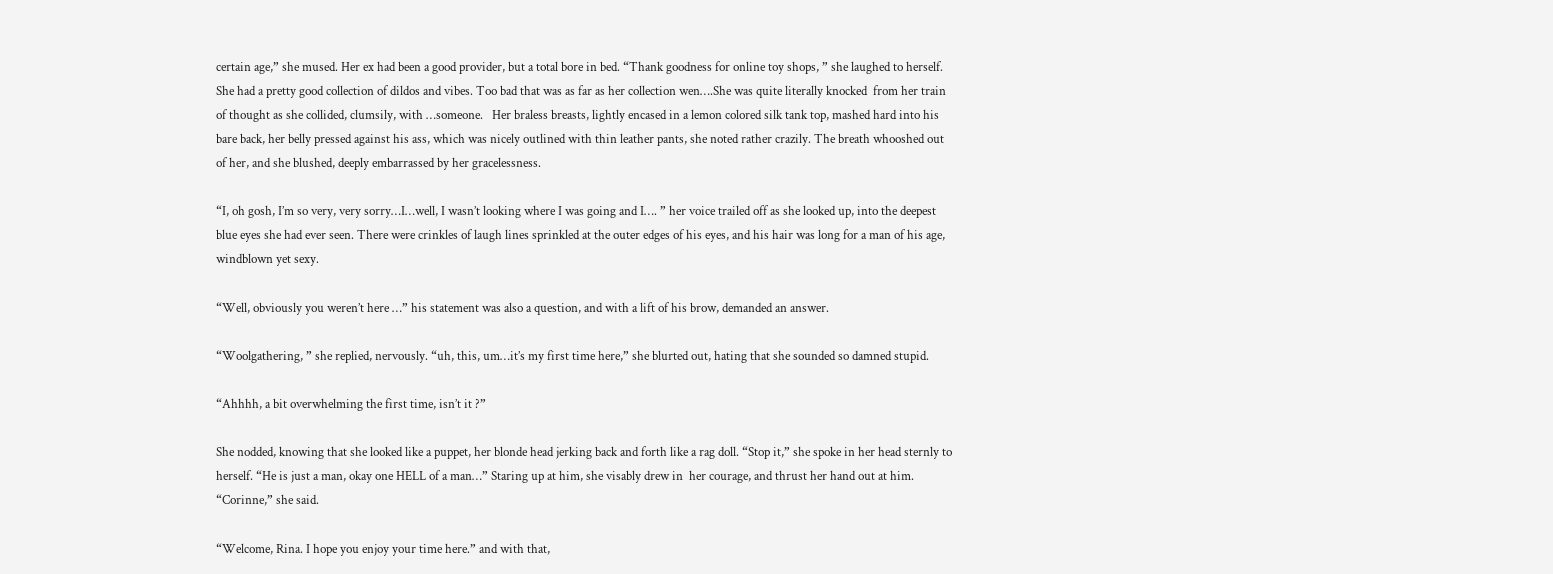certain age,” she mused. Her ex had been a good provider, but a total bore in bed. “Thank goodness for online toy shops, ” she laughed to herself.  She had a pretty good collection of dildos and vibes. Too bad that was as far as her collection wen….She was quite literally knocked  from her train of thought as she collided, clumsily, with …someone.   Her braless breasts, lightly encased in a lemon colored silk tank top, mashed hard into his bare back, her belly pressed against his ass, which was nicely outlined with thin leather pants, she noted rather crazily. The breath whooshed out of her, and she blushed, deeply embarrassed by her gracelessness.

“I, oh gosh, I’m so very, very sorry…I…well, I wasn’t looking where I was going and I…. ” her voice trailed off as she looked up, into the deepest blue eyes she had ever seen. There were crinkles of laugh lines sprinkled at the outer edges of his eyes, and his hair was long for a man of his age, windblown yet sexy.

“Well, obviously you weren’t here …” his statement was also a question, and with a lift of his brow, demanded an answer.

“Woolgathering, ” she replied, nervously. “uh, this, um…it’s my first time here,” she blurted out, hating that she sounded so damned stupid.

“Ahhhh, a bit overwhelming the first time, isn’t it ?”

She nodded, knowing that she looked like a puppet, her blonde head jerking back and forth like a rag doll. “Stop it,” she spoke in her head sternly to herself. “He is just a man, okay one HELL of a man…” Staring up at him, she visably drew in  her courage, and thrust her hand out at him. “Corinne,” she said.

“Welcome, Rina. I hope you enjoy your time here.” and with that,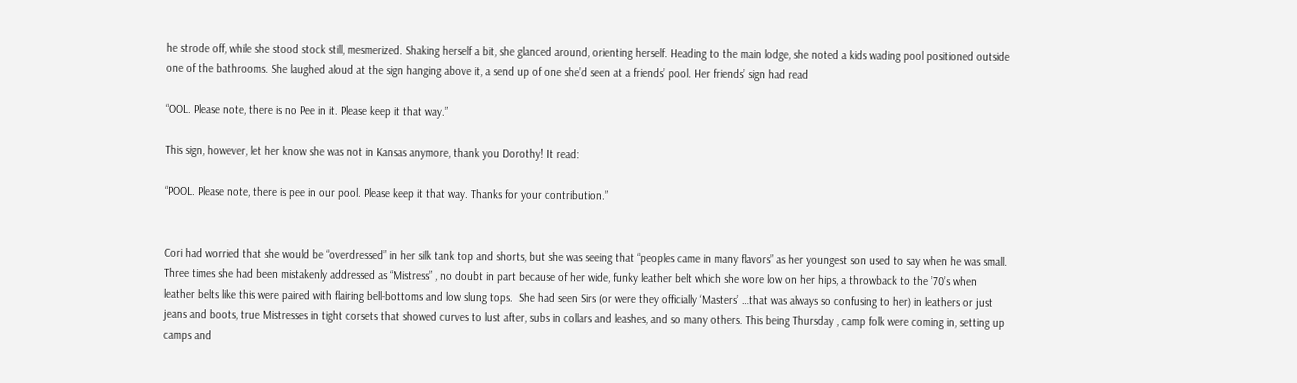he strode off, while she stood stock still, mesmerized. Shaking herself a bit, she glanced around, orienting herself. Heading to the main lodge, she noted a kids wading pool positioned outside one of the bathrooms. She laughed aloud at the sign hanging above it, a send up of one she’d seen at a friends’ pool. Her friends’ sign had read

“OOL. Please note, there is no Pee in it. Please keep it that way.”

This sign, however, let her know she was not in Kansas anymore, thank you Dorothy! It read:

“POOL. Please note, there is pee in our pool. Please keep it that way. Thanks for your contribution.”


Cori had worried that she would be “overdressed” in her silk tank top and shorts, but she was seeing that “peoples came in many flavors” as her youngest son used to say when he was small. Three times she had been mistakenly addressed as “Mistress” , no doubt in part because of her wide, funky leather belt which she wore low on her hips, a throwback to the ’70’s when leather belts like this were paired with flairing bell-bottoms and low slung tops.  She had seen Sirs (or were they officially ‘Masters’ …that was always so confusing to her) in leathers or just jeans and boots, true Mistresses in tight corsets that showed curves to lust after, subs in collars and leashes, and so many others. This being Thursday , camp folk were coming in, setting up camps and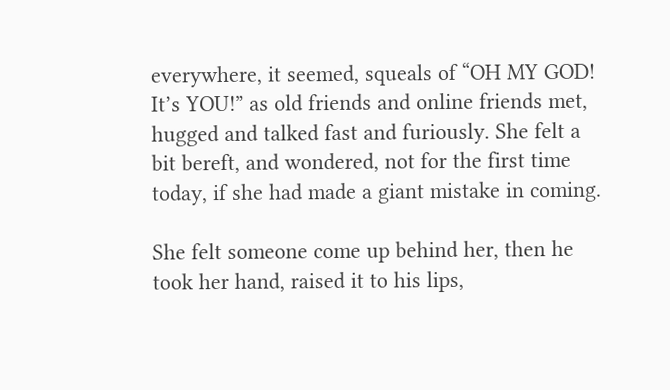everywhere, it seemed, squeals of “OH MY GOD! It’s YOU!” as old friends and online friends met, hugged and talked fast and furiously. She felt a bit bereft, and wondered, not for the first time today, if she had made a giant mistake in coming.

She felt someone come up behind her, then he took her hand, raised it to his lips,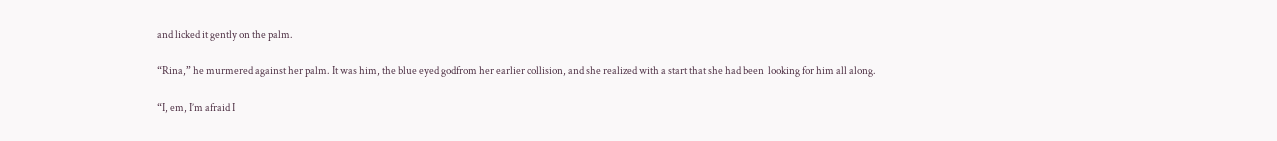and licked it gently on the palm.

“Rina,” he murmered against her palm. It was him, the blue eyed godfrom her earlier collision, and she realized with a start that she had been  looking for him all along.

“I, em, I’m afraid I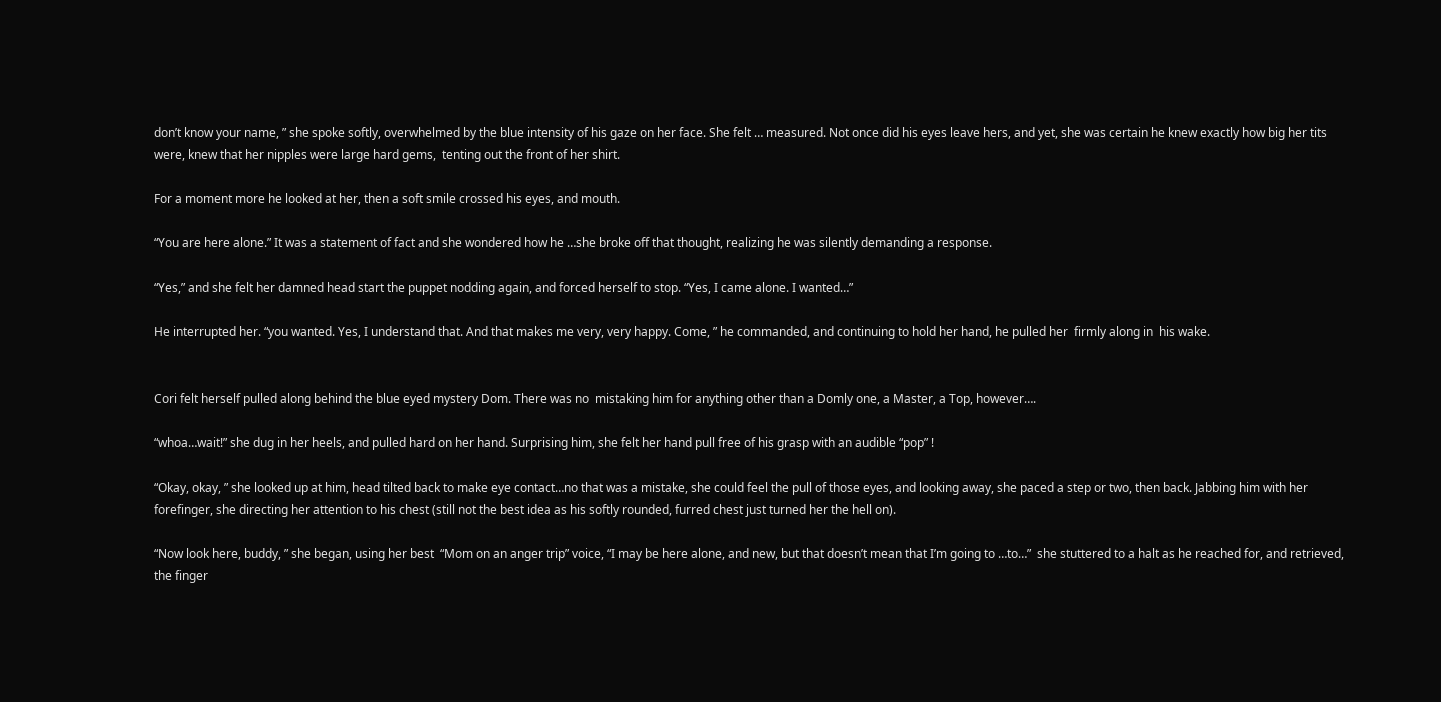don’t know your name, ” she spoke softly, overwhelmed by the blue intensity of his gaze on her face. She felt … measured. Not once did his eyes leave hers, and yet, she was certain he knew exactly how big her tits were, knew that her nipples were large hard gems,  tenting out the front of her shirt.

For a moment more he looked at her, then a soft smile crossed his eyes, and mouth.

“You are here alone.” It was a statement of fact and she wondered how he …she broke off that thought, realizing he was silently demanding a response.

“Yes,” and she felt her damned head start the puppet nodding again, and forced herself to stop. “Yes, I came alone. I wanted…”

He interrupted her. “you wanted. Yes, I understand that. And that makes me very, very happy. Come, ” he commanded, and continuing to hold her hand, he pulled her  firmly along in  his wake.


Cori felt herself pulled along behind the blue eyed mystery Dom. There was no  mistaking him for anything other than a Domly one, a Master, a Top, however….

“whoa…wait!” she dug in her heels, and pulled hard on her hand. Surprising him, she felt her hand pull free of his grasp with an audible “pop” !

“Okay, okay, ” she looked up at him, head tilted back to make eye contact…no that was a mistake, she could feel the pull of those eyes, and looking away, she paced a step or two, then back. Jabbing him with her forefinger, she directing her attention to his chest (still not the best idea as his softly rounded, furred chest just turned her the hell on).

“Now look here, buddy, ” she began, using her best  “Mom on an anger trip” voice, “I may be here alone, and new, but that doesn’t mean that I’m going to …to…”  she stuttered to a halt as he reached for, and retrieved,  the finger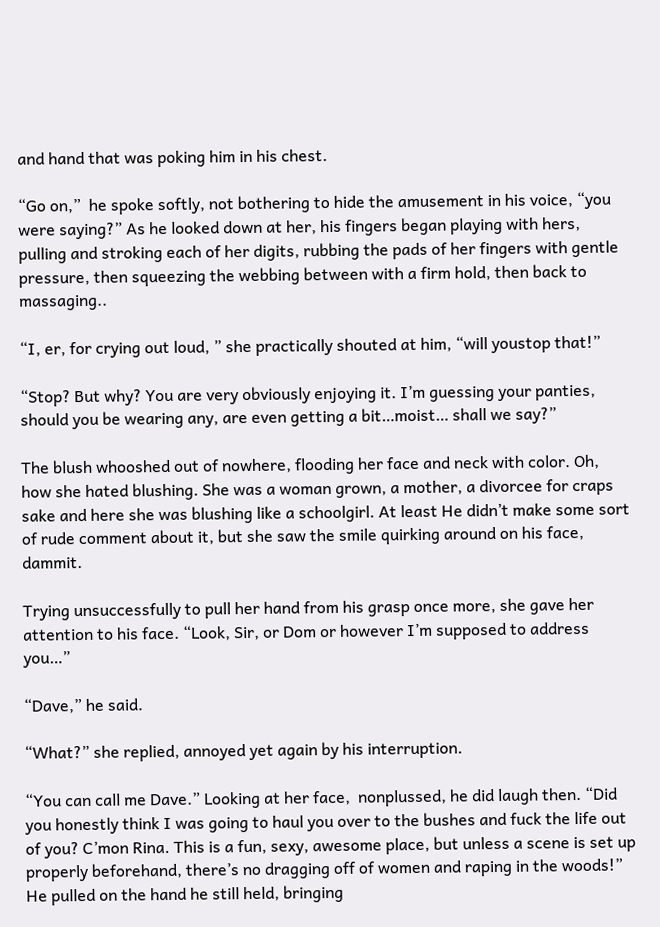and hand that was poking him in his chest.

“Go on,”  he spoke softly, not bothering to hide the amusement in his voice, “you were saying?” As he looked down at her, his fingers began playing with hers, pulling and stroking each of her digits, rubbing the pads of her fingers with gentle pressure, then squeezing the webbing between with a firm hold, then back to massaging..

“I, er, for crying out loud, ” she practically shouted at him, “will youstop that!”

“Stop? But why? You are very obviously enjoying it. I’m guessing your panties, should you be wearing any, are even getting a bit…moist… shall we say?”

The blush whooshed out of nowhere, flooding her face and neck with color. Oh, how she hated blushing. She was a woman grown, a mother, a divorcee for craps sake and here she was blushing like a schoolgirl. At least He didn’t make some sort of rude comment about it, but she saw the smile quirking around on his face, dammit.

Trying unsuccessfully to pull her hand from his grasp once more, she gave her attention to his face. “Look, Sir, or Dom or however I’m supposed to address you…”

“Dave,” he said.

“What?” she replied, annoyed yet again by his interruption.

“You can call me Dave.” Looking at her face,  nonplussed, he did laugh then. “Did you honestly think I was going to haul you over to the bushes and fuck the life out of you? C’mon Rina. This is a fun, sexy, awesome place, but unless a scene is set up properly beforehand, there’s no dragging off of women and raping in the woods!” He pulled on the hand he still held, bringing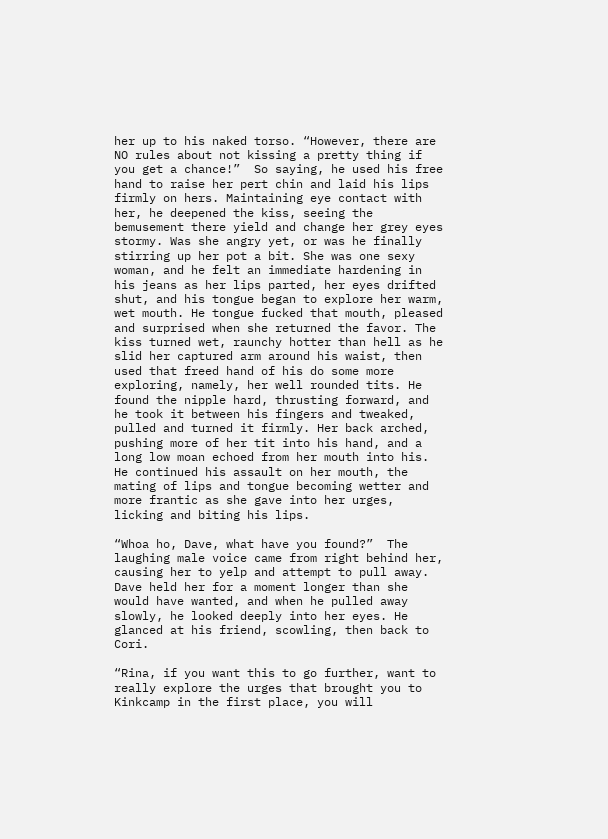her up to his naked torso. “However, there are NO rules about not kissing a pretty thing if you get a chance!”  So saying, he used his free hand to raise her pert chin and laid his lips firmly on hers. Maintaining eye contact with her, he deepened the kiss, seeing the bemusement there yield and change her grey eyes stormy. Was she angry yet, or was he finally stirring up her pot a bit. She was one sexy woman, and he felt an immediate hardening in his jeans as her lips parted, her eyes drifted shut, and his tongue began to explore her warm, wet mouth. He tongue fucked that mouth, pleased and surprised when she returned the favor. The kiss turned wet, raunchy hotter than hell as he slid her captured arm around his waist, then used that freed hand of his do some more exploring, namely, her well rounded tits. He found the nipple hard, thrusting forward, and he took it between his fingers and tweaked, pulled and turned it firmly. Her back arched, pushing more of her tit into his hand, and a long low moan echoed from her mouth into his. He continued his assault on her mouth, the mating of lips and tongue becoming wetter and more frantic as she gave into her urges, licking and biting his lips.

“Whoa ho, Dave, what have you found?”  The laughing male voice came from right behind her, causing her to yelp and attempt to pull away. Dave held her for a moment longer than she would have wanted, and when he pulled away slowly, he looked deeply into her eyes. He glanced at his friend, scowling, then back to Cori.

“Rina, if you want this to go further, want to really explore the urges that brought you to Kinkcamp in the first place, you will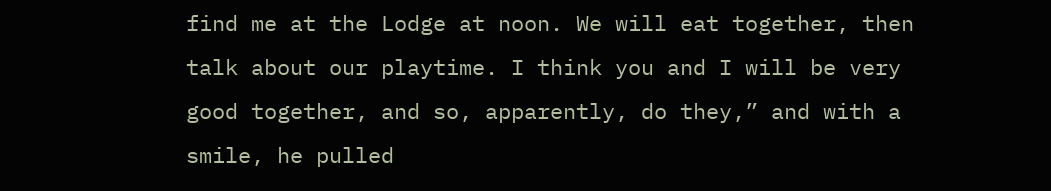find me at the Lodge at noon. We will eat together, then talk about our playtime. I think you and I will be very good together, and so, apparently, do they,” and with a smile, he pulled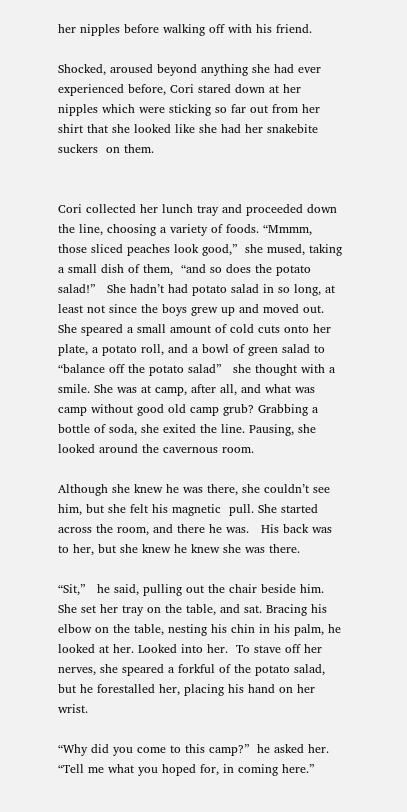her nipples before walking off with his friend.

Shocked, aroused beyond anything she had ever experienced before, Cori stared down at her nipples which were sticking so far out from her shirt that she looked like she had her snakebite suckers  on them.


Cori collected her lunch tray and proceeded down the line, choosing a variety of foods. “Mmmm, those sliced peaches look good,”  she mused, taking a small dish of them,  “and so does the potato salad!”   She hadn’t had potato salad in so long, at least not since the boys grew up and moved out.   She speared a small amount of cold cuts onto her plate, a potato roll, and a bowl of green salad to “balance off the potato salad”   she thought with a smile. She was at camp, after all, and what was camp without good old camp grub? Grabbing a bottle of soda, she exited the line. Pausing, she looked around the cavernous room.

Although she knew he was there, she couldn’t see him, but she felt his magnetic  pull. She started across the room, and there he was.   His back was to her, but she knew he knew she was there.

“Sit,”   he said, pulling out the chair beside him. She set her tray on the table, and sat. Bracing his elbow on the table, nesting his chin in his palm, he looked at her. Looked into her.  To stave off her nerves, she speared a forkful of the potato salad, but he forestalled her, placing his hand on her wrist.

“Why did you come to this camp?”  he asked her.  “Tell me what you hoped for, in coming here.”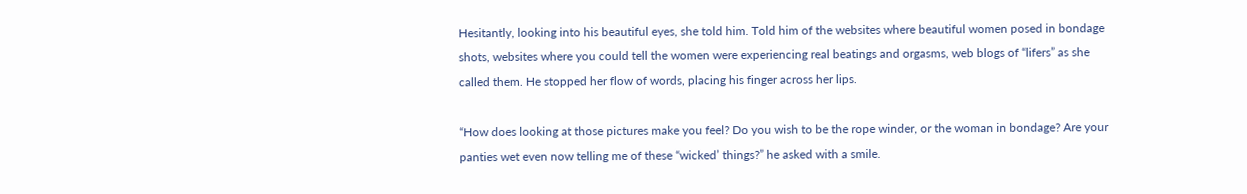Hesitantly, looking into his beautiful eyes, she told him. Told him of the websites where beautiful women posed in bondage shots, websites where you could tell the women were experiencing real beatings and orgasms, web blogs of “lifers” as she called them. He stopped her flow of words, placing his finger across her lips.

“How does looking at those pictures make you feel? Do you wish to be the rope winder, or the woman in bondage? Are your panties wet even now telling me of these “wicked’ things?” he asked with a smile.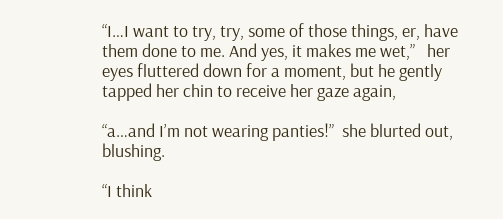“I…I want to try, try, some of those things, er, have them done to me. And yes, it makes me wet,”   her eyes fluttered down for a moment, but he gently tapped her chin to receive her gaze again,

“a…and I’m not wearing panties!”  she blurted out, blushing.

“I think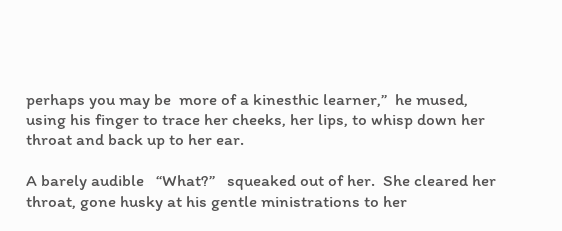perhaps you may be  more of a kinesthic learner,”  he mused, using his finger to trace her cheeks, her lips, to whisp down her throat and back up to her ear.

A barely audible   “What?”   squeaked out of her.  She cleared her throat, gone husky at his gentle ministrations to her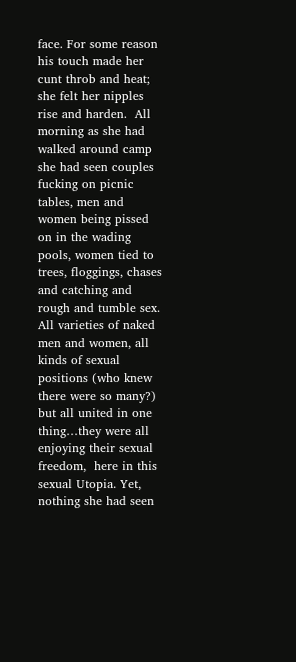face. For some reason his touch made her cunt throb and heat; she felt her nipples rise and harden.  All morning as she had walked around camp she had seen couples fucking on picnic tables, men and women being pissed on in the wading pools, women tied to trees, floggings, chases and catching and rough and tumble sex. All varieties of naked men and women, all kinds of sexual positions (who knew there were so many?) but all united in one thing…they were all enjoying their sexual freedom,  here in this sexual Utopia. Yet, nothing she had seen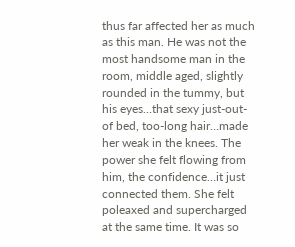thus far affected her as much as this man. He was not the most handsome man in the room, middle aged, slightly rounded in the tummy, but his eyes…that sexy just-out-of bed, too-long hair…made her weak in the knees. The power she felt flowing from him, the confidence…it just connected them. She felt poleaxed and supercharged at the same time. It was so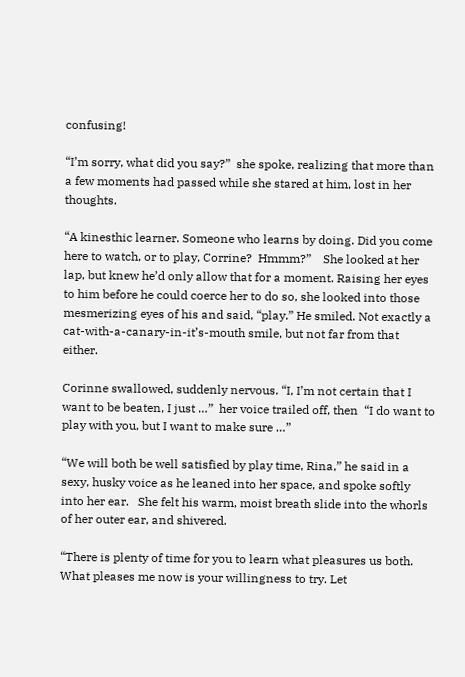confusing!

“I’m sorry, what did you say?”  she spoke, realizing that more than a few moments had passed while she stared at him, lost in her thoughts.

“A kinesthic learner. Someone who learns by doing. Did you come here to watch, or to play, Corrine?  Hmmm?”    She looked at her lap, but knew he’d only allow that for a moment. Raising her eyes to him before he could coerce her to do so, she looked into those mesmerizing eyes of his and said, “play.” He smiled. Not exactly a cat-with-a-canary-in-it’s-mouth smile, but not far from that either.

Corinne swallowed, suddenly nervous. “I, I’m not certain that I want to be beaten, I just …”  her voice trailed off, then  “I do want to play with you, but I want to make sure …”

“We will both be well satisfied by play time, Rina,” he said in a sexy, husky voice as he leaned into her space, and spoke softly into her ear.   She felt his warm, moist breath slide into the whorls of her outer ear, and shivered.

“There is plenty of time for you to learn what pleasures us both. What pleases me now is your willingness to try. Let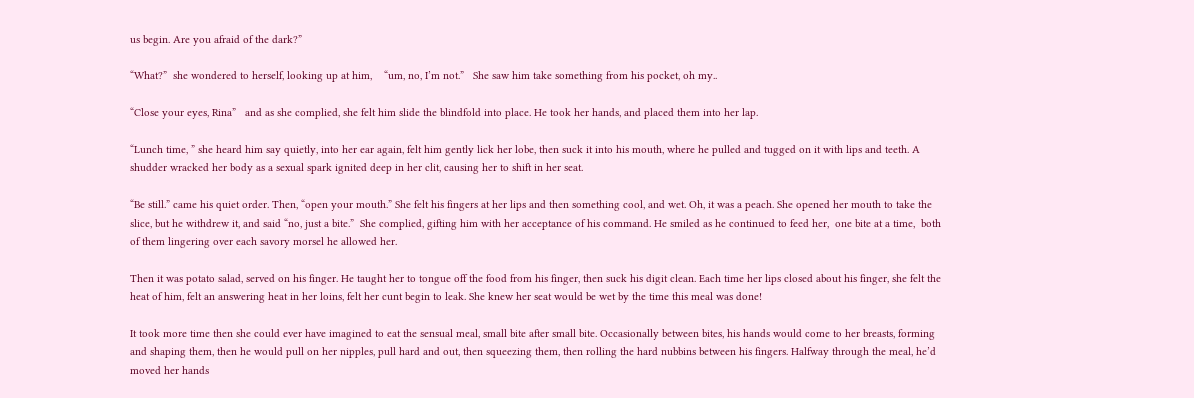us begin. Are you afraid of the dark?”

“What?”  she wondered to herself, looking up at him,    “um, no, I’m not.”   She saw him take something from his pocket, oh my..

“Close your eyes, Rina”   and as she complied, she felt him slide the blindfold into place. He took her hands, and placed them into her lap.

“Lunch time, ” she heard him say quietly, into her ear again, felt him gently lick her lobe, then suck it into his mouth, where he pulled and tugged on it with lips and teeth. A shudder wracked her body as a sexual spark ignited deep in her clit, causing her to shift in her seat.

“Be still.” came his quiet order. Then, “open your mouth.” She felt his fingers at her lips and then something cool, and wet. Oh, it was a peach. She opened her mouth to take the slice, but he withdrew it, and said “no, just a bite.”  She complied, gifting him with her acceptance of his command. He smiled as he continued to feed her,  one bite at a time,  both of them lingering over each savory morsel he allowed her.

Then it was potato salad, served on his finger. He taught her to tongue off the food from his finger, then suck his digit clean. Each time her lips closed about his finger, she felt the heat of him, felt an answering heat in her loins, felt her cunt begin to leak. She knew her seat would be wet by the time this meal was done!

It took more time then she could ever have imagined to eat the sensual meal, small bite after small bite. Occasionally between bites, his hands would come to her breasts, forming and shaping them, then he would pull on her nipples, pull hard and out, then squeezing them, then rolling the hard nubbins between his fingers. Halfway through the meal, he’d moved her hands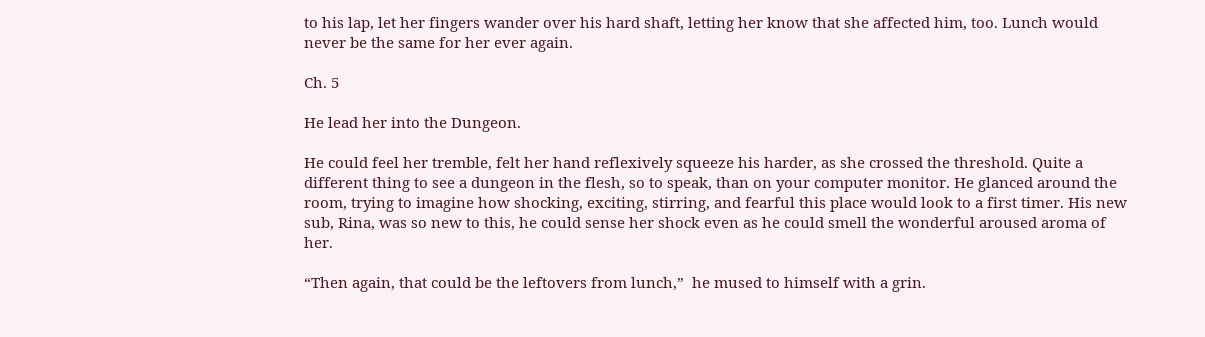to his lap, let her fingers wander over his hard shaft, letting her know that she affected him, too. Lunch would never be the same for her ever again.

Ch. 5

He lead her into the Dungeon.

He could feel her tremble, felt her hand reflexively squeeze his harder, as she crossed the threshold. Quite a different thing to see a dungeon in the flesh, so to speak, than on your computer monitor. He glanced around the room, trying to imagine how shocking, exciting, stirring, and fearful this place would look to a first timer. His new sub, Rina, was so new to this, he could sense her shock even as he could smell the wonderful aroused aroma of her.

“Then again, that could be the leftovers from lunch,”  he mused to himself with a grin.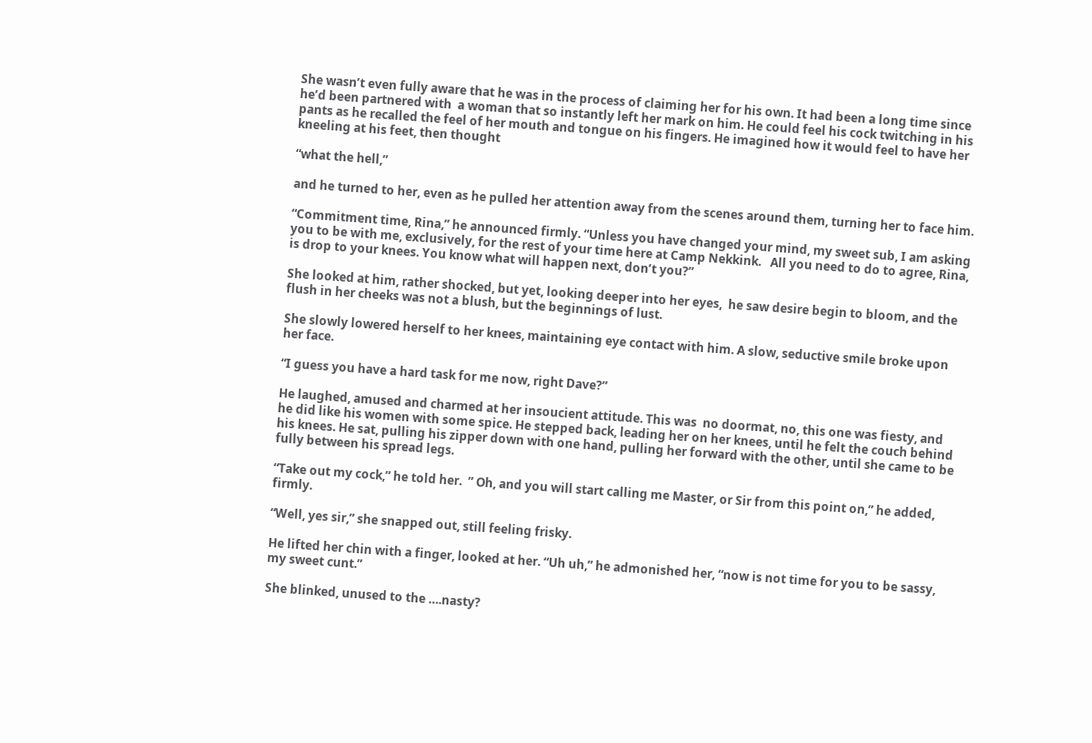She wasn’t even fully aware that he was in the process of claiming her for his own. It had been a long time since he’d been partnered with  a woman that so instantly left her mark on him. He could feel his cock twitching in his pants as he recalled the feel of her mouth and tongue on his fingers. He imagined how it would feel to have her kneeling at his feet, then thought

“what the hell,”

and he turned to her, even as he pulled her attention away from the scenes around them, turning her to face him.

“Commitment time, Rina,” he announced firmly. “Unless you have changed your mind, my sweet sub, I am asking you to be with me, exclusively, for the rest of your time here at Camp Nekkink.   All you need to do to agree, Rina, is drop to your knees. You know what will happen next, don’t you?”

She looked at him, rather shocked, but yet, looking deeper into her eyes,  he saw desire begin to bloom, and the flush in her cheeks was not a blush, but the beginnings of lust.

She slowly lowered herself to her knees, maintaining eye contact with him. A slow, seductive smile broke upon her face.

“I guess you have a hard task for me now, right Dave?”

He laughed, amused and charmed at her insoucient attitude. This was  no doormat, no, this one was fiesty, and he did like his women with some spice. He stepped back, leading her on her knees, until he felt the couch behind his knees. He sat, pulling his zipper down with one hand, pulling her forward with the other, until she came to be fully between his spread legs.

“Take out my cock,” he told her.  ” Oh, and you will start calling me Master, or Sir from this point on,” he added, firmly.

“Well, yes sir,” she snapped out, still feeling frisky.

He lifted her chin with a finger, looked at her. “Uh uh,” he admonished her, “now is not time for you to be sassy, my sweet cunt.”

She blinked, unused to the ….nasty?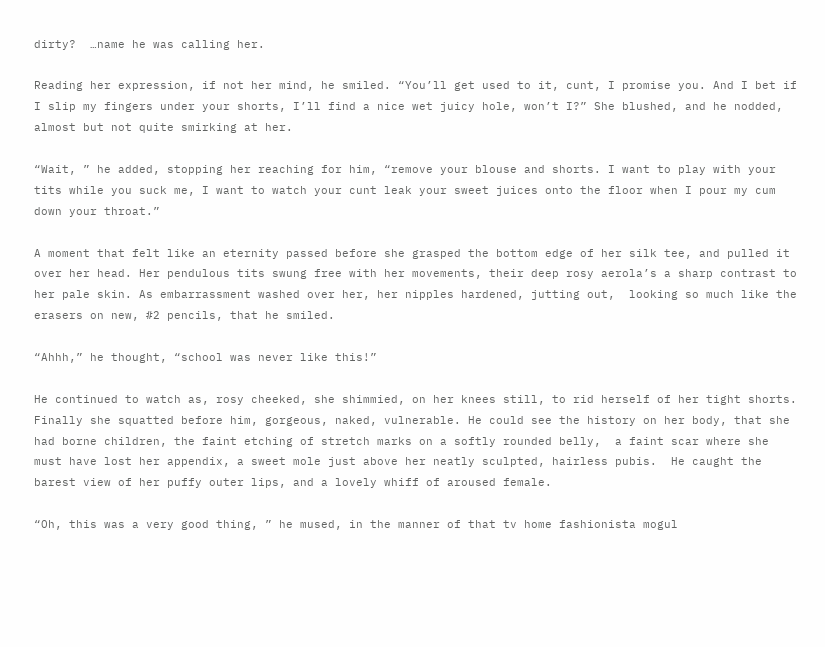dirty?  …name he was calling her.

Reading her expression, if not her mind, he smiled. “You’ll get used to it, cunt, I promise you. And I bet if I slip my fingers under your shorts, I’ll find a nice wet juicy hole, won’t I?” She blushed, and he nodded, almost but not quite smirking at her.

“Wait, ” he added, stopping her reaching for him, “remove your blouse and shorts. I want to play with your tits while you suck me, I want to watch your cunt leak your sweet juices onto the floor when I pour my cum down your throat.”

A moment that felt like an eternity passed before she grasped the bottom edge of her silk tee, and pulled it over her head. Her pendulous tits swung free with her movements, their deep rosy aerola’s a sharp contrast to her pale skin. As embarrassment washed over her, her nipples hardened, jutting out,  looking so much like the erasers on new, #2 pencils, that he smiled.

“Ahhh,” he thought, “school was never like this!”

He continued to watch as, rosy cheeked, she shimmied, on her knees still, to rid herself of her tight shorts. Finally she squatted before him, gorgeous, naked, vulnerable. He could see the history on her body, that she had borne children, the faint etching of stretch marks on a softly rounded belly,  a faint scar where she must have lost her appendix, a sweet mole just above her neatly sculpted, hairless pubis.  He caught the barest view of her puffy outer lips, and a lovely whiff of aroused female.

“Oh, this was a very good thing, ” he mused, in the manner of that tv home fashionista mogul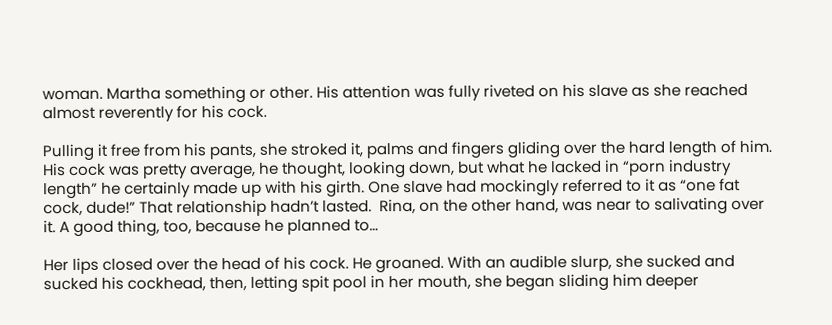woman. Martha something or other. His attention was fully riveted on his slave as she reached almost reverently for his cock.

Pulling it free from his pants, she stroked it, palms and fingers gliding over the hard length of him. His cock was pretty average, he thought, looking down, but what he lacked in “porn industry length” he certainly made up with his girth. One slave had mockingly referred to it as “one fat cock, dude!” That relationship hadn’t lasted.  Rina, on the other hand, was near to salivating over it. A good thing, too, because he planned to…

Her lips closed over the head of his cock. He groaned. With an audible slurp, she sucked and sucked his cockhead, then, letting spit pool in her mouth, she began sliding him deeper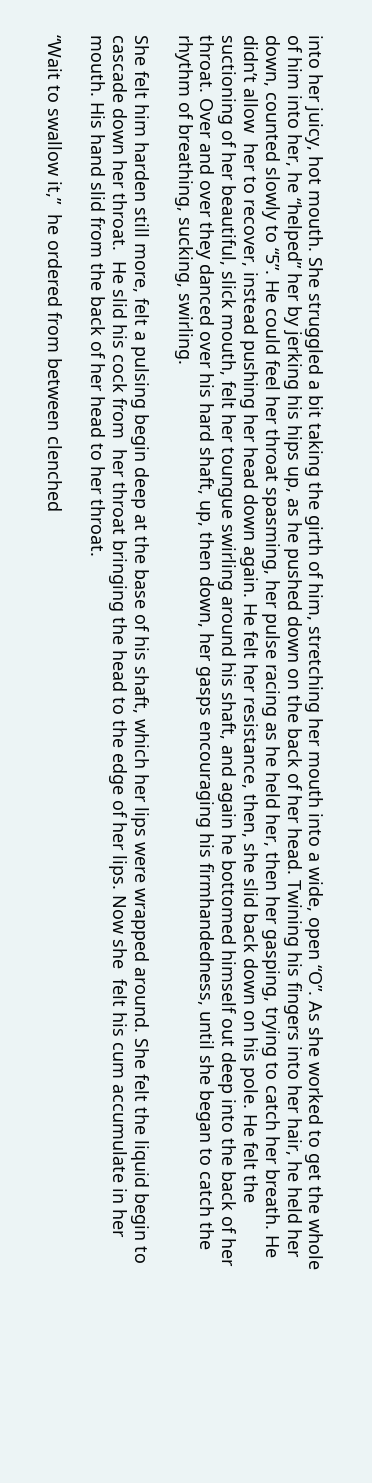into her juicy, hot mouth. She struggled a bit taking the girth of him, stretching her mouth into a wide, open “O”. As she worked to get the whole of him into her, he “helped” her by jerking his hips up, as he pushed down on the back of her head. Twining his fingers into her hair, he held her down, counted slowly to “5”. He could feel her throat spasming, her pulse racing as he held her, then her gasping, trying to catch her breath. He didn’t allow  her to recover, instead pushing her head down again. He felt her resistance, then, she slid back down on his pole. He felt the suctioning of her beautiful, slick mouth, felt her toungue swirling around his shaft, and again he bottomed himself out deep into the back of her throat. Over and over they danced over his hard shaft, up, then down, her gasps encouraging his firmhandedness, until she began to catch the rhythm of breathing, sucking, swirling.

She felt him harden still more, felt a pulsing begin deep at the base of his shaft, which her lips were wrapped around. She felt the liquid begin to cascade down her throat.  He slid his cock from  her throat bringing the head to the edge of her lips. Now she  felt his cum accumulate in her mouth. His hand slid from the back of her head to her throat.

“Wait to swallow it,”  he ordered from between clenched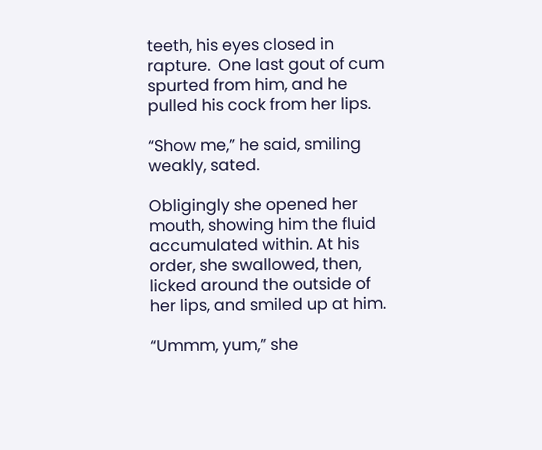teeth, his eyes closed in rapture.  One last gout of cum spurted from him, and he pulled his cock from her lips.

“Show me,” he said, smiling weakly, sated.

Obligingly she opened her mouth, showing him the fluid accumulated within. At his order, she swallowed, then, licked around the outside of her lips, and smiled up at him.

“Ummm, yum,” she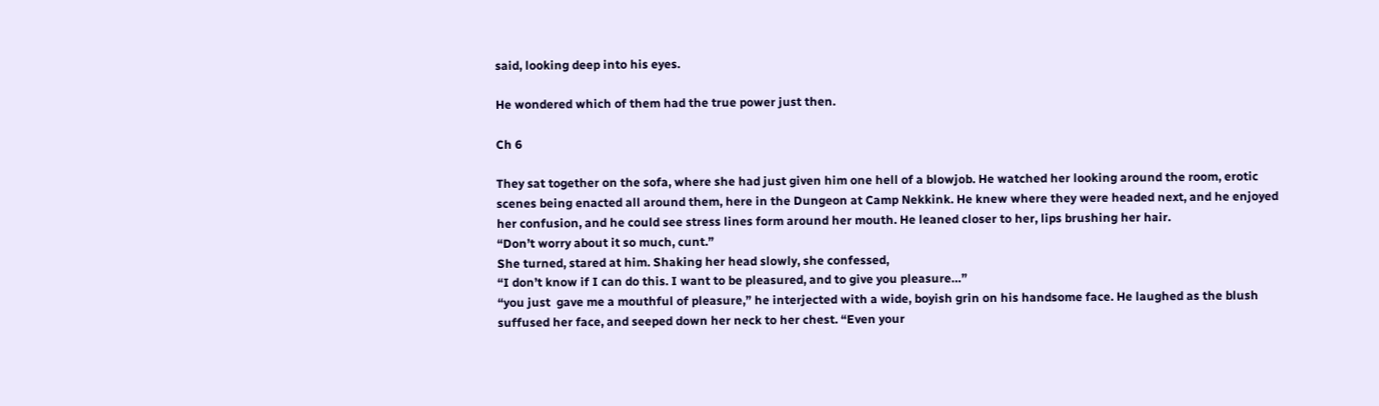said, looking deep into his eyes.

He wondered which of them had the true power just then.

Ch 6

They sat together on the sofa, where she had just given him one hell of a blowjob. He watched her looking around the room, erotic scenes being enacted all around them, here in the Dungeon at Camp Nekkink. He knew where they were headed next, and he enjoyed her confusion, and he could see stress lines form around her mouth. He leaned closer to her, lips brushing her hair.
“Don’t worry about it so much, cunt.”
She turned, stared at him. Shaking her head slowly, she confessed,
“I don’t know if I can do this. I want to be pleasured, and to give you pleasure…”
“you just  gave me a mouthful of pleasure,” he interjected with a wide, boyish grin on his handsome face. He laughed as the blush suffused her face, and seeped down her neck to her chest. “Even your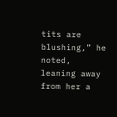tits are blushing,” he noted, leaning away from her a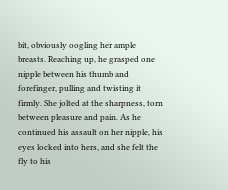bit, obviously oogling her ample breasts. Reaching up, he grasped one nipple between his thumb and forefinger, pulling and twisting it firmly. She jolted at the sharpness, torn between pleasure and pain. As he continued his assault on her nipple, his eyes locked into hers, and she felt the fly to his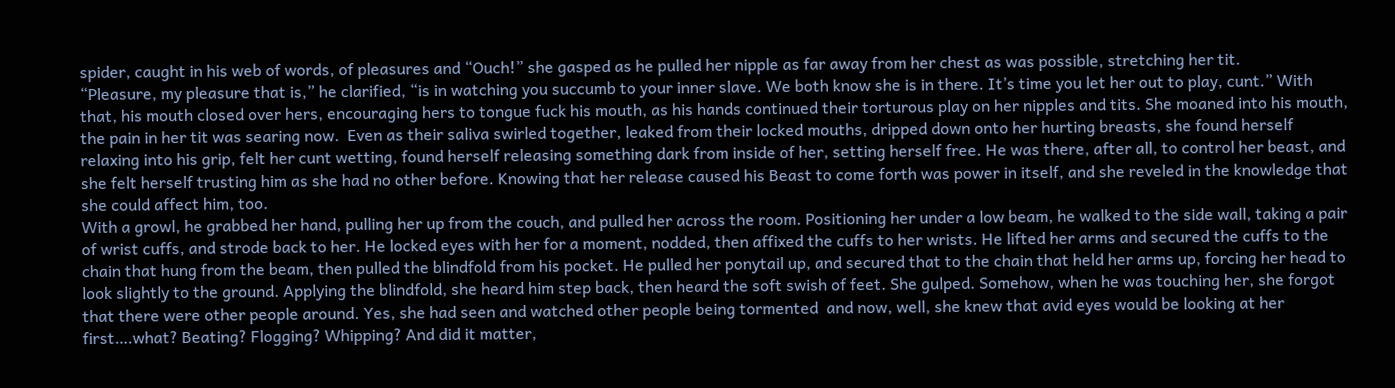spider, caught in his web of words, of pleasures and “Ouch!” she gasped as he pulled her nipple as far away from her chest as was possible, stretching her tit.
“Pleasure, my pleasure that is,” he clarified, “is in watching you succumb to your inner slave. We both know she is in there. It’s time you let her out to play, cunt.” With that, his mouth closed over hers, encouraging hers to tongue fuck his mouth, as his hands continued their torturous play on her nipples and tits. She moaned into his mouth, the pain in her tit was searing now.  Even as their saliva swirled together, leaked from their locked mouths, dripped down onto her hurting breasts, she found herself relaxing into his grip, felt her cunt wetting, found herself releasing something dark from inside of her, setting herself free. He was there, after all, to control her beast, and she felt herself trusting him as she had no other before. Knowing that her release caused his Beast to come forth was power in itself, and she reveled in the knowledge that she could affect him, too.
With a growl, he grabbed her hand, pulling her up from the couch, and pulled her across the room. Positioning her under a low beam, he walked to the side wall, taking a pair of wrist cuffs, and strode back to her. He locked eyes with her for a moment, nodded, then affixed the cuffs to her wrists. He lifted her arms and secured the cuffs to the chain that hung from the beam, then pulled the blindfold from his pocket. He pulled her ponytail up, and secured that to the chain that held her arms up, forcing her head to look slightly to the ground. Applying the blindfold, she heard him step back, then heard the soft swish of feet. She gulped. Somehow, when he was touching her, she forgot that there were other people around. Yes, she had seen and watched other people being tormented  and now, well, she knew that avid eyes would be looking at her first….what? Beating? Flogging? Whipping? And did it matter,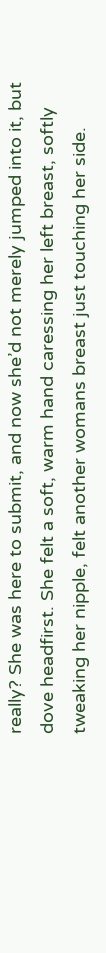really? She was here to submit, and now she’d not merely jumped into it, but dove headfirst. She felt a soft, warm hand caressing her left breast, softly tweaking her nipple, felt another womans breast just touching her side.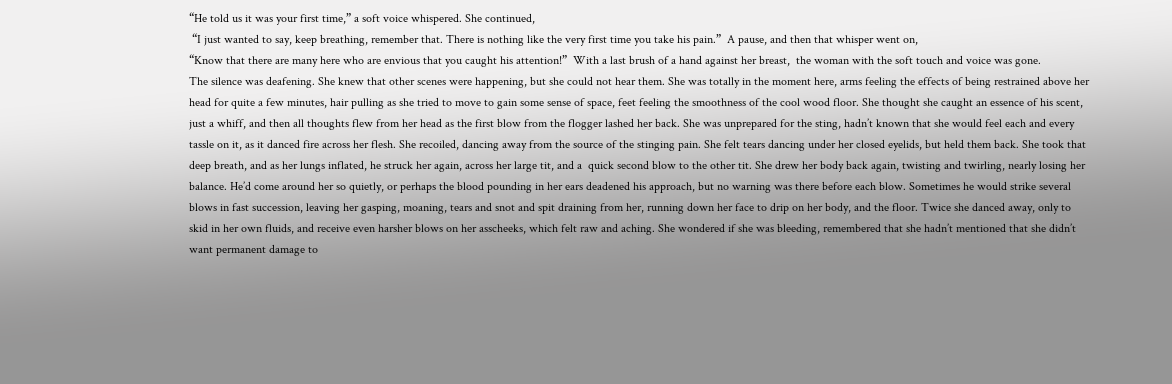“He told us it was your first time,” a soft voice whispered. She continued,
 “I just wanted to say, keep breathing, remember that. There is nothing like the very first time you take his pain.”  A pause, and then that whisper went on,
“Know that there are many here who are envious that you caught his attention!”  With a last brush of a hand against her breast,  the woman with the soft touch and voice was gone.
The silence was deafening. She knew that other scenes were happening, but she could not hear them. She was totally in the moment here, arms feeling the effects of being restrained above her head for quite a few minutes, hair pulling as she tried to move to gain some sense of space, feet feeling the smoothness of the cool wood floor. She thought she caught an essence of his scent, just a whiff, and then all thoughts flew from her head as the first blow from the flogger lashed her back. She was unprepared for the sting, hadn’t known that she would feel each and every tassle on it, as it danced fire across her flesh. She recoiled, dancing away from the source of the stinging pain. She felt tears dancing under her closed eyelids, but held them back. She took that deep breath, and as her lungs inflated, he struck her again, across her large tit, and a  quick second blow to the other tit. She drew her body back again, twisting and twirling, nearly losing her balance. He’d come around her so quietly, or perhaps the blood pounding in her ears deadened his approach, but no warning was there before each blow. Sometimes he would strike several blows in fast succession, leaving her gasping, moaning, tears and snot and spit draining from her, running down her face to drip on her body, and the floor. Twice she danced away, only to skid in her own fluids, and receive even harsher blows on her asscheeks, which felt raw and aching. She wondered if she was bleeding, remembered that she hadn’t mentioned that she didn’t want permanent damage to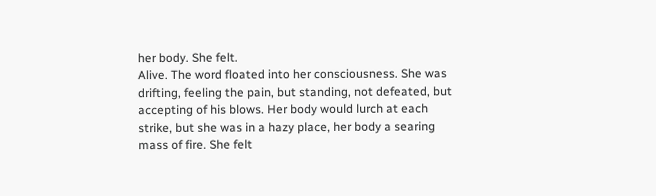her body. She felt.
Alive. The word floated into her consciousness. She was drifting, feeling the pain, but standing, not defeated, but accepting of his blows. Her body would lurch at each strike, but she was in a hazy place, her body a searing mass of fire. She felt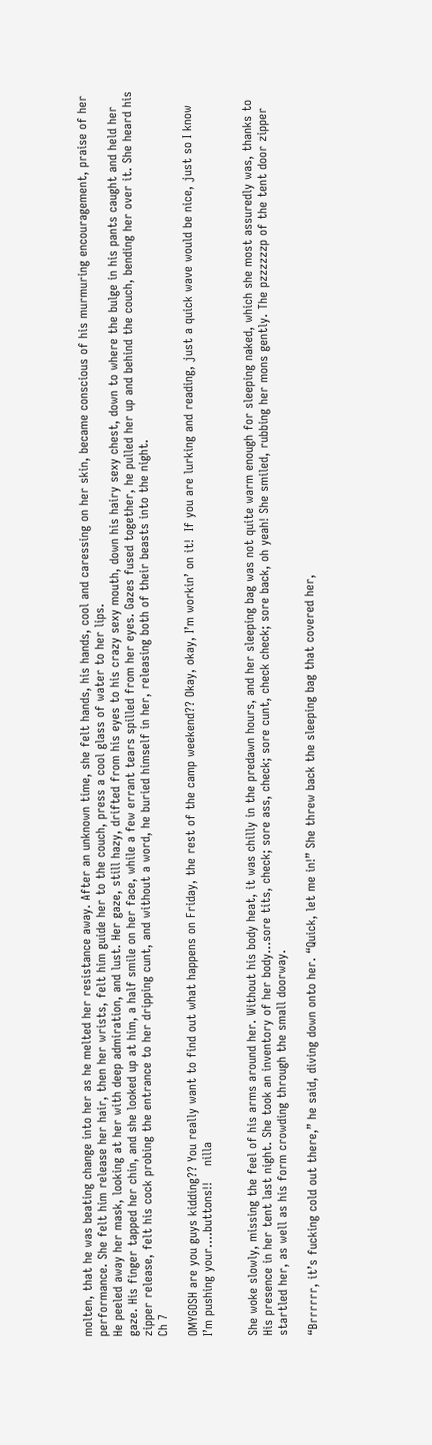molten, that he was beating change into her as he melted her resistance away. After an unknown time, she felt hands, his hands, cool and caressing on her skin, became conscious of his murmuring encouragement, praise of her performance. She felt him release her hair, then her wrists, felt him guide her to the couch, press a cool glass of water to her lips.
He peeled away her mask, looking at her with deep admiration, and lust. Her gaze, still hazy, drifted from his eyes to his crazy sexy mouth, down his hairy sexy chest, down to where the bulge in his pants caught and held her gaze. His finger tapped her chin, and she looked up at him, a half smile on her face, while a few errant tears spilled from her eyes. Gazes fused together, he pulled her up and behind the couch, bending her over it. She heard his zipper release, felt his cock probing the entrance to her dripping cunt, and without a word, he buried himself in her, releasing both of their beasts into the night.
Ch 7

OMYGOSH are you guys kidding?? You really want to find out what happens on Friday, the rest of the camp weekend?? Okay, okay, I’m workin’ on it!  If you are lurking and reading, just a quick wave would be nice, just so I know I’m pushing your….buttons!!    nilla


She woke slowly, missing the feel of his arms around her. Without his body heat, it was chilly in the predawn hours, and her sleeping bag was not quite warm enough for sleeping naked, which she most assuredly was, thanks to His presence in her tent last night. She took an inventory of her body…sore tits, check; sore ass, check; sore cunt, check check; sore back, oh yeah! She smiled, rubbing her mons gently. The pzzzzzzp of the tent door zipper startled her, as well as his form crowding through the small doorway.

“Brrrrrr, it’s fucking cold out there,” he said, diving down onto her. “Quick, let me in!” She threw back the sleeping bag that covered her,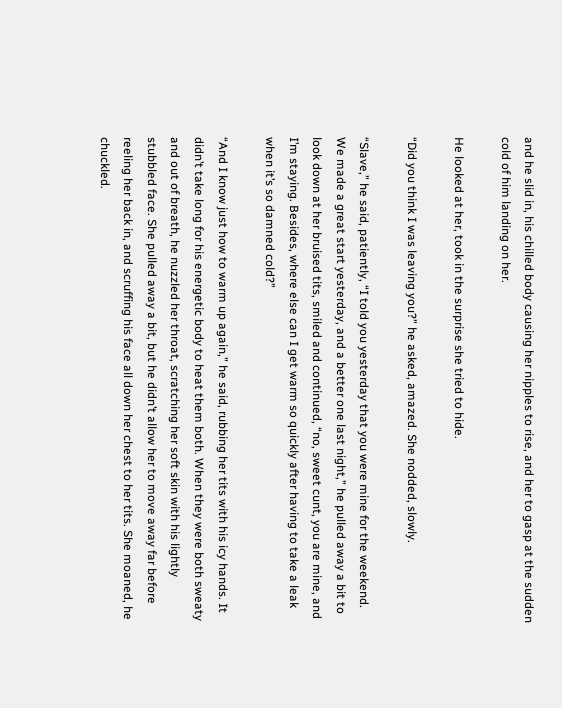and he slid in, his chilled body causing her nipples to rise, and her to gasp at the sudden cold of him landing on her.

He looked at her, took in the surprise she tried to hide.

“Did you think I was leaving you?” he asked, amazed. She nodded, slowly.

“Slave,” he said, patiently, “I told you yesterday that you were mine for the weekend. We made a great start yesterday, and a better one last night,” he pulled away a bit to look down at her bruised tits, smiled and continued, “no, sweet cunt, you are mine, and I’m staying. Besides, where else can I get warm so quickly after having to take a leak when it’s so damned cold?”

“And I know just how to warm up again,” he said, rubbing her tits with his icy hands. It didn’t take long for his energetic body to heat them both. When they were both sweaty and out of breath, he nuzzled her throat, scratching her soft skin with his lightly stubbled face. She pulled away a bit, but he didn’t allow her to move away far before reeling her back in, and scruffing his face all down her chest to her tits. She moaned, he chuckled.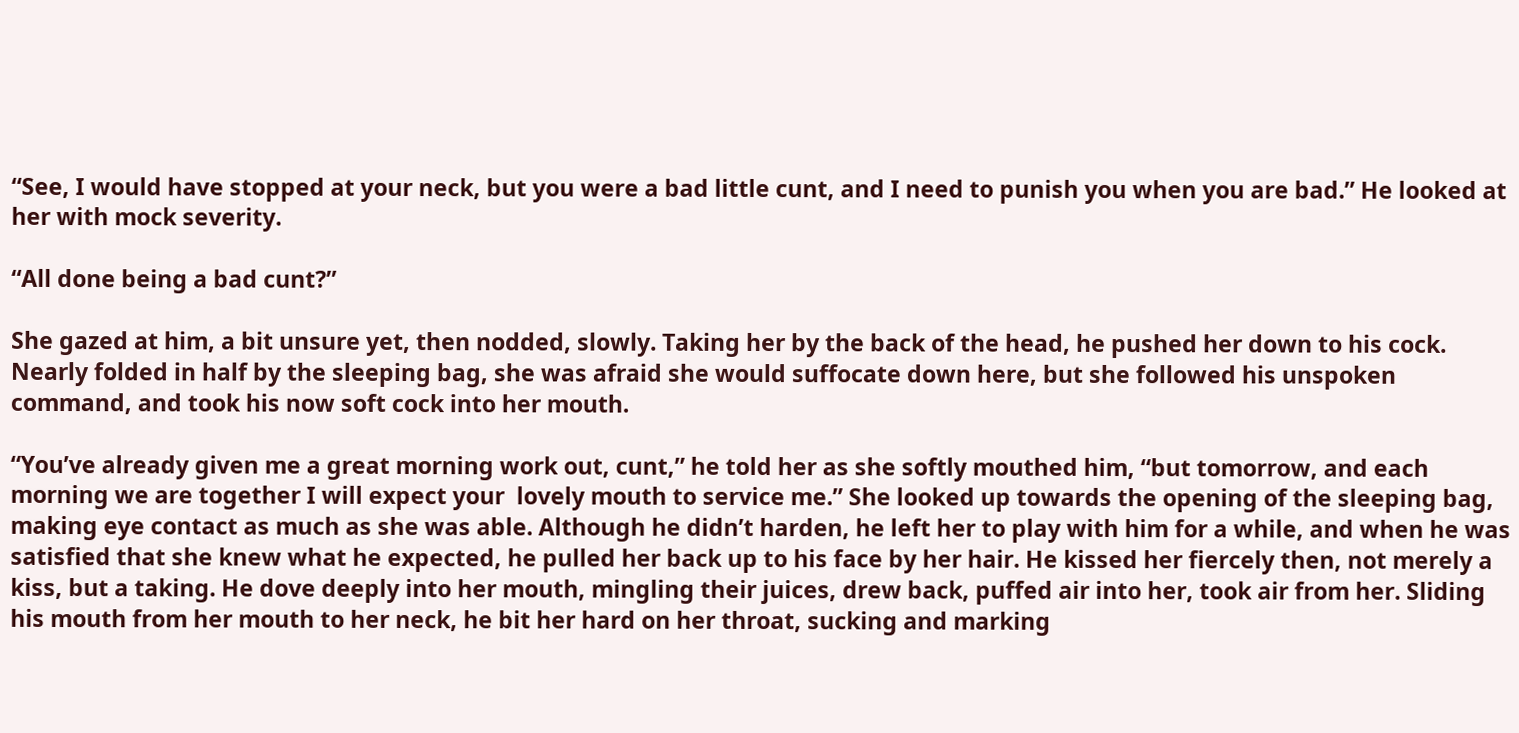“See, I would have stopped at your neck, but you were a bad little cunt, and I need to punish you when you are bad.” He looked at her with mock severity.

“All done being a bad cunt?”

She gazed at him, a bit unsure yet, then nodded, slowly. Taking her by the back of the head, he pushed her down to his cock. Nearly folded in half by the sleeping bag, she was afraid she would suffocate down here, but she followed his unspoken command, and took his now soft cock into her mouth.

“You’ve already given me a great morning work out, cunt,” he told her as she softly mouthed him, “but tomorrow, and each morning we are together I will expect your  lovely mouth to service me.” She looked up towards the opening of the sleeping bag, making eye contact as much as she was able. Although he didn’t harden, he left her to play with him for a while, and when he was satisfied that she knew what he expected, he pulled her back up to his face by her hair. He kissed her fiercely then, not merely a kiss, but a taking. He dove deeply into her mouth, mingling their juices, drew back, puffed air into her, took air from her. Sliding his mouth from her mouth to her neck, he bit her hard on her throat, sucking and marking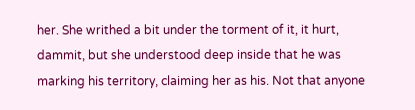her. She writhed a bit under the torment of it, it hurt, dammit, but she understood deep inside that he was marking his territory, claiming her as his. Not that anyone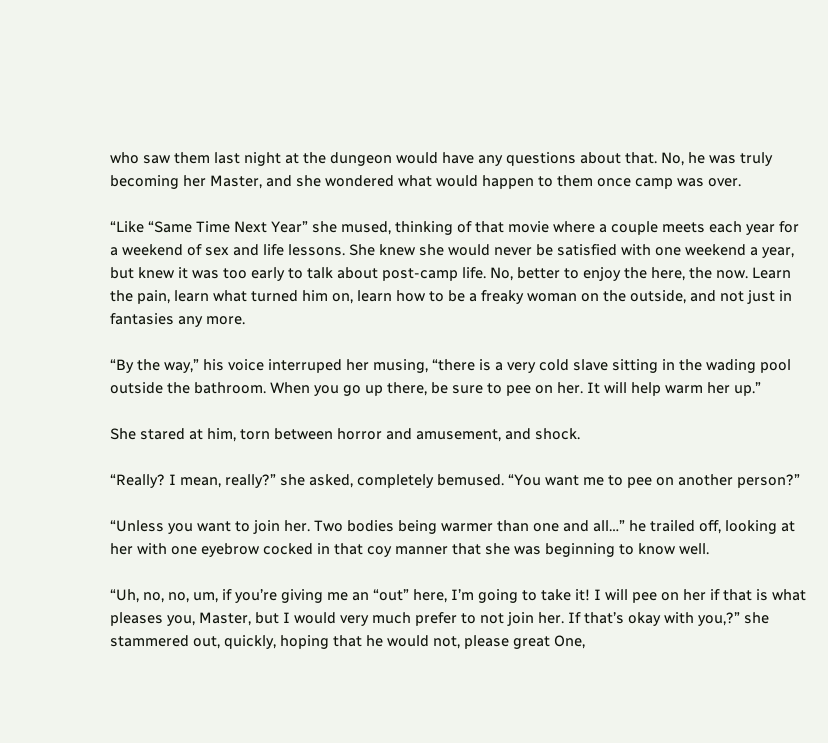who saw them last night at the dungeon would have any questions about that. No, he was truly becoming her Master, and she wondered what would happen to them once camp was over.

“Like “Same Time Next Year” she mused, thinking of that movie where a couple meets each year for a weekend of sex and life lessons. She knew she would never be satisfied with one weekend a year, but knew it was too early to talk about post-camp life. No, better to enjoy the here, the now. Learn the pain, learn what turned him on, learn how to be a freaky woman on the outside, and not just in fantasies any more.

“By the way,” his voice interruped her musing, “there is a very cold slave sitting in the wading pool outside the bathroom. When you go up there, be sure to pee on her. It will help warm her up.”

She stared at him, torn between horror and amusement, and shock.

“Really? I mean, really?” she asked, completely bemused. “You want me to pee on another person?”

“Unless you want to join her. Two bodies being warmer than one and all…” he trailed off, looking at her with one eyebrow cocked in that coy manner that she was beginning to know well.

“Uh, no, no, um, if you’re giving me an “out” here, I’m going to take it! I will pee on her if that is what pleases you, Master, but I would very much prefer to not join her. If that’s okay with you,?” she stammered out, quickly, hoping that he would not, please great One,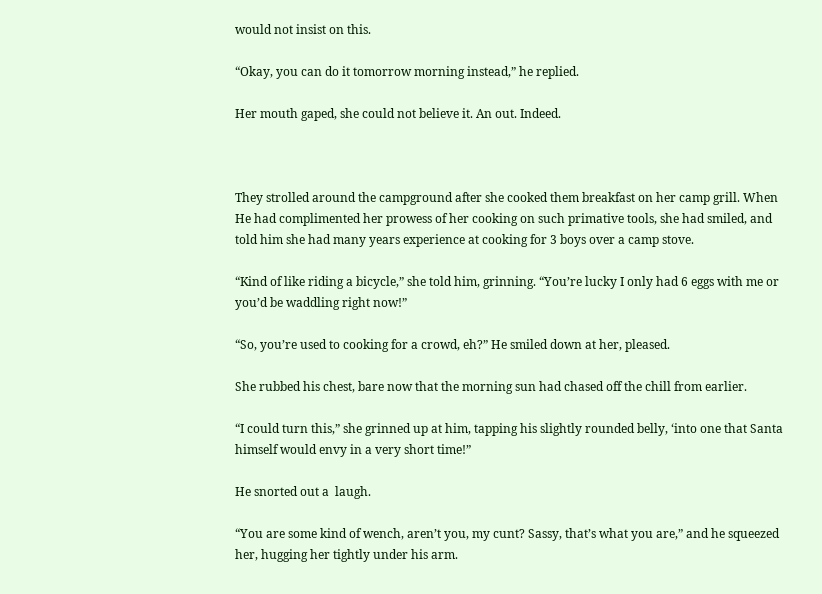would not insist on this.

“Okay, you can do it tomorrow morning instead,” he replied.

Her mouth gaped, she could not believe it. An out. Indeed.



They strolled around the campground after she cooked them breakfast on her camp grill. When He had complimented her prowess of her cooking on such primative tools, she had smiled, and told him she had many years experience at cooking for 3 boys over a camp stove.

“Kind of like riding a bicycle,” she told him, grinning. “You’re lucky I only had 6 eggs with me or you’d be waddling right now!”

“So, you’re used to cooking for a crowd, eh?” He smiled down at her, pleased.

She rubbed his chest, bare now that the morning sun had chased off the chill from earlier.

“I could turn this,” she grinned up at him, tapping his slightly rounded belly, ‘into one that Santa himself would envy in a very short time!”

He snorted out a  laugh.

“You are some kind of wench, aren’t you, my cunt? Sassy, that’s what you are,” and he squeezed her, hugging her tightly under his arm.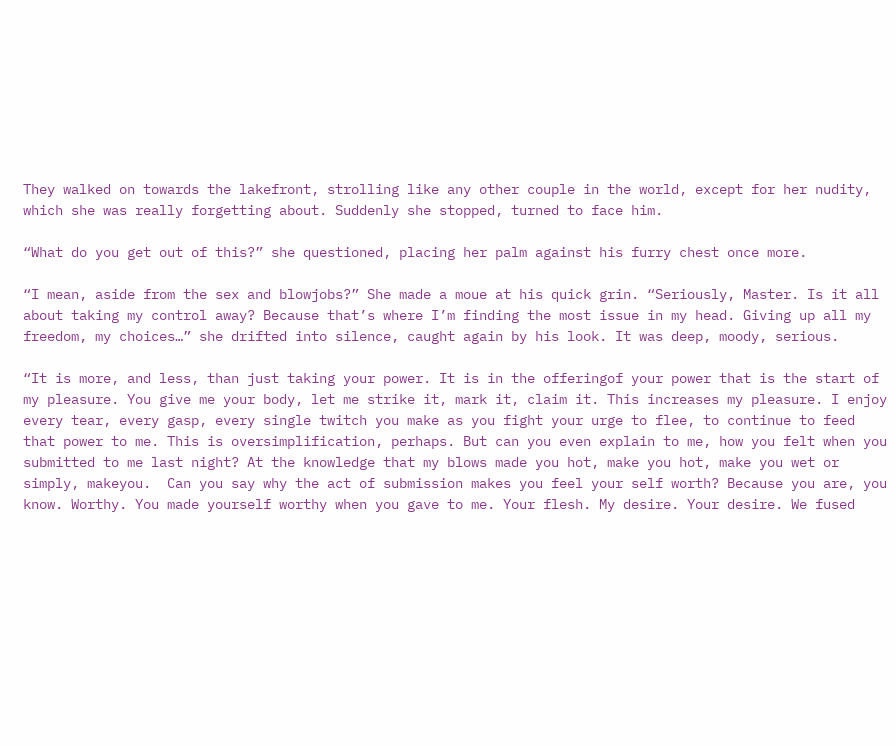They walked on towards the lakefront, strolling like any other couple in the world, except for her nudity, which she was really forgetting about. Suddenly she stopped, turned to face him.

“What do you get out of this?” she questioned, placing her palm against his furry chest once more.

“I mean, aside from the sex and blowjobs?” She made a moue at his quick grin. “Seriously, Master. Is it all about taking my control away? Because that’s where I’m finding the most issue in my head. Giving up all my freedom, my choices…” she drifted into silence, caught again by his look. It was deep, moody, serious.

“It is more, and less, than just taking your power. It is in the offeringof your power that is the start of my pleasure. You give me your body, let me strike it, mark it, claim it. This increases my pleasure. I enjoy every tear, every gasp, every single twitch you make as you fight your urge to flee, to continue to feed that power to me. This is oversimplification, perhaps. But can you even explain to me, how you felt when you submitted to me last night? At the knowledge that my blows made you hot, make you hot, make you wet or simply, makeyou.  Can you say why the act of submission makes you feel your self worth? Because you are, you know. Worthy. You made yourself worthy when you gave to me. Your flesh. My desire. Your desire. We fused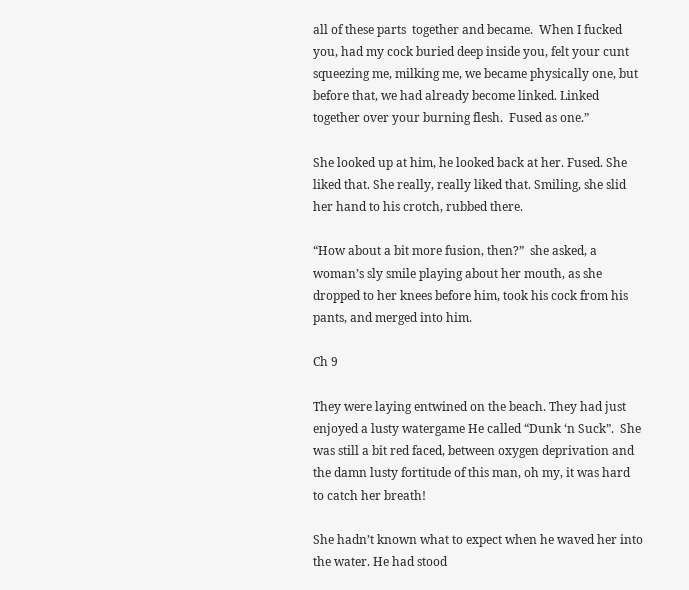all of these parts  together and became.  When I fucked you, had my cock buried deep inside you, felt your cunt squeezing me, milking me, we became physically one, but before that, we had already become linked. Linked together over your burning flesh.  Fused as one.”

She looked up at him, he looked back at her. Fused. She liked that. She really, really liked that. Smiling, she slid her hand to his crotch, rubbed there.

“How about a bit more fusion, then?”  she asked, a woman’s sly smile playing about her mouth, as she dropped to her knees before him, took his cock from his pants, and merged into him.

Ch 9

They were laying entwined on the beach. They had just enjoyed a lusty watergame He called “Dunk ‘n Suck”.  She was still a bit red faced, between oxygen deprivation and the damn lusty fortitude of this man, oh my, it was hard to catch her breath!

She hadn’t known what to expect when he waved her into the water. He had stood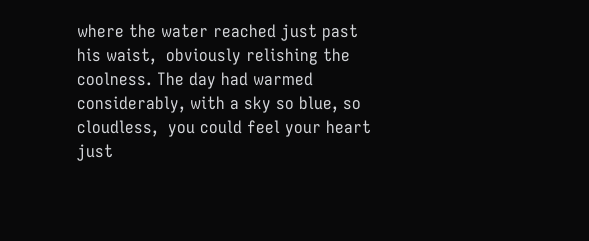where the water reached just past his waist,  obviously relishing the coolness. The day had warmed considerably, with a sky so blue, so cloudless,  you could feel your heart just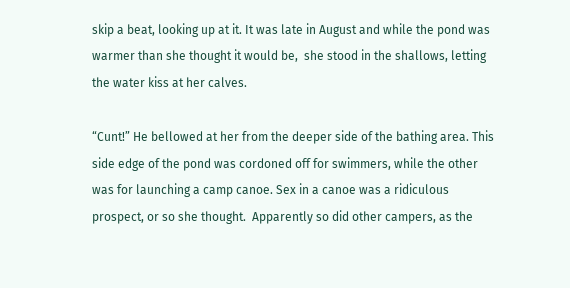skip a beat, looking up at it. It was late in August and while the pond was warmer than she thought it would be,  she stood in the shallows, letting the water kiss at her calves.

“Cunt!” He bellowed at her from the deeper side of the bathing area. This side edge of the pond was cordoned off for swimmers, while the other was for launching a camp canoe. Sex in a canoe was a ridiculous prospect, or so she thought.  Apparently so did other campers, as the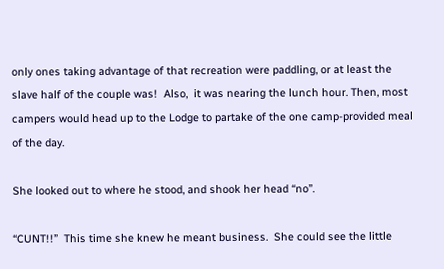only ones taking advantage of that recreation were paddling, or at least the slave half of the couple was!  Also,  it was nearing the lunch hour. Then, most campers would head up to the Lodge to partake of the one camp-provided meal of the day.

She looked out to where he stood, and shook her head “no”.

“CUNT!!”  This time she knew he meant business.  She could see the little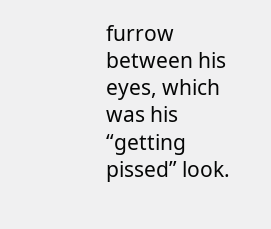furrow between his eyes, which was his “getting pissed” look.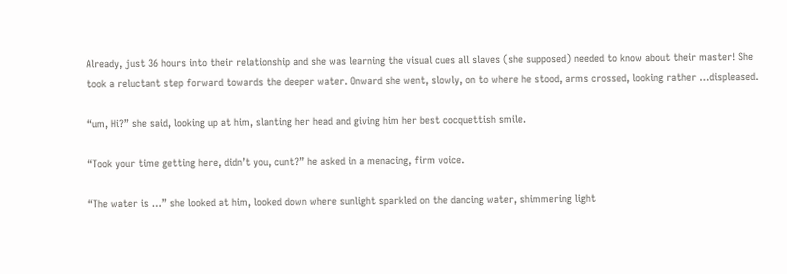Already, just 36 hours into their relationship and she was learning the visual cues all slaves (she supposed) needed to know about their master! She took a reluctant step forward towards the deeper water. Onward she went, slowly, on to where he stood, arms crossed, looking rather …displeased.

“um, Hi?” she said, looking up at him, slanting her head and giving him her best cocquettish smile.

“Took your time getting here, didn’t you, cunt?” he asked in a menacing, firm voice.

“The water is …” she looked at him, looked down where sunlight sparkled on the dancing water, shimmering light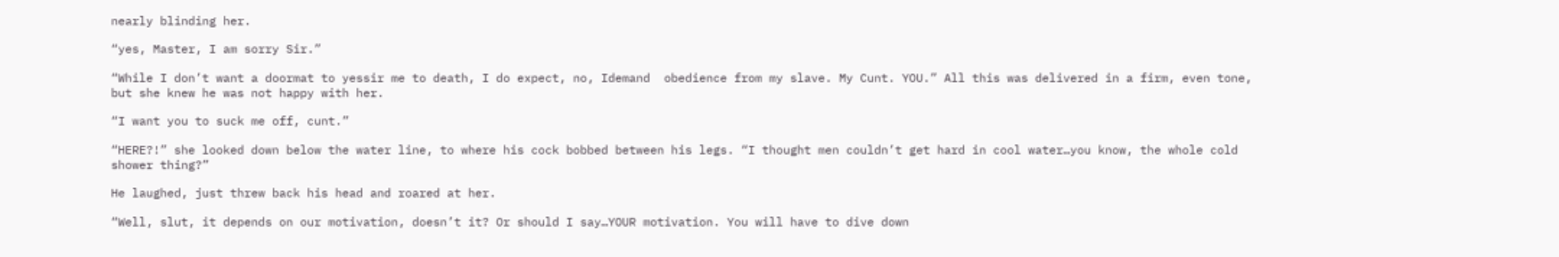nearly blinding her.

“yes, Master, I am sorry Sir.”

“While I don’t want a doormat to yessir me to death, I do expect, no, Idemand  obedience from my slave. My Cunt. YOU.” All this was delivered in a firm, even tone, but she knew he was not happy with her.

“I want you to suck me off, cunt.”

“HERE?!” she looked down below the water line, to where his cock bobbed between his legs. “I thought men couldn’t get hard in cool water…you know, the whole cold shower thing?”

He laughed, just threw back his head and roared at her.

“Well, slut, it depends on our motivation, doesn’t it? Or should I say…YOUR motivation. You will have to dive down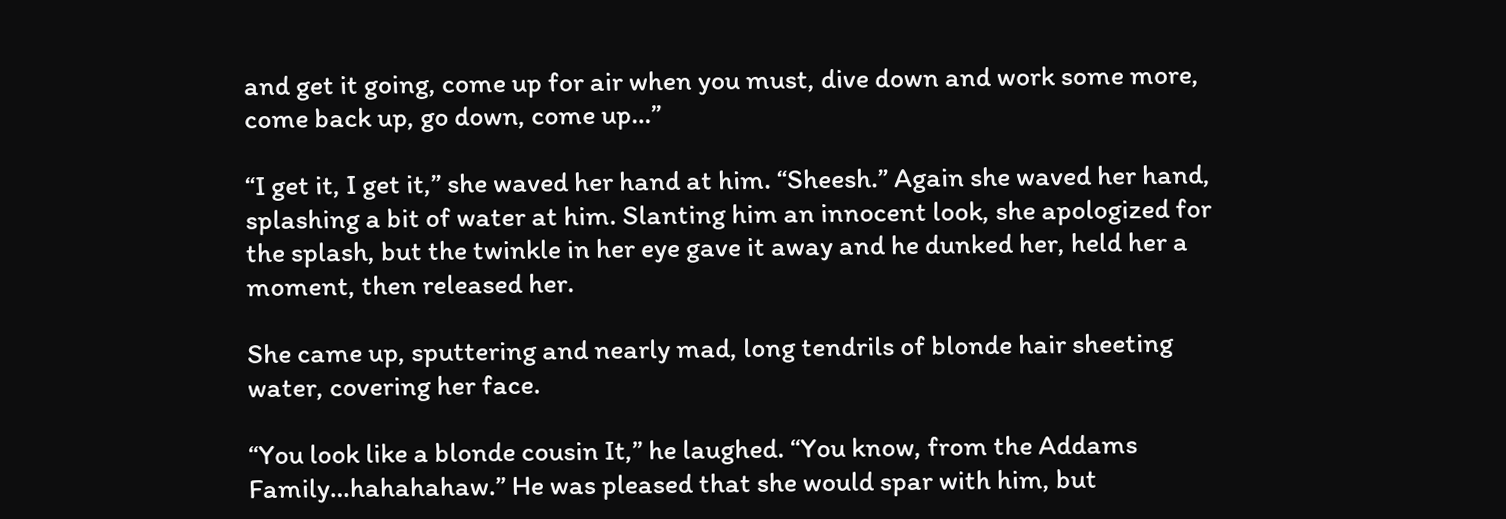and get it going, come up for air when you must, dive down and work some more, come back up, go down, come up…”

“I get it, I get it,” she waved her hand at him. “Sheesh.” Again she waved her hand, splashing a bit of water at him. Slanting him an innocent look, she apologized for the splash, but the twinkle in her eye gave it away and he dunked her, held her a moment, then released her.

She came up, sputtering and nearly mad, long tendrils of blonde hair sheeting water, covering her face.

“You look like a blonde cousin It,” he laughed. “You know, from the Addams Family…hahahahaw.” He was pleased that she would spar with him, but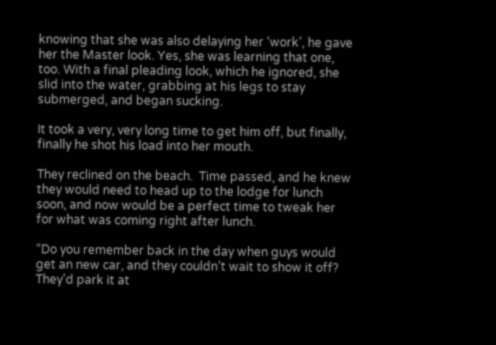knowing that she was also delaying her ‘work’, he gave her the Master look. Yes, she was learning that one, too. With a final pleading look, which he ignored, she slid into the water, grabbing at his legs to stay submerged, and began sucking.

It took a very, very long time to get him off, but finally, finally he shot his load into her mouth.

They reclined on the beach.  Time passed, and he knew they would need to head up to the lodge for lunch soon, and now would be a perfect time to tweak her for what was coming right after lunch.

“Do you remember back in the day when guys would get an new car, and they couldn’t wait to show it off? They’d park it at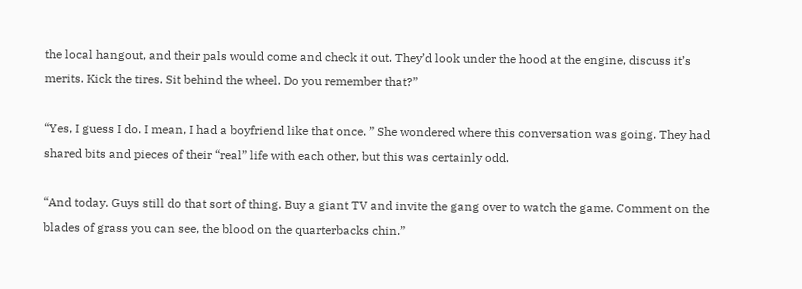the local hangout, and their pals would come and check it out. They’d look under the hood at the engine, discuss it’s merits. Kick the tires. Sit behind the wheel. Do you remember that?”

“Yes, I guess I do. I mean, I had a boyfriend like that once. ” She wondered where this conversation was going. They had shared bits and pieces of their “real” life with each other, but this was certainly odd.

“And today. Guys still do that sort of thing. Buy a giant TV and invite the gang over to watch the game. Comment on the blades of grass you can see, the blood on the quarterbacks chin.”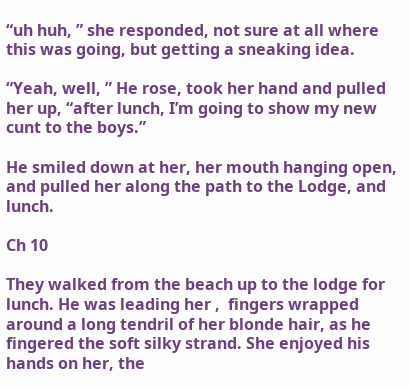“uh huh, ” she responded, not sure at all where this was going, but getting a sneaking idea.

“Yeah, well, ” He rose, took her hand and pulled her up, “after lunch, I’m going to show my new cunt to the boys.”

He smiled down at her, her mouth hanging open, and pulled her along the path to the Lodge, and lunch.

Ch 10

They walked from the beach up to the lodge for lunch. He was leading her ,  fingers wrapped around a long tendril of her blonde hair, as he fingered the soft silky strand. She enjoyed his hands on her, the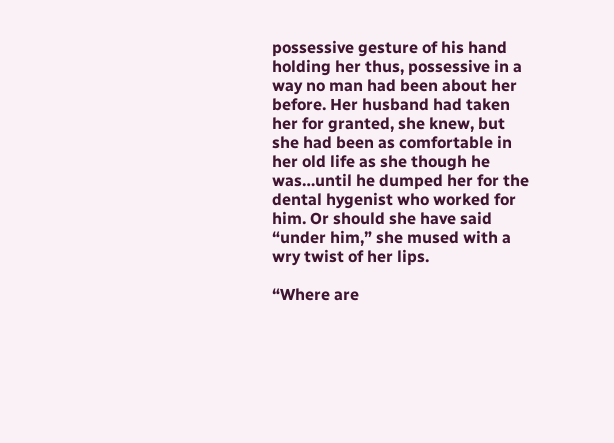possessive gesture of his hand holding her thus, possessive in a way no man had been about her before. Her husband had taken her for granted, she knew, but she had been as comfortable in her old life as she though he was…until he dumped her for the dental hygenist who worked for him. Or should she have said “under him,” she mused with a wry twist of her lips.

“Where are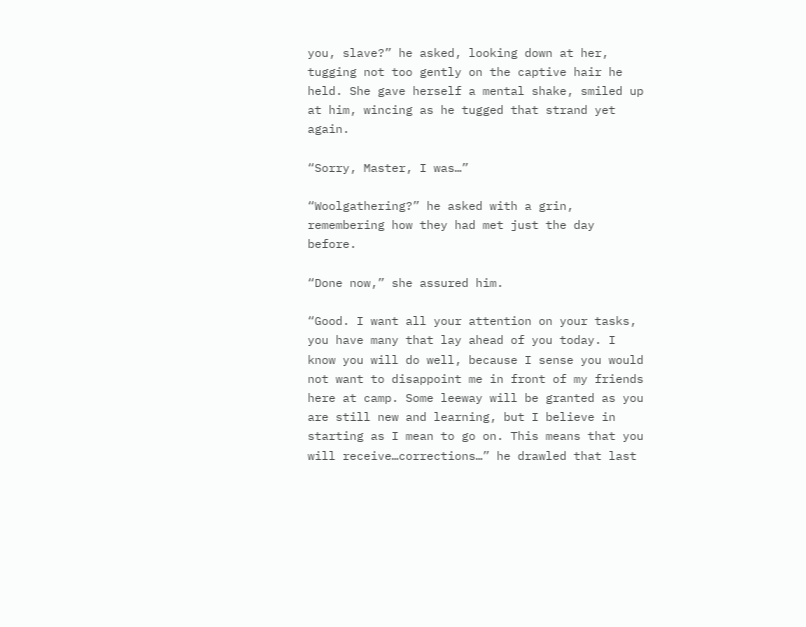you, slave?” he asked, looking down at her, tugging not too gently on the captive hair he held. She gave herself a mental shake, smiled up at him, wincing as he tugged that strand yet again.

“Sorry, Master, I was…”

“Woolgathering?” he asked with a grin, remembering how they had met just the day before.

“Done now,” she assured him.

“Good. I want all your attention on your tasks, you have many that lay ahead of you today. I know you will do well, because I sense you would not want to disappoint me in front of my friends here at camp. Some leeway will be granted as you are still new and learning, but I believe in starting as I mean to go on. This means that you will receive…corrections…” he drawled that last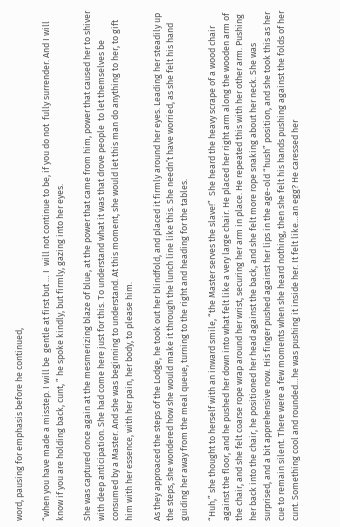word, pausing for emphasis before he continued,

“when you have made a misstep. I will be  gentle at first but … I  will not continue to be, if you do not  fully surrender. And I will know if you are holding back, cunt, ” he spoke kindly, but firmly, gazing into her eyes.

She was captured once again at the mesmerizing blaze of blue, at the power that came from him, power that caused her to shiver with deep anticipation. She had come here just for this. To understand what it was that drove people  to let themselves be consumed by a Master. And she was beginning to understand. At this moment, she would let this man do anything to her, to gift him with her essence, with her pain, her body, to please him.

As they approaced the steps of the Lodge, he took out her blindfold, and placed it firmly around her eyes. Leading her steadily up the steps, she wondered how she would make it through the lunch line like this. She needn’t have worried, as she felt his hand guiding her away from the meal queue, turning to the right and heading for the tables.

“Huh,” she thought to herself with an inward smile, “the Master serves the slave!”  She heard the heavy scrape of a wood chair against the floor, and he pushed her down into what felt like a very large chair. He placed her right arm along the wooden arm of the chair, and she felt coarse rope wrap around her wrist, securing her arm in place. He repeated this with her other arm. Pushing her back into the chair, he positioned her head against the back, and she felt more rope snaking about her neck. She was surprised, and a bit apprehensive now. His finger pushed against her lips in the age-old “hush” position, and she took this as her cue to remain silent. There were a few moments when she heard nothing, then she felt his hands pushing against the folds of her cunt. Something cool and rounded…he was pushing it inside her. It felt like…an egg? He caressed her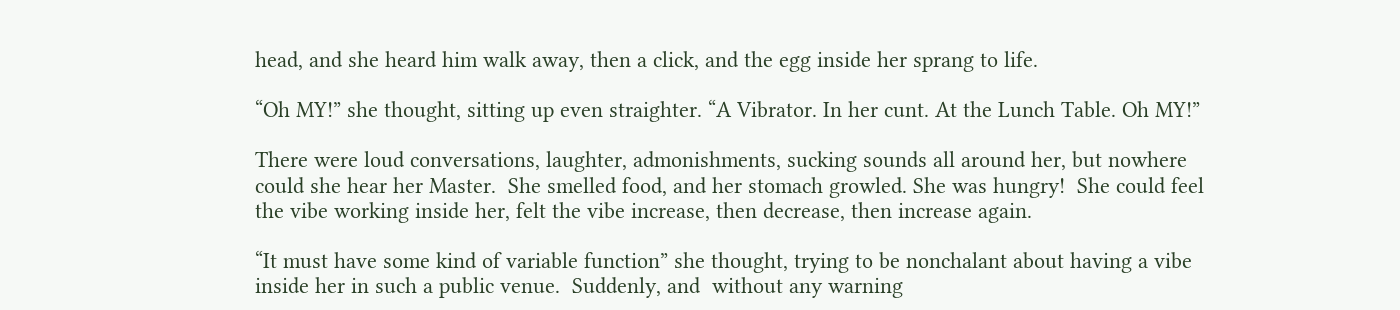head, and she heard him walk away, then a click, and the egg inside her sprang to life.

“Oh MY!” she thought, sitting up even straighter. “A Vibrator. In her cunt. At the Lunch Table. Oh MY!”

There were loud conversations, laughter, admonishments, sucking sounds all around her, but nowhere could she hear her Master.  She smelled food, and her stomach growled. She was hungry!  She could feel the vibe working inside her, felt the vibe increase, then decrease, then increase again.

“It must have some kind of variable function” she thought, trying to be nonchalant about having a vibe inside her in such a public venue.  Suddenly, and  without any warning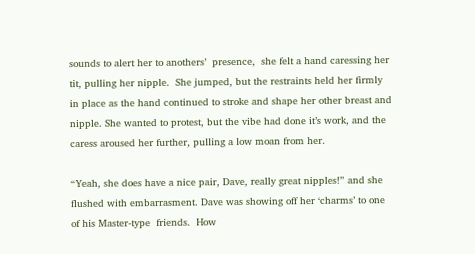sounds to alert her to anothers’  presence,  she felt a hand caressing her tit, pulling her nipple.  She jumped, but the restraints held her firmly in place as the hand continued to stroke and shape her other breast and nipple. She wanted to protest, but the vibe had done it’s work, and the caress aroused her further, pulling a low moan from her.

“Yeah, she does have a nice pair, Dave, really great nipples!” and she flushed with embarrasment. Dave was showing off her ‘charms’ to one of his Master-type  friends.  How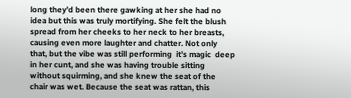long they’d been there gawking at her she had no idea but this was truly mortifying. She felt the blush spread from her cheeks to her neck to her breasts, causing even more laughter and chatter. Not only that, but the vibe was still performing  it’s magic  deep in her cunt, and she was having trouble sitting without squirming, and she knew the seat of the chair was wet. Because the seat was rattan, this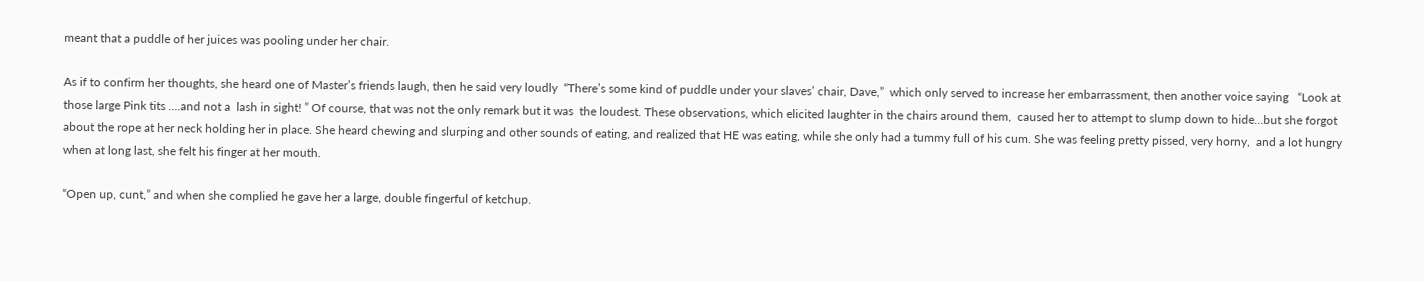meant that a puddle of her juices was pooling under her chair.

As if to confirm her thoughts, she heard one of Master’s friends laugh, then he said very loudly  “There’s some kind of puddle under your slaves’ chair, Dave,”  which only served to increase her embarrassment, then another voice saying   “Look at those large Pink tits ….and not a  lash in sight! ” Of course, that was not the only remark but it was  the loudest. These observations, which elicited laughter in the chairs around them,  caused her to attempt to slump down to hide…but she forgot about the rope at her neck holding her in place. She heard chewing and slurping and other sounds of eating, and realized that HE was eating, while she only had a tummy full of his cum. She was feeling pretty pissed, very horny,  and a lot hungry when at long last, she felt his finger at her mouth.

“Open up, cunt,” and when she complied he gave her a large, double fingerful of ketchup.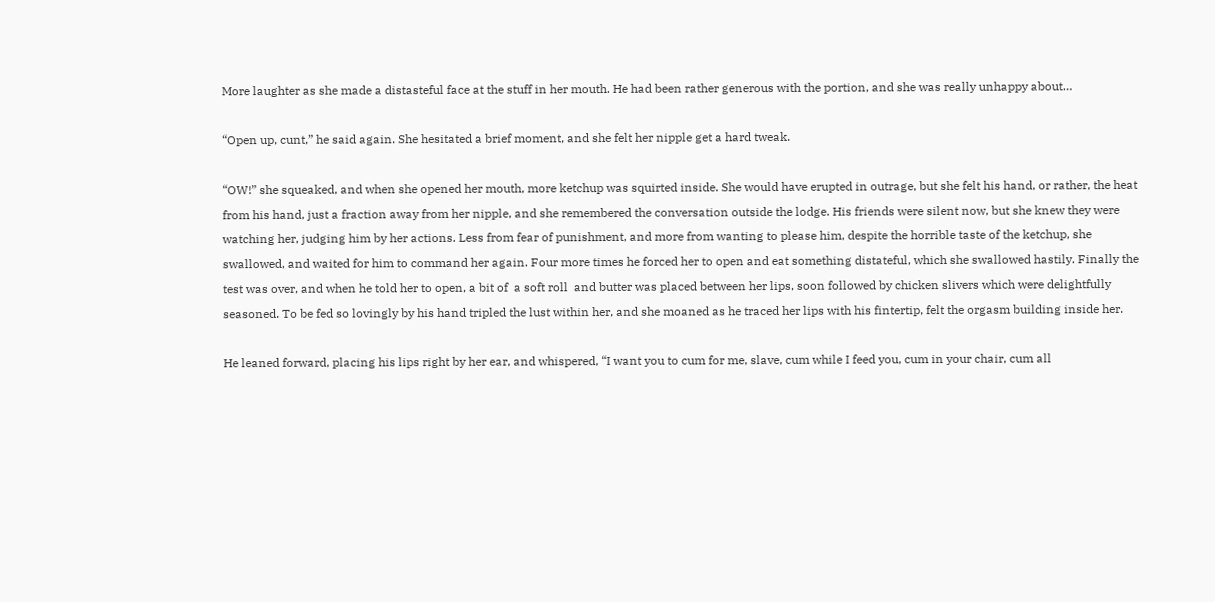More laughter as she made a distasteful face at the stuff in her mouth. He had been rather generous with the portion, and she was really unhappy about…

“Open up, cunt,” he said again. She hesitated a brief moment, and she felt her nipple get a hard tweak.

“OW!” she squeaked, and when she opened her mouth, more ketchup was squirted inside. She would have erupted in outrage, but she felt his hand, or rather, the heat from his hand, just a fraction away from her nipple, and she remembered the conversation outside the lodge. His friends were silent now, but she knew they were watching her, judging him by her actions. Less from fear of punishment, and more from wanting to please him, despite the horrible taste of the ketchup, she swallowed, and waited for him to command her again. Four more times he forced her to open and eat something distateful, which she swallowed hastily. Finally the test was over, and when he told her to open, a bit of  a soft roll  and butter was placed between her lips, soon followed by chicken slivers which were delightfully seasoned. To be fed so lovingly by his hand tripled the lust within her, and she moaned as he traced her lips with his fintertip, felt the orgasm building inside her.

He leaned forward, placing his lips right by her ear, and whispered, “I want you to cum for me, slave, cum while I feed you, cum in your chair, cum all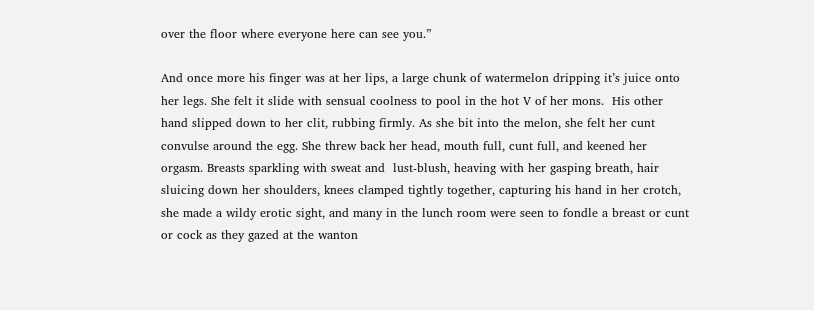over the floor where everyone here can see you.”

And once more his finger was at her lips, a large chunk of watermelon dripping it’s juice onto her legs. She felt it slide with sensual coolness to pool in the hot V of her mons.  His other hand slipped down to her clit, rubbing firmly. As she bit into the melon, she felt her cunt convulse around the egg. She threw back her head, mouth full, cunt full, and keened her orgasm. Breasts sparkling with sweat and  lust-blush, heaving with her gasping breath, hair sluicing down her shoulders, knees clamped tightly together, capturing his hand in her crotch, she made a wildy erotic sight, and many in the lunch room were seen to fondle a breast or cunt or cock as they gazed at the wanton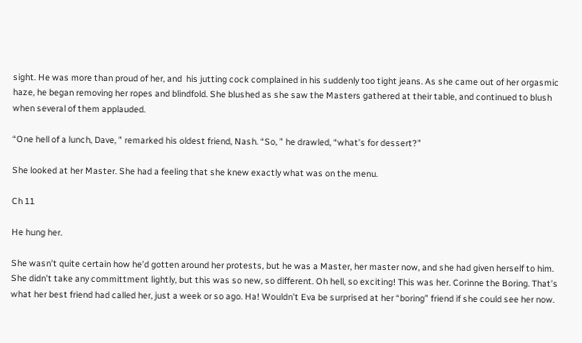sight. He was more than proud of her, and  his jutting cock complained in his suddenly too tight jeans. As she came out of her orgasmic haze, he began removing her ropes and blindfold. She blushed as she saw the Masters gathered at their table, and continued to blush when several of them applauded.

“One hell of a lunch, Dave, ” remarked his oldest friend, Nash. “So, ” he drawled, “what’s for dessert?”

She looked at her Master. She had a feeling that she knew exactly what was on the menu.

Ch 11

He hung her.

She wasn’t quite certain how he’d gotten around her protests, but he was a Master, her master now, and she had given herself to him. She didn’t take any committment lightly, but this was so new, so different. Oh hell, so exciting! This was her. Corinne the Boring. That’s what her best friend had called her, just a week or so ago. Ha! Wouldn’t Eva be surprised at her “boring” friend if she could see her now.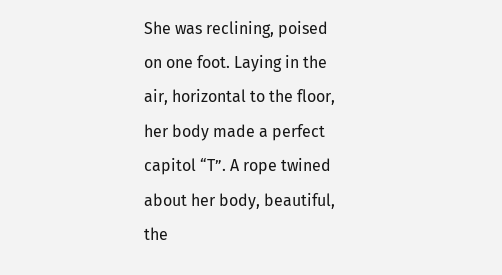She was reclining, poised on one foot. Laying in the air, horizontal to the floor, her body made a perfect capitol “T”. A rope twined about her body, beautiful, the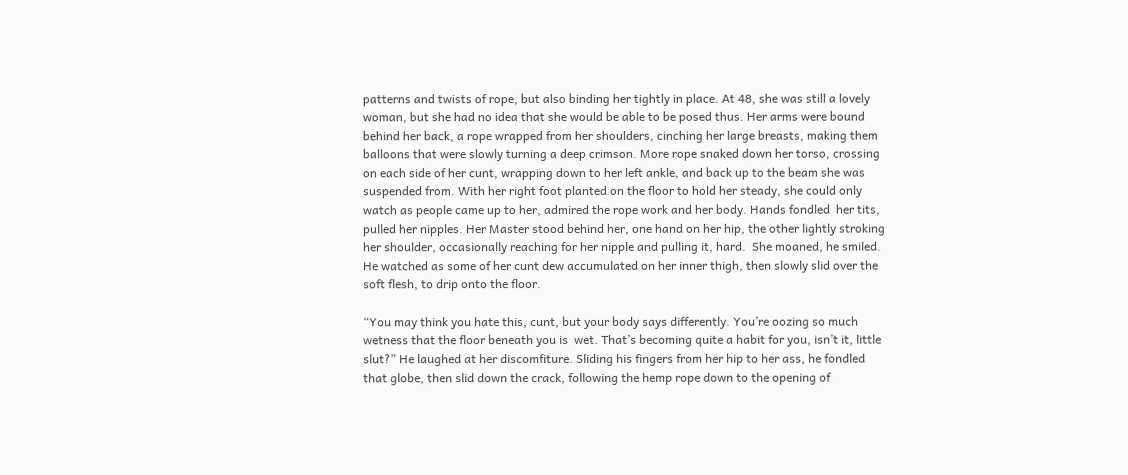patterns and twists of rope, but also binding her tightly in place. At 48, she was still a lovely woman, but she had no idea that she would be able to be posed thus. Her arms were bound behind her back, a rope wrapped from her shoulders, cinching her large breasts, making them balloons that were slowly turning a deep crimson. More rope snaked down her torso, crossing on each side of her cunt, wrapping down to her left ankle, and back up to the beam she was suspended from. With her right foot planted on the floor to hold her steady, she could only watch as people came up to her, admired the rope work and her body. Hands fondled  her tits, pulled her nipples. Her Master stood behind her, one hand on her hip, the other lightly stroking her shoulder, occasionally reaching for her nipple and pulling it, hard.  She moaned, he smiled. He watched as some of her cunt dew accumulated on her inner thigh, then slowly slid over the soft flesh, to drip onto the floor.

“You may think you hate this, cunt, but your body says differently. You’re oozing so much wetness that the floor beneath you is  wet. That’s becoming quite a habit for you, isn’t it, little slut?” He laughed at her discomfiture. Sliding his fingers from her hip to her ass, he fondled that globe, then slid down the crack, following the hemp rope down to the opening of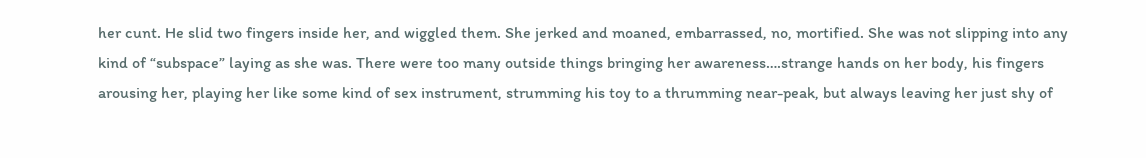her cunt. He slid two fingers inside her, and wiggled them. She jerked and moaned, embarrassed, no, mortified. She was not slipping into any kind of “subspace” laying as she was. There were too many outside things bringing her awareness….strange hands on her body, his fingers arousing her, playing her like some kind of sex instrument, strumming his toy to a thrumming near-peak, but always leaving her just shy of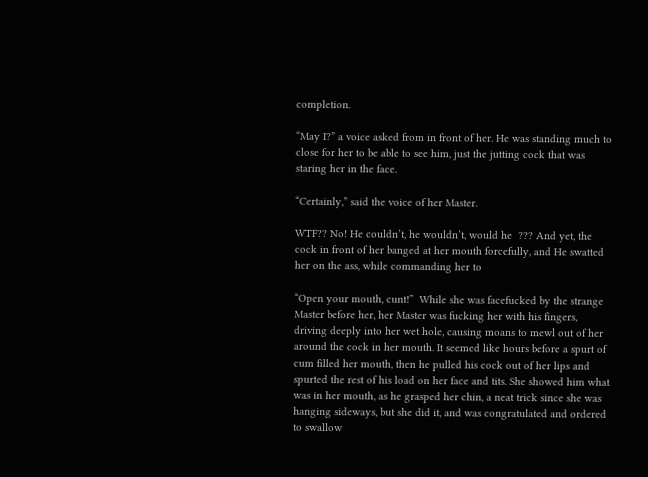completion.

“May I?” a voice asked from in front of her. He was standing much to close for her to be able to see him, just the jutting cock that was staring her in the face.

“Certainly,” said the voice of her Master.

WTF?? No! He couldn’t, he wouldn’t, would he  ??? And yet, the cock in front of her banged at her mouth forcefully, and He swatted her on the ass, while commanding her to

“Open your mouth, cunt!”  While she was facefucked by the strange Master before her, her Master was fucking her with his fingers, driving deeply into her wet hole, causing moans to mewl out of her around the cock in her mouth. It seemed like hours before a spurt of cum filled her mouth, then he pulled his cock out of her lips and spurted the rest of his load on her face and tits. She showed him what was in her mouth, as he grasped her chin, a neat trick since she was hanging sideways, but she did it, and was congratulated and ordered to swallow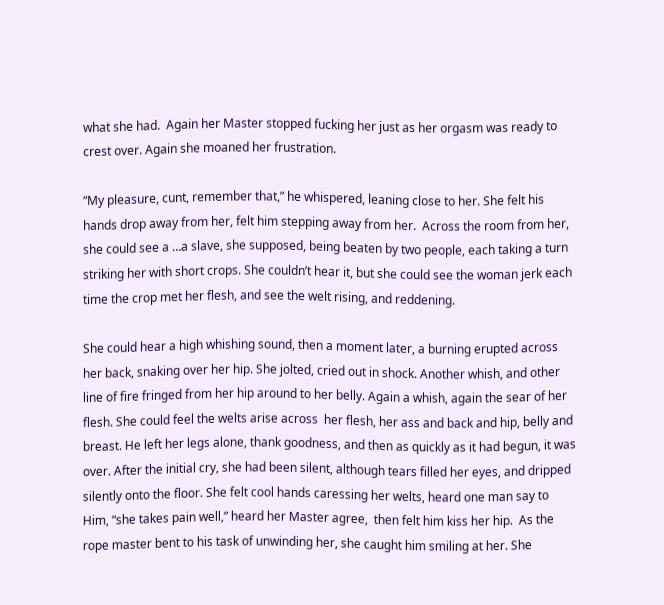what she had.  Again her Master stopped fucking her just as her orgasm was ready to crest over. Again she moaned her frustration.

“My pleasure, cunt, remember that,” he whispered, leaning close to her. She felt his hands drop away from her, felt him stepping away from her.  Across the room from her, she could see a …a slave, she supposed, being beaten by two people, each taking a turn striking her with short crops. She couldn’t hear it, but she could see the woman jerk each time the crop met her flesh, and see the welt rising, and reddening.

She could hear a high whishing sound, then a moment later, a burning erupted across her back, snaking over her hip. She jolted, cried out in shock. Another whish, and other line of fire fringed from her hip around to her belly. Again a whish, again the sear of her flesh. She could feel the welts arise across  her flesh, her ass and back and hip, belly and breast. He left her legs alone, thank goodness, and then as quickly as it had begun, it was over. After the initial cry, she had been silent, although tears filled her eyes, and dripped silently onto the floor. She felt cool hands caressing her welts, heard one man say to Him, “she takes pain well,” heard her Master agree,  then felt him kiss her hip.  As the rope master bent to his task of unwinding her, she caught him smiling at her. She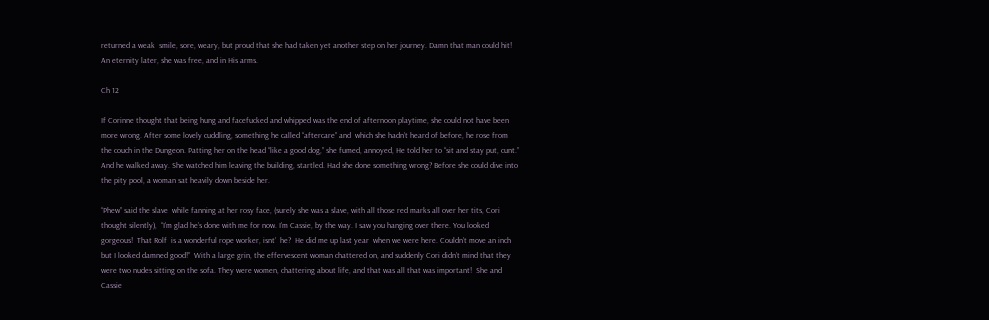returned a weak  smile, sore, weary, but proud that she had taken yet another step on her journey. Damn that man could hit! An eternity later, she was free, and in His arms.

Ch 12

If Corinne thought that being hung and facefucked and whipped was the end of afternoon playtime, she could not have been more wrong. After some lovely cuddling, something he called “aftercare” and  which she hadn’t heard of before, he rose from the couch in the Dungeon. Patting her on the head “like a good dog,” she fumed, annoyed, He told her to “sit and stay put, cunt.” And he walked away. She watched him leaving the building, startled. Had she done something wrong? Before she could dive into the pity pool, a woman sat heavily down beside her.

“Phew” said the slave  while fanning at her rosy face, (surely she was a slave, with all those red marks all over her tits, Cori thought silently),  “I’m glad he’s done with me for now. I’m Cassie, by the way. I saw you hanging over there. You looked gorgeous!  That Rolf  is a wonderful rope worker, isnt’  he?  He did me up last year  when we were here. Couldn’t move an inch but I looked damned good!”  With a large grin, the effervescent woman chattered on, and suddenly Cori didn’t mind that they were two nudes sitting on the sofa. They were women, chattering about life, and that was all that was important!  She and Cassie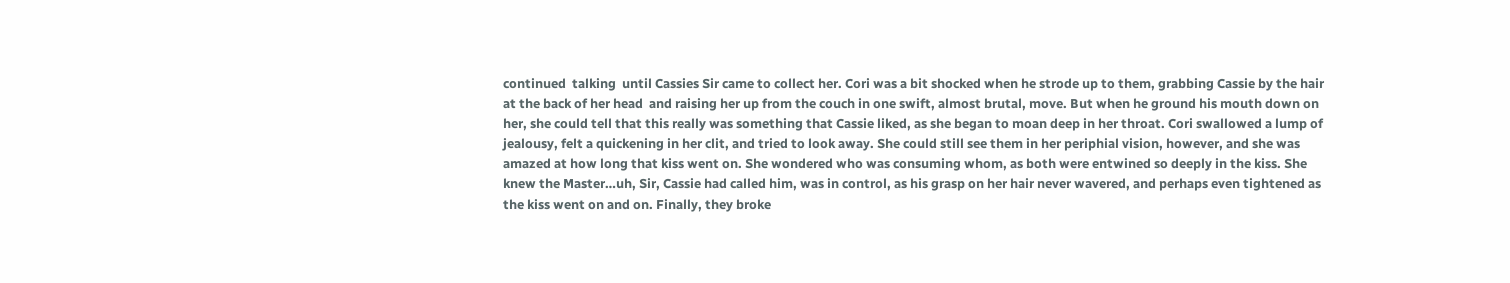continued  talking  until Cassies Sir came to collect her. Cori was a bit shocked when he strode up to them, grabbing Cassie by the hair at the back of her head  and raising her up from the couch in one swift, almost brutal, move. But when he ground his mouth down on her, she could tell that this really was something that Cassie liked, as she began to moan deep in her throat. Cori swallowed a lump of jealousy, felt a quickening in her clit, and tried to look away. She could still see them in her periphial vision, however, and she was amazed at how long that kiss went on. She wondered who was consuming whom, as both were entwined so deeply in the kiss. She knew the Master…uh, Sir, Cassie had called him, was in control, as his grasp on her hair never wavered, and perhaps even tightened as the kiss went on and on. Finally, they broke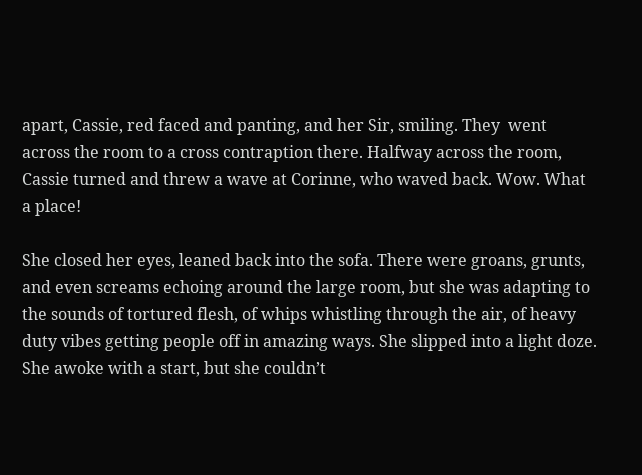apart, Cassie, red faced and panting, and her Sir, smiling. They  went across the room to a cross contraption there. Halfway across the room, Cassie turned and threw a wave at Corinne, who waved back. Wow. What a place!

She closed her eyes, leaned back into the sofa. There were groans, grunts, and even screams echoing around the large room, but she was adapting to the sounds of tortured flesh, of whips whistling through the air, of heavy duty vibes getting people off in amazing ways. She slipped into a light doze. She awoke with a start, but she couldn’t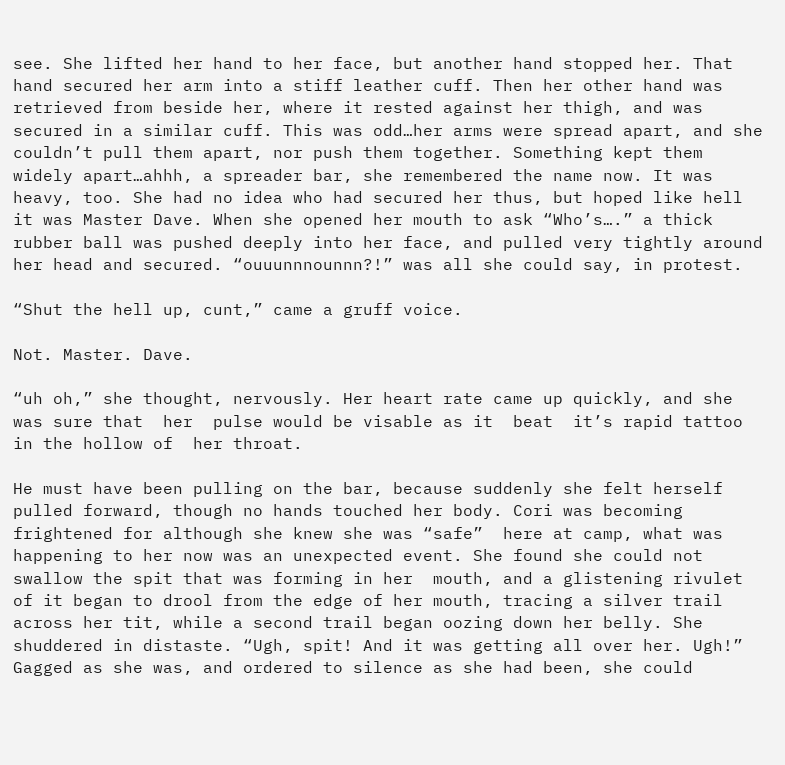see. She lifted her hand to her face, but another hand stopped her. That hand secured her arm into a stiff leather cuff. Then her other hand was retrieved from beside her, where it rested against her thigh, and was  secured in a similar cuff. This was odd…her arms were spread apart, and she couldn’t pull them apart, nor push them together. Something kept them widely apart…ahhh, a spreader bar, she remembered the name now. It was heavy, too. She had no idea who had secured her thus, but hoped like hell it was Master Dave. When she opened her mouth to ask “Who’s….” a thick rubber ball was pushed deeply into her face, and pulled very tightly around her head and secured. “ouuunnnounnn?!” was all she could say, in protest.

“Shut the hell up, cunt,” came a gruff voice.

Not. Master. Dave.

“uh oh,” she thought, nervously. Her heart rate came up quickly, and she was sure that  her  pulse would be visable as it  beat  it’s rapid tattoo in the hollow of  her throat.

He must have been pulling on the bar, because suddenly she felt herself pulled forward, though no hands touched her body. Cori was becoming  frightened for although she knew she was “safe”  here at camp, what was happening to her now was an unexpected event. She found she could not swallow the spit that was forming in her  mouth, and a glistening rivulet of it began to drool from the edge of her mouth, tracing a silver trail across her tit, while a second trail began oozing down her belly. She shuddered in distaste. “Ugh, spit! And it was getting all over her. Ugh!” Gagged as she was, and ordered to silence as she had been, she could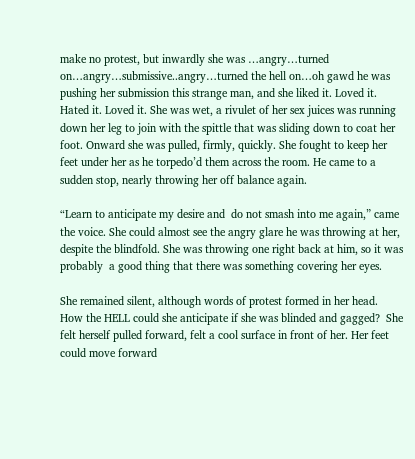make no protest, but inwardly she was …angry…turned on…angry…submissive..angry…turned the hell on…oh gawd he was pushing her submission this strange man, and she liked it. Loved it. Hated it. Loved it. She was wet, a rivulet of her sex juices was running down her leg to join with the spittle that was sliding down to coat her foot. Onward she was pulled, firmly, quickly. She fought to keep her feet under her as he torpedo’d them across the room. He came to a sudden stop, nearly throwing her off balance again.

“Learn to anticipate my desire and  do not smash into me again,” came the voice. She could almost see the angry glare he was throwing at her, despite the blindfold. She was throwing one right back at him, so it was probably  a good thing that there was something covering her eyes.

She remained silent, although words of protest formed in her head. How the HELL could she anticipate if she was blinded and gagged?  She felt herself pulled forward, felt a cool surface in front of her. Her feet could move forward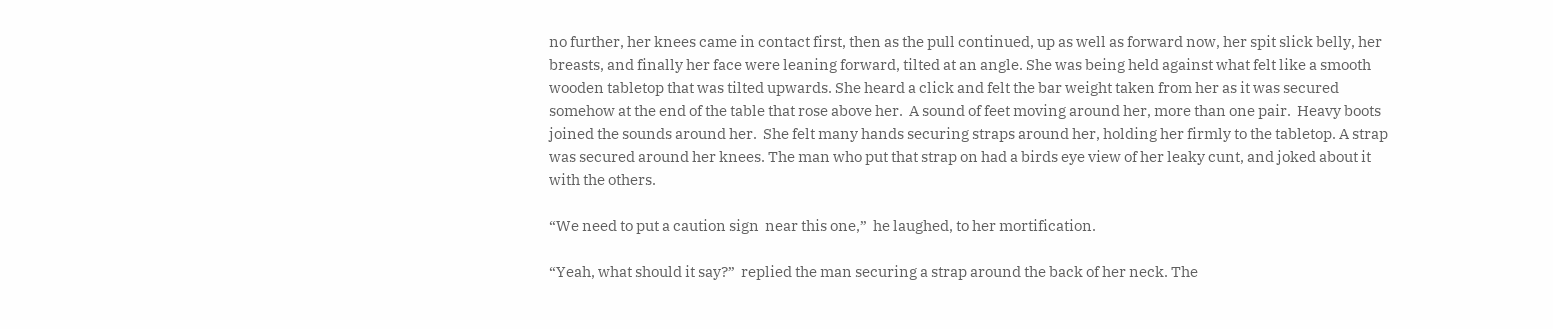no further, her knees came in contact first, then as the pull continued, up as well as forward now, her spit slick belly, her breasts, and finally her face were leaning forward, tilted at an angle. She was being held against what felt like a smooth wooden tabletop that was tilted upwards. She heard a click and felt the bar weight taken from her as it was secured somehow at the end of the table that rose above her.  A sound of feet moving around her, more than one pair.  Heavy boots joined the sounds around her.  She felt many hands securing straps around her, holding her firmly to the tabletop. A strap was secured around her knees. The man who put that strap on had a birds eye view of her leaky cunt, and joked about it with the others.

“We need to put a caution sign  near this one,”  he laughed, to her mortification.

“Yeah, what should it say?”  replied the man securing a strap around the back of her neck. The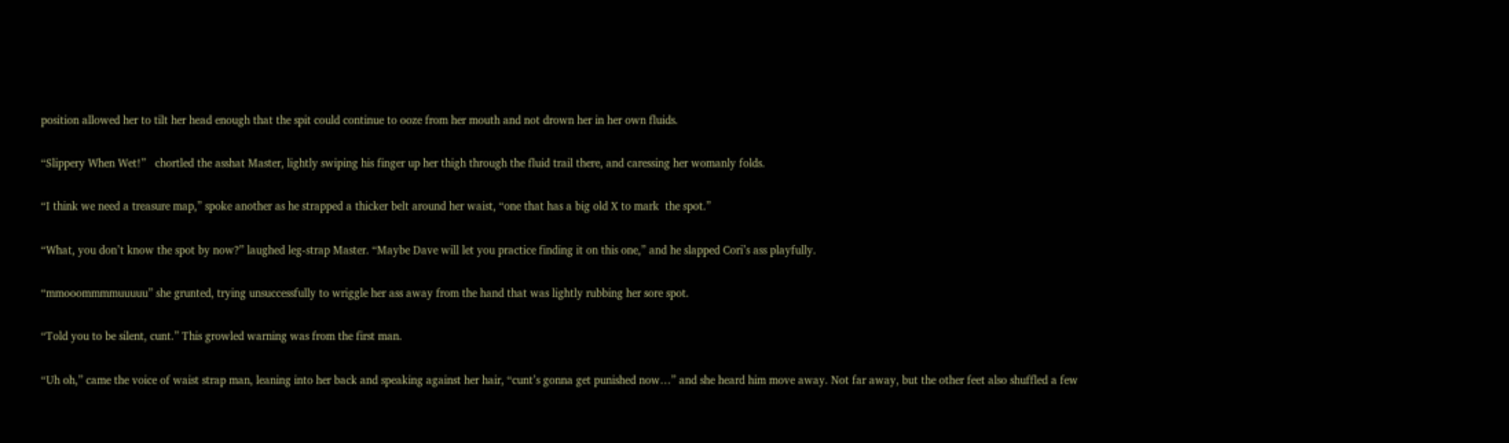position allowed her to tilt her head enough that the spit could continue to ooze from her mouth and not drown her in her own fluids.

“Slippery When Wet!”   chortled the asshat Master, lightly swiping his finger up her thigh through the fluid trail there, and caressing her womanly folds.

“I think we need a treasure map,” spoke another as he strapped a thicker belt around her waist, “one that has a big old X to mark  the spot.”

“What, you don’t know the spot by now?” laughed leg-strap Master. “Maybe Dave will let you practice finding it on this one,” and he slapped Cori’s ass playfully.

“mmooommmmuuuuu” she grunted, trying unsuccessfully to wriggle her ass away from the hand that was lightly rubbing her sore spot.

“Told you to be silent, cunt.” This growled warning was from the first man.

“Uh oh,” came the voice of waist strap man, leaning into her back and speaking against her hair, “cunt’s gonna get punished now…” and she heard him move away. Not far away, but the other feet also shuffled a few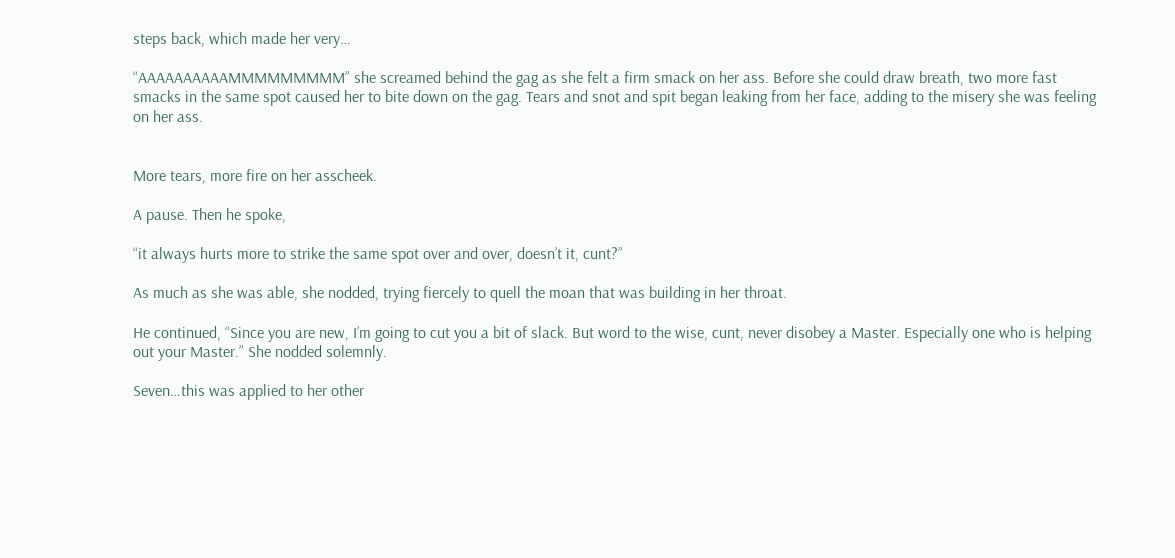steps back, which made her very…

“AAAAAAAAAAMMMMMMMMM” she screamed behind the gag as she felt a firm smack on her ass. Before she could draw breath, two more fast smacks in the same spot caused her to bite down on the gag. Tears and snot and spit began leaking from her face, adding to the misery she was feeling on her ass.


More tears, more fire on her asscheek.

A pause. Then he spoke,

“it always hurts more to strike the same spot over and over, doesn’t it, cunt?”

As much as she was able, she nodded, trying fiercely to quell the moan that was building in her throat.

He continued, “Since you are new, I’m going to cut you a bit of slack. But word to the wise, cunt, never disobey a Master. Especially one who is helping out your Master.” She nodded solemnly.

Seven…this was applied to her other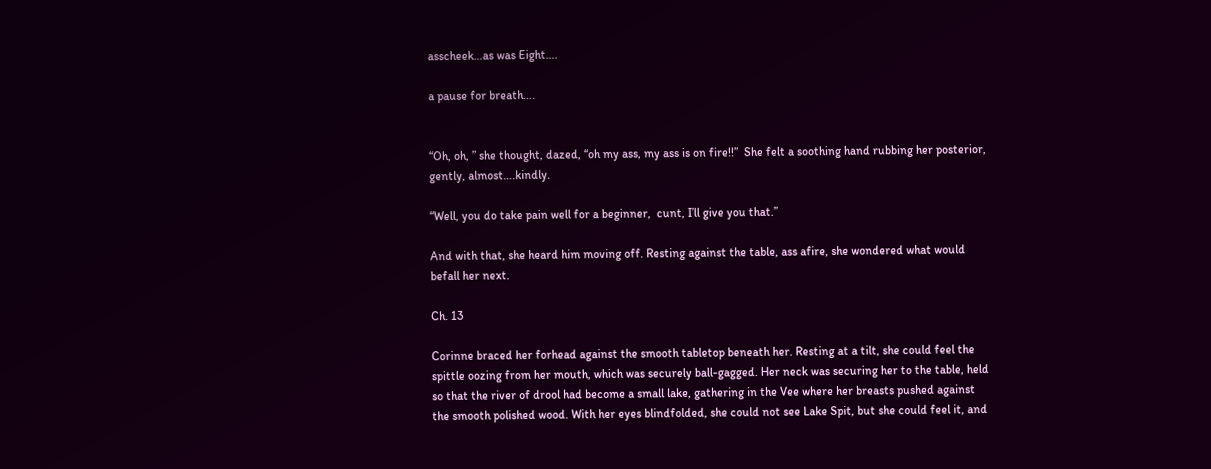asscheek…as was Eight….

a pause for breath….


“Oh, oh, ” she thought, dazed, “oh my ass, my ass is on fire!!”  She felt a soothing hand rubbing her posterior, gently, almost….kindly.

“Well, you do take pain well for a beginner,  cunt, I’ll give you that.”

And with that, she heard him moving off. Resting against the table, ass afire, she wondered what would befall her next.

Ch. 13

Corinne braced her forhead against the smooth tabletop beneath her. Resting at a tilt, she could feel the spittle oozing from her mouth, which was securely ball-gagged. Her neck was securing her to the table, held so that the river of drool had become a small lake, gathering in the Vee where her breasts pushed against the smooth polished wood. With her eyes blindfolded, she could not see Lake Spit, but she could feel it, and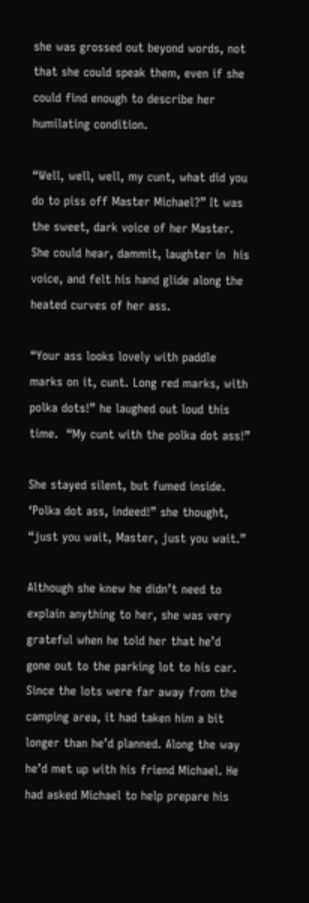she was grossed out beyond words, not that she could speak them, even if she could find enough to describe her humilating condition.

“Well, well, well, my cunt, what did you do to piss off Master Michael?” It was the sweet, dark voice of her Master. She could hear, dammit, laughter in  his voice, and felt his hand glide along the heated curves of her ass.

“Your ass looks lovely with paddle marks on it, cunt. Long red marks, with polka dots!” he laughed out loud this time.  “My cunt with the polka dot ass!”

She stayed silent, but fumed inside. ‘Polka dot ass, indeed!” she thought, “just you wait, Master, just you wait.”

Although she knew he didn’t need to explain anything to her, she was very grateful when he told her that he’d gone out to the parking lot to his car. Since the lots were far away from the camping area, it had taken him a bit longer than he’d planned. Along the way he’d met up with his friend Michael. He had asked Michael to help prepare his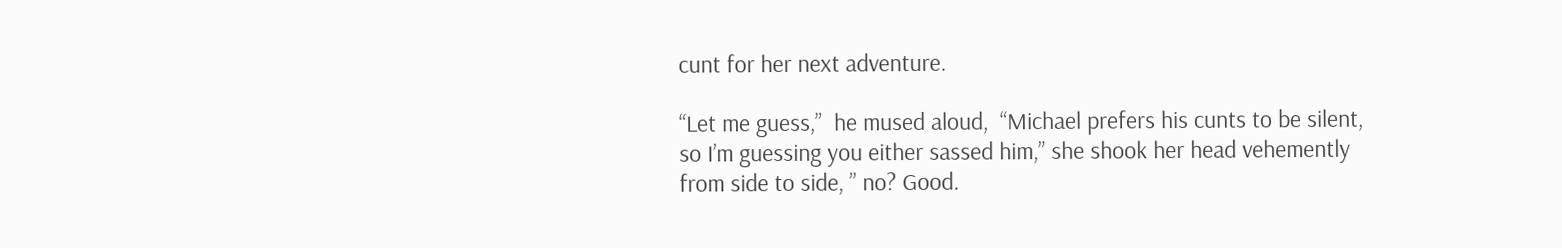cunt for her next adventure.

“Let me guess,”  he mused aloud,  “Michael prefers his cunts to be silent, so I’m guessing you either sassed him,” she shook her head vehemently from side to side, ” no? Good.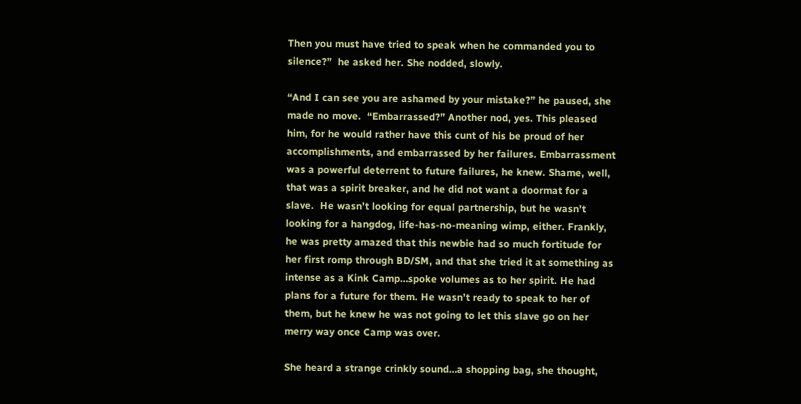Then you must have tried to speak when he commanded you to silence?”  he asked her. She nodded, slowly.

“And I can see you are ashamed by your mistake?” he paused, she made no move.  “Embarrassed?” Another nod, yes. This pleased him, for he would rather have this cunt of his be proud of her accomplishments, and embarrassed by her failures. Embarrassment was a powerful deterrent to future failures, he knew. Shame, well, that was a spirit breaker, and he did not want a doormat for a slave.  He wasn’t looking for equal partnership, but he wasn’t looking for a hangdog, life-has-no-meaning wimp, either. Frankly, he was pretty amazed that this newbie had so much fortitude for her first romp through BD/SM, and that she tried it at something as intense as a Kink Camp…spoke volumes as to her spirit. He had plans for a future for them. He wasn’t ready to speak to her of them, but he knew he was not going to let this slave go on her merry way once Camp was over.

She heard a strange crinkly sound…a shopping bag, she thought,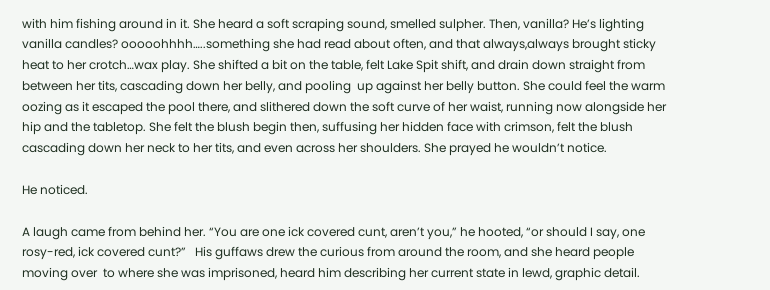with him fishing around in it. She heard a soft scraping sound, smelled sulpher. Then, vanilla? He’s lighting vanilla candles? ooooohhhh…..something she had read about often, and that always,always brought sticky heat to her crotch…wax play. She shifted a bit on the table, felt Lake Spit shift, and drain down straight from between her tits, cascading down her belly, and pooling  up against her belly button. She could feel the warm oozing as it escaped the pool there, and slithered down the soft curve of her waist, running now alongside her hip and the tabletop. She felt the blush begin then, suffusing her hidden face with crimson, felt the blush cascading down her neck to her tits, and even across her shoulders. She prayed he wouldn’t notice.

He noticed.

A laugh came from behind her. “You are one ick covered cunt, aren’t you,” he hooted, “or should I say, one rosy-red, ick covered cunt?”   His guffaws drew the curious from around the room, and she heard people moving over  to where she was imprisoned, heard him describing her current state in lewd, graphic detail.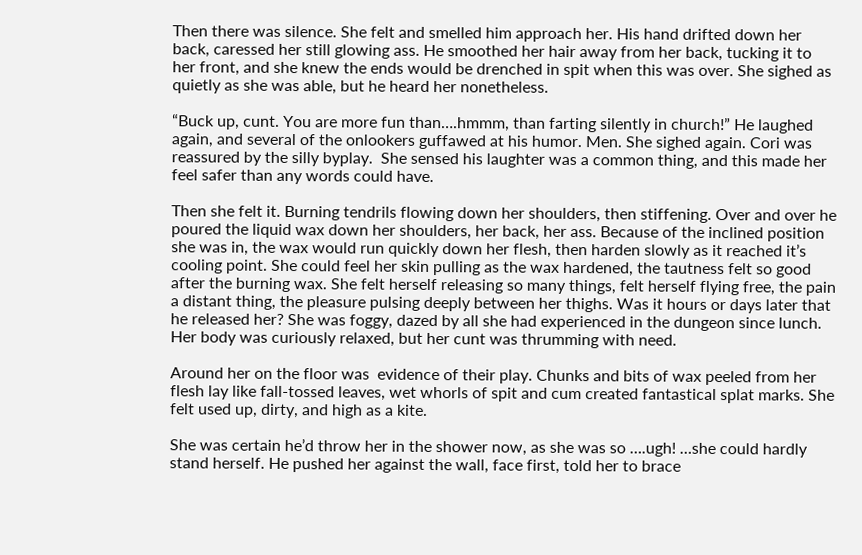Then there was silence. She felt and smelled him approach her. His hand drifted down her back, caressed her still glowing ass. He smoothed her hair away from her back, tucking it to her front, and she knew the ends would be drenched in spit when this was over. She sighed as quietly as she was able, but he heard her nonetheless.

“Buck up, cunt. You are more fun than….hmmm, than farting silently in church!” He laughed again, and several of the onlookers guffawed at his humor. Men. She sighed again. Cori was reassured by the silly byplay.  She sensed his laughter was a common thing, and this made her feel safer than any words could have.

Then she felt it. Burning tendrils flowing down her shoulders, then stiffening. Over and over he poured the liquid wax down her shoulders, her back, her ass. Because of the inclined position she was in, the wax would run quickly down her flesh, then harden slowly as it reached it’s cooling point. She could feel her skin pulling as the wax hardened, the tautness felt so good after the burning wax. She felt herself releasing so many things, felt herself flying free, the pain a distant thing, the pleasure pulsing deeply between her thighs. Was it hours or days later that he released her? She was foggy, dazed by all she had experienced in the dungeon since lunch. Her body was curiously relaxed, but her cunt was thrumming with need.

Around her on the floor was  evidence of their play. Chunks and bits of wax peeled from her flesh lay like fall-tossed leaves, wet whorls of spit and cum created fantastical splat marks. She felt used up, dirty, and high as a kite.

She was certain he’d throw her in the shower now, as she was so ….ugh! …she could hardly stand herself. He pushed her against the wall, face first, told her to brace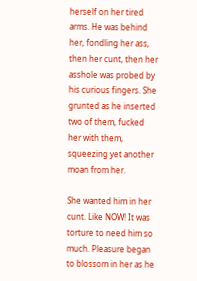herself on her tired arms. He was behind her, fondling her ass, then her cunt, then her asshole was probed by his curious fingers. She grunted as he inserted two of them, fucked her with them, squeezing yet another moan from her.

She wanted him in her cunt. Like NOW! It was torture to need him so much. Pleasure began to blossom in her as he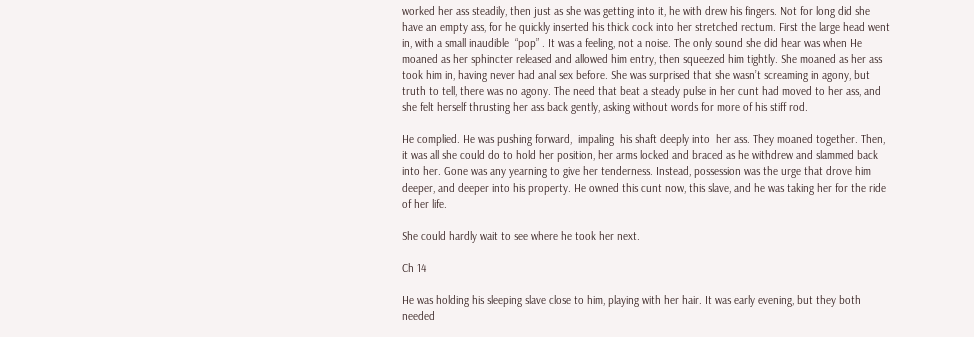worked her ass steadily, then just as she was getting into it, he with drew his fingers. Not for long did she have an empty ass, for he quickly inserted his thick cock into her stretched rectum. First the large head went in, with a small inaudible  “pop” . It was a feeling, not a noise. The only sound she did hear was when He moaned as her sphincter released and allowed him entry, then squeezed him tightly. She moaned as her ass took him in, having never had anal sex before. She was surprised that she wasn’t screaming in agony, but truth to tell, there was no agony. The need that beat a steady pulse in her cunt had moved to her ass, and she felt herself thrusting her ass back gently, asking without words for more of his stiff rod.

He complied. He was pushing forward,  impaling  his shaft deeply into  her ass. They moaned together. Then, it was all she could do to hold her position, her arms locked and braced as he withdrew and slammed back into her. Gone was any yearning to give her tenderness. Instead, possession was the urge that drove him deeper, and deeper into his property. He owned this cunt now, this slave, and he was taking her for the ride of her life.

She could hardly wait to see where he took her next.

Ch 14

He was holding his sleeping slave close to him, playing with her hair. It was early evening, but they both needed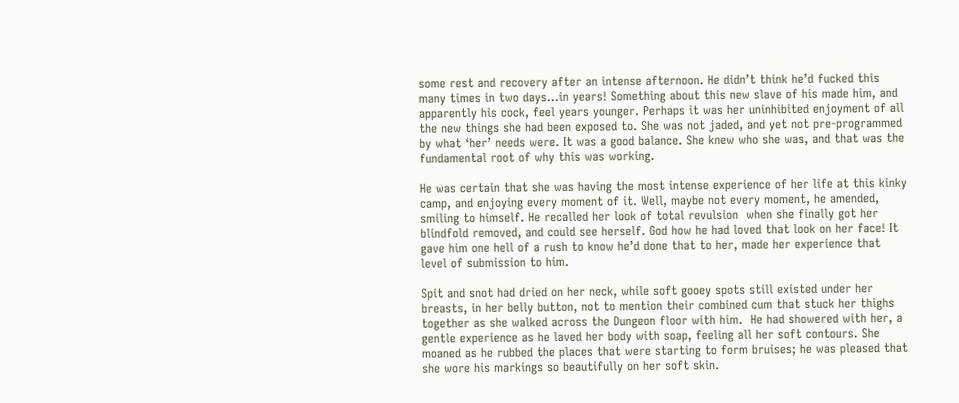some rest and recovery after an intense afternoon. He didn’t think he’d fucked this many times in two days…in years! Something about this new slave of his made him, and apparently his cock, feel years younger. Perhaps it was her uninhibited enjoyment of all the new things she had been exposed to. She was not jaded, and yet not pre-programmed by what ‘her’ needs were. It was a good balance. She knew who she was, and that was the fundamental root of why this was working.

He was certain that she was having the most intense experience of her life at this kinky camp, and enjoying every moment of it. Well, maybe not every moment, he amended, smiling to himself. He recalled her look of total revulsion  when she finally got her blindfold removed, and could see herself. God how he had loved that look on her face! It gave him one hell of a rush to know he’d done that to her, made her experience that level of submission to him.

Spit and snot had dried on her neck, while soft gooey spots still existed under her breasts, in her belly button, not to mention their combined cum that stuck her thighs together as she walked across the Dungeon floor with him.  He had showered with her, a gentle experience as he laved her body with soap, feeling all her soft contours. She moaned as he rubbed the places that were starting to form bruises; he was pleased that she wore his markings so beautifully on her soft skin.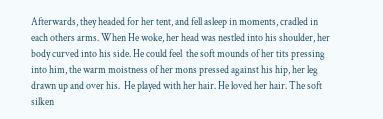Afterwards, they headed for her tent, and fell asleep in moments, cradled in each others arms. When He woke, her head was nestled into his shoulder, her body curved into his side. He could feel  the soft mounds of her tits pressing into him, the warm moistness of her mons pressed against his hip, her leg drawn up and over his.  He played with her hair. He loved her hair. The soft silken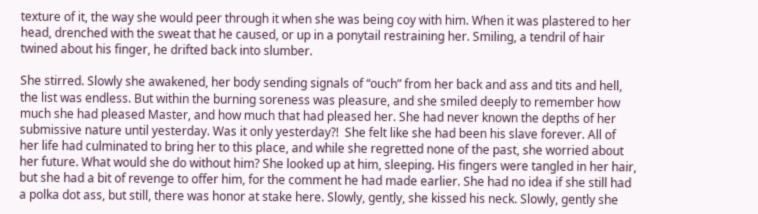texture of it, the way she would peer through it when she was being coy with him. When it was plastered to her head, drenched with the sweat that he caused, or up in a ponytail restraining her. Smiling, a tendril of hair twined about his finger, he drifted back into slumber.

She stirred. Slowly she awakened, her body sending signals of “ouch” from her back and ass and tits and hell, the list was endless. But within the burning soreness was pleasure, and she smiled deeply to remember how much she had pleased Master, and how much that had pleased her. She had never known the depths of her submissive nature until yesterday. Was it only yesterday?!  She felt like she had been his slave forever. All of her life had culminated to bring her to this place, and while she regretted none of the past, she worried about her future. What would she do without him? She looked up at him, sleeping. His fingers were tangled in her hair, but she had a bit of revenge to offer him, for the comment he had made earlier. She had no idea if she still had a polka dot ass, but still, there was honor at stake here. Slowly, gently, she kissed his neck. Slowly, gently she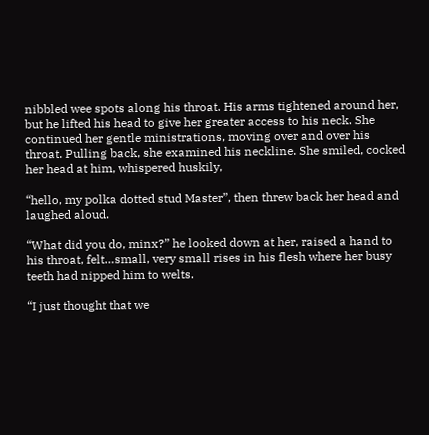nibbled wee spots along his throat. His arms tightened around her, but he lifted his head to give her greater access to his neck. She continued her gentle ministrations, moving over and over his throat. Pulling back, she examined his neckline. She smiled, cocked her head at him, whispered huskily,

“hello, my polka dotted stud Master”, then threw back her head and laughed aloud.

“What did you do, minx?” he looked down at her, raised a hand to his throat, felt…small, very small rises in his flesh where her busy teeth had nipped him to welts.

“I just thought that we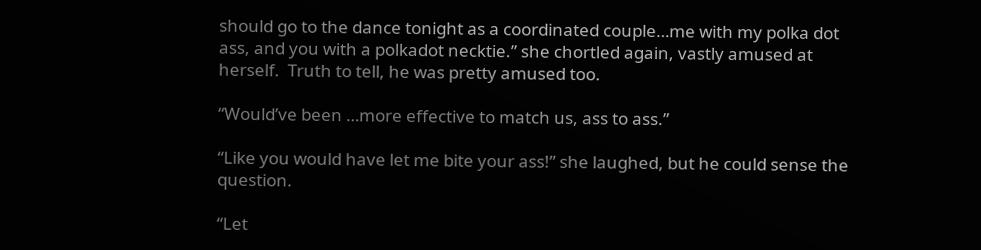should go to the dance tonight as a coordinated couple…me with my polka dot ass, and you with a polkadot necktie.” she chortled again, vastly amused at herself.  Truth to tell, he was pretty amused too.

“Would’ve been …more effective to match us, ass to ass.”

“Like you would have let me bite your ass!” she laughed, but he could sense the question.

“Let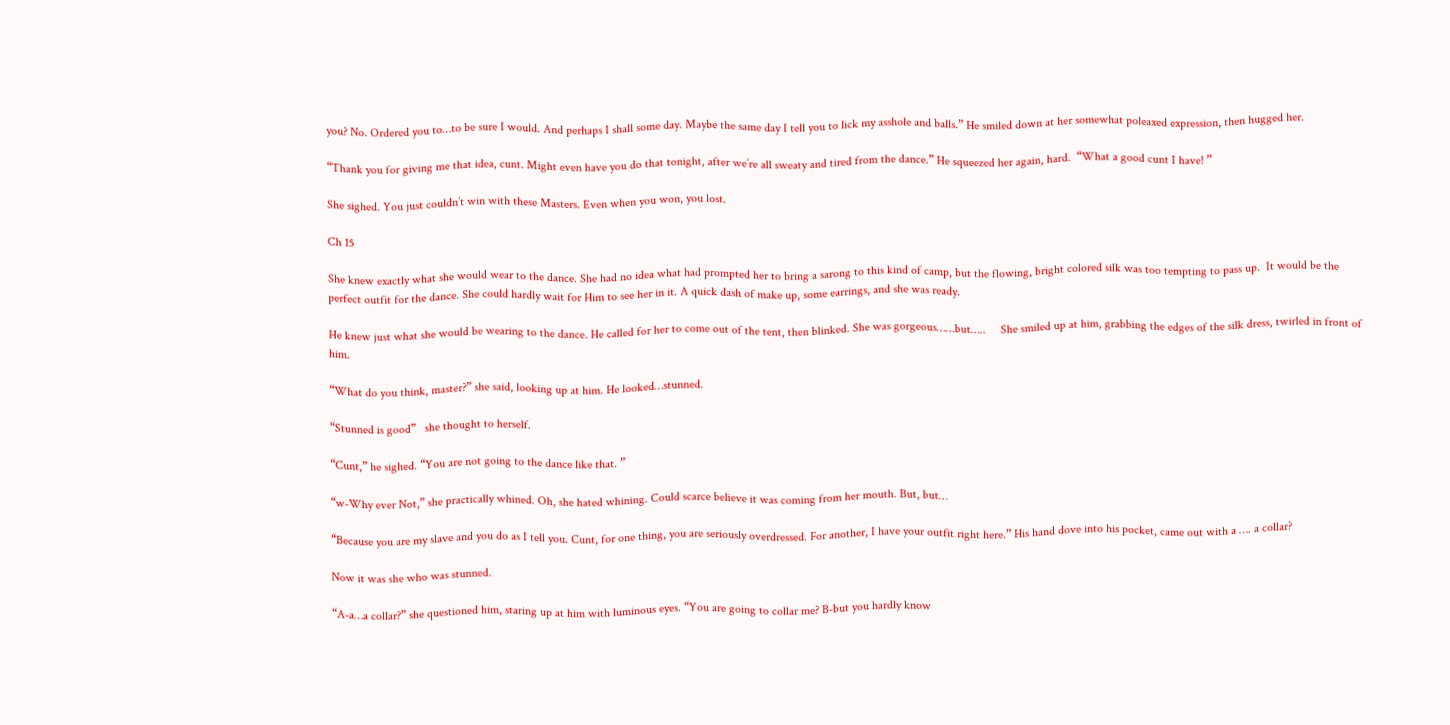you? No. Ordered you to…to be sure I would. And perhaps I shall some day. Maybe the same day I tell you to lick my asshole and balls.” He smiled down at her somewhat poleaxed expression, then hugged her.

“Thank you for giving me that idea, cunt. Might even have you do that tonight, after we’re all sweaty and tired from the dance.” He squeezed her again, hard.  “What a good cunt I have! ”

She sighed. You just couldn’t win with these Masters. Even when you won, you lost.

Ch 15

She knew exactly what she would wear to the dance. She had no idea what had prompted her to bring a sarong to this kind of camp, but the flowing, bright colored silk was too tempting to pass up.  It would be the perfect outfit for the dance. She could hardly wait for Him to see her in it. A quick dash of make up, some earrings, and she was ready.

He knew just what she would be wearing to the dance. He called for her to come out of the tent, then blinked. She was gorgeous……but…..     She smiled up at him, grabbing the edges of the silk dress, twirled in front of him.

“What do you think, master?” she said, looking up at him. He looked…stunned.

“Stunned is good”   she thought to herself.

“Cunt,” he sighed. “You are not going to the dance like that. ”

“w-Why ever Not,” she practically whined. Oh, she hated whining. Could scarce believe it was coming from her mouth. But, but…

“Because you are my slave and you do as I tell you. Cunt, for one thing, you are seriously overdressed. For another, I have your outfit right here.” His hand dove into his pocket, came out with a …. a collar?

Now it was she who was stunned.

“A-a…a collar?” she questioned him, staring up at him with luminous eyes. “You are going to collar me? B-but you hardly know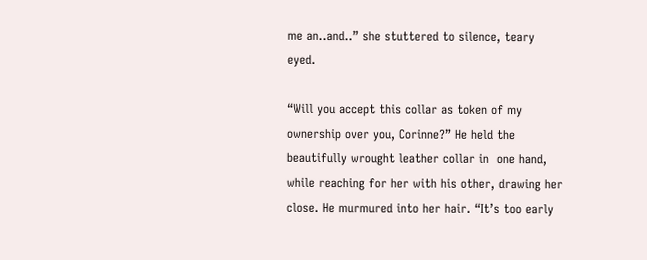me an..and..” she stuttered to silence, teary eyed.

“Will you accept this collar as token of my ownership over you, Corinne?” He held the beautifully wrought leather collar in  one hand, while reaching for her with his other, drawing her close. He murmured into her hair. “It’s too early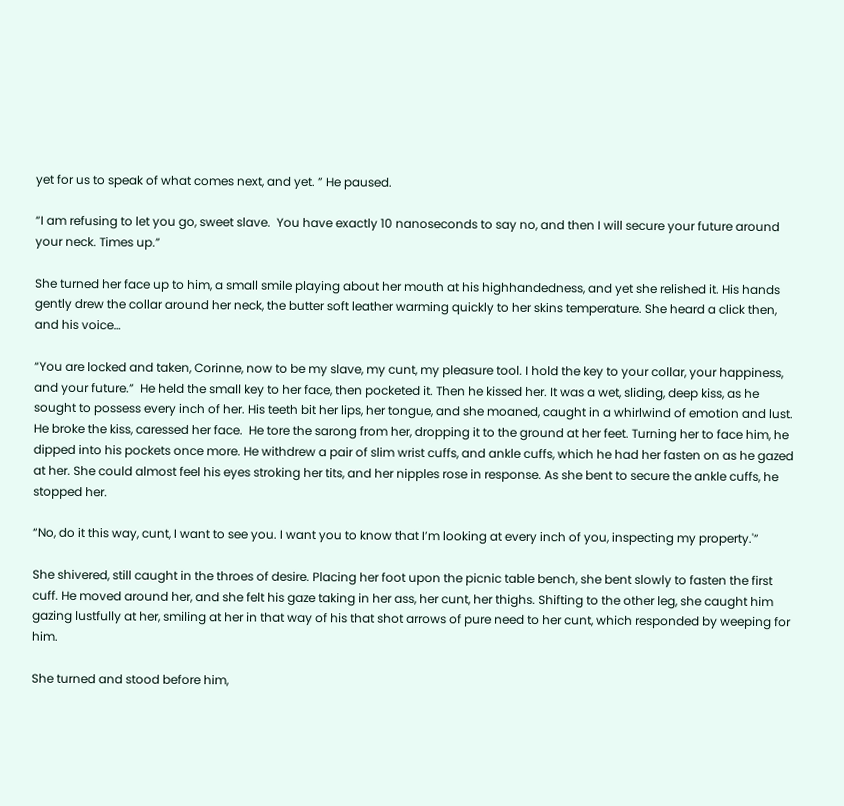yet for us to speak of what comes next, and yet. ” He paused.

“I am refusing to let you go, sweet slave.  You have exactly 10 nanoseconds to say no, and then I will secure your future around your neck. Times up.”

She turned her face up to him, a small smile playing about her mouth at his highhandedness, and yet she relished it. His hands gently drew the collar around her neck, the butter soft leather warming quickly to her skins temperature. She heard a click then, and his voice…

“You are locked and taken, Corinne, now to be my slave, my cunt, my pleasure tool. I hold the key to your collar, your happiness, and your future.”  He held the small key to her face, then pocketed it. Then he kissed her. It was a wet, sliding, deep kiss, as he sought to possess every inch of her. His teeth bit her lips, her tongue, and she moaned, caught in a whirlwind of emotion and lust.  He broke the kiss, caressed her face.  He tore the sarong from her, dropping it to the ground at her feet. Turning her to face him, he dipped into his pockets once more. He withdrew a pair of slim wrist cuffs, and ankle cuffs, which he had her fasten on as he gazed at her. She could almost feel his eyes stroking her tits, and her nipples rose in response. As she bent to secure the ankle cuffs, he stopped her.

“No, do it this way, cunt, I want to see you. I want you to know that I’m looking at every inch of you, inspecting my property.'”

She shivered, still caught in the throes of desire. Placing her foot upon the picnic table bench, she bent slowly to fasten the first cuff. He moved around her, and she felt his gaze taking in her ass, her cunt, her thighs. Shifting to the other leg, she caught him gazing lustfully at her, smiling at her in that way of his that shot arrows of pure need to her cunt, which responded by weeping for him.

She turned and stood before him,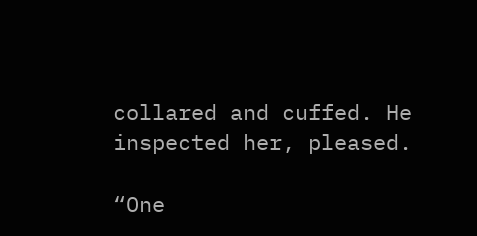collared and cuffed. He inspected her, pleased.

“One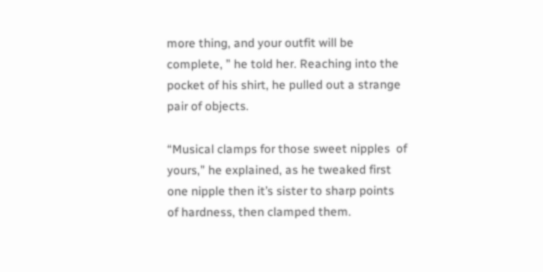more thing, and your outfit will be complete, ” he told her. Reaching into the pocket of his shirt, he pulled out a strange pair of objects.

“Musical clamps for those sweet nipples  of yours,” he explained, as he tweaked first one nipple then it’s sister to sharp points of hardness, then clamped them.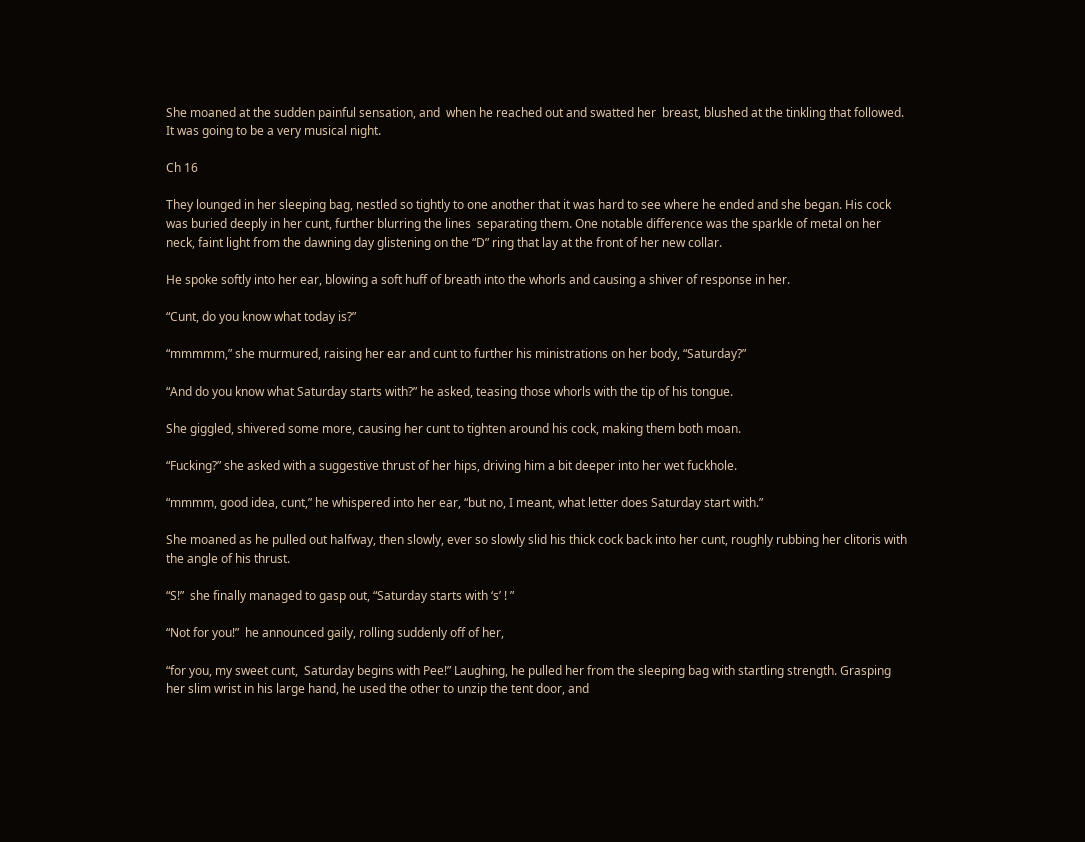She moaned at the sudden painful sensation, and  when he reached out and swatted her  breast, blushed at the tinkling that followed. It was going to be a very musical night.

Ch 16

They lounged in her sleeping bag, nestled so tightly to one another that it was hard to see where he ended and she began. His cock was buried deeply in her cunt, further blurring the lines  separating them. One notable difference was the sparkle of metal on her neck, faint light from the dawning day glistening on the “D” ring that lay at the front of her new collar.

He spoke softly into her ear, blowing a soft huff of breath into the whorls and causing a shiver of response in her.

“Cunt, do you know what today is?”

“mmmmm,” she murmured, raising her ear and cunt to further his ministrations on her body, “Saturday?”

“And do you know what Saturday starts with?” he asked, teasing those whorls with the tip of his tongue.

She giggled, shivered some more, causing her cunt to tighten around his cock, making them both moan.

“Fucking?” she asked with a suggestive thrust of her hips, driving him a bit deeper into her wet fuckhole.

“mmmm, good idea, cunt,” he whispered into her ear, “but no, I meant, what letter does Saturday start with.”

She moaned as he pulled out halfway, then slowly, ever so slowly slid his thick cock back into her cunt, roughly rubbing her clitoris with the angle of his thrust.

“S!”  she finally managed to gasp out, “Saturday starts with ‘s’ ! ”

“Not for you!”  he announced gaily, rolling suddenly off of her,

“for you, my sweet cunt,  Saturday begins with Pee!” Laughing, he pulled her from the sleeping bag with startling strength. Grasping her slim wrist in his large hand, he used the other to unzip the tent door, and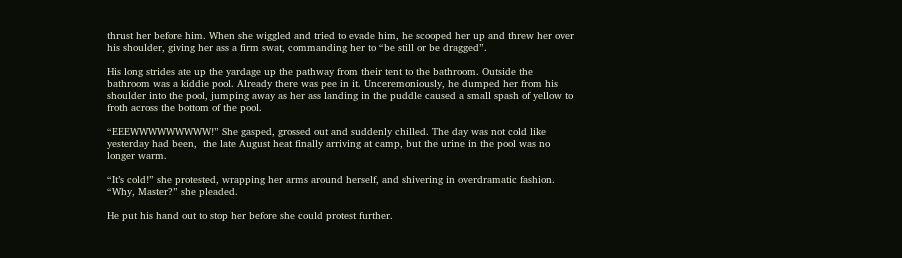thrust her before him. When she wiggled and tried to evade him, he scooped her up and threw her over his shoulder, giving her ass a firm swat, commanding her to “be still or be dragged”.

His long strides ate up the yardage up the pathway from their tent to the bathroom. Outside the bathroom was a kiddie pool. Already there was pee in it. Unceremoniously, he dumped her from his shoulder into the pool, jumping away as her ass landing in the puddle caused a small spash of yellow to froth across the bottom of the pool.

“EEEWWWWWWWWW!” She gasped, grossed out and suddenly chilled. The day was not cold like yesterday had been,  the late August heat finally arriving at camp, but the urine in the pool was no longer warm.

“It’s cold!” she protested, wrapping her arms around herself, and shivering in overdramatic fashion. “Why, Master?” she pleaded.

He put his hand out to stop her before she could protest further.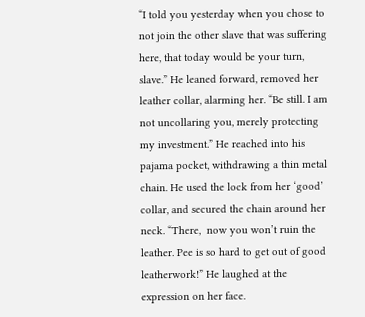“I told you yesterday when you chose to not join the other slave that was suffering here, that today would be your turn, slave.” He leaned forward, removed her leather collar, alarming her. “Be still. I am not uncollaring you, merely protecting my investment.” He reached into his pajama pocket, withdrawing a thin metal chain. He used the lock from her ‘good’ collar, and secured the chain around her neck. “There,  now you won’t ruin the leather. Pee is so hard to get out of good leatherwork!” He laughed at the expression on her face.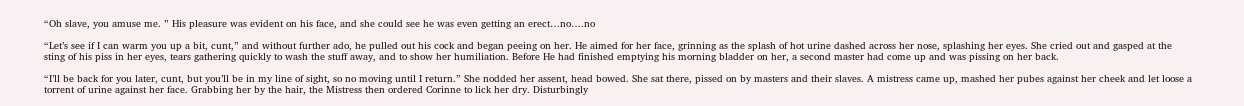“Oh slave, you amuse me. ” His pleasure was evident on his face, and she could see he was even getting an erect…no….no

“Let’s see if I can warm you up a bit, cunt,” and without further ado, he pulled out his cock and began peeing on her. He aimed for her face, grinning as the splash of hot urine dashed across her nose, splashing her eyes. She cried out and gasped at the sting of his piss in her eyes, tears gathering quickly to wash the stuff away, and to show her humiliation. Before He had finished emptying his morning bladder on her, a second master had come up and was pissing on her back.

“I’ll be back for you later, cunt, but you’ll be in my line of sight, so no moving until I return.” She nodded her assent, head bowed. She sat there, pissed on by masters and their slaves. A mistress came up, mashed her pubes against her cheek and let loose a torrent of urine against her face. Grabbing her by the hair, the Mistress then ordered Corinne to lick her dry. Disturbingly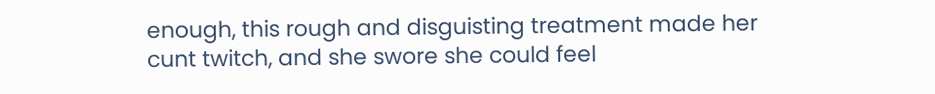enough, this rough and disguisting treatment made her cunt twitch, and she swore she could feel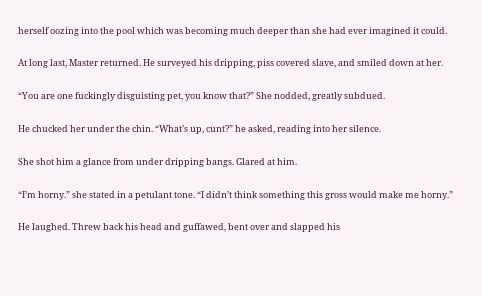herself oozing into the pool which was becoming much deeper than she had ever imagined it could.

At long last, Master returned. He surveyed his dripping, piss covered slave, and smiled down at her.

“You are one fuckingly disguisting pet, you know that?” She nodded, greatly subdued.

He chucked her under the chin. “What’s up, cunt?” he asked, reading into her silence.

She shot him a glance from under dripping bangs. Glared at him.

“I’m horny.” she stated in a petulant tone. “I didn’t think something this gross would make me horny.”

He laughed. Threw back his head and guffawed, bent over and slapped his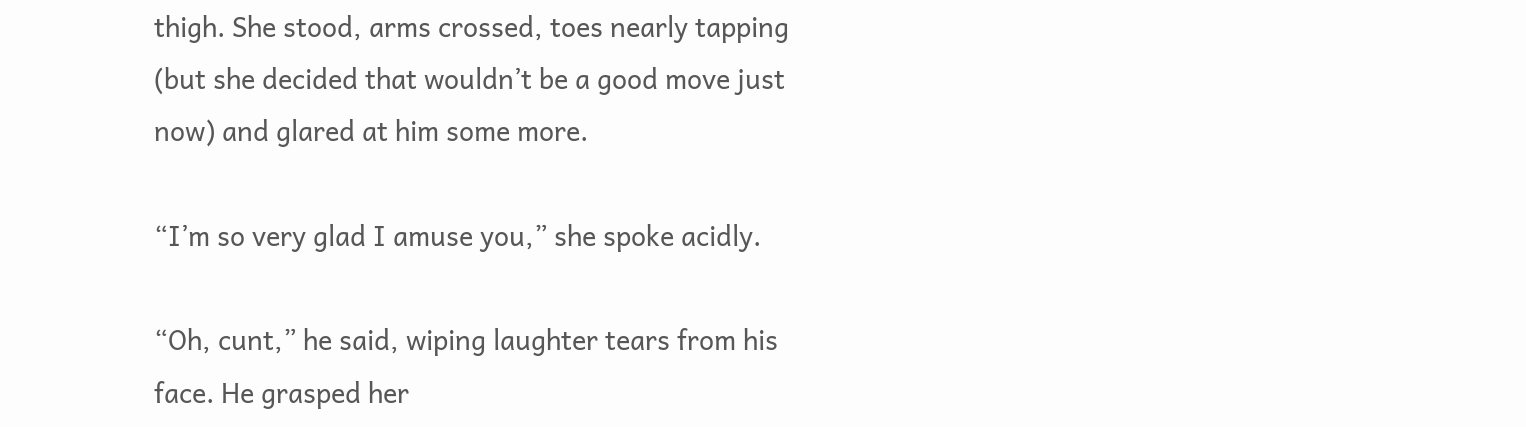thigh. She stood, arms crossed, toes nearly tapping (but she decided that wouldn’t be a good move just now) and glared at him some more.

“I’m so very glad I amuse you,” she spoke acidly.

“Oh, cunt,” he said, wiping laughter tears from his face. He grasped her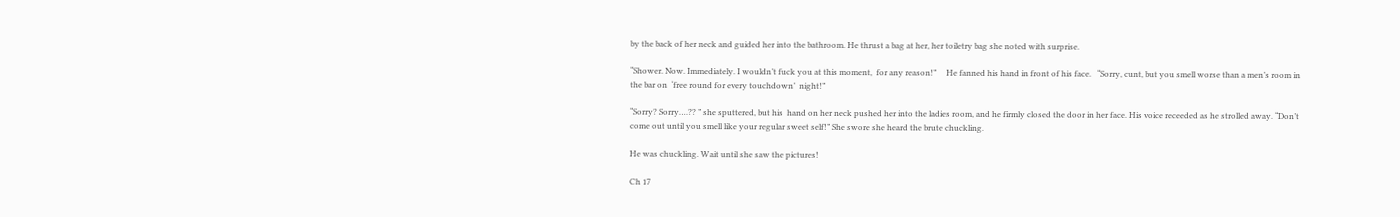by the back of her neck and guided her into the bathroom. He thrust a bag at her, her toiletry bag she noted with surprise.

“Shower. Now. Immediately. I wouldn’t fuck you at this moment,  for any reason!”     He fanned his hand in front of his face.   “Sorry, cunt, but you smell worse than a men’s room in the bar on  ‘free round for every touchdown’  night!”

“Sorry? Sorry….?? ” she sputtered, but his  hand on her neck pushed her into the ladies room, and he firmly closed the door in her face. His voice receeded as he strolled away. “Don’t come out until you smell like your regular sweet self!” She swore she heard the brute chuckling.

He was chuckling. Wait until she saw the pictures!

Ch 17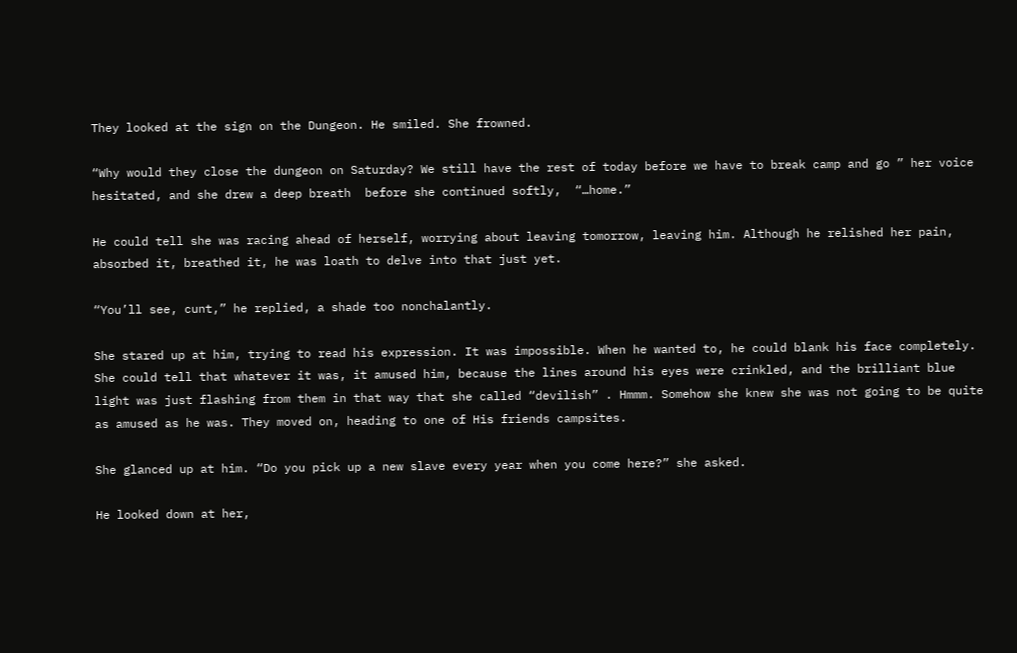They looked at the sign on the Dungeon. He smiled. She frowned.

“Why would they close the dungeon on Saturday? We still have the rest of today before we have to break camp and go ” her voice hesitated, and she drew a deep breath  before she continued softly,  “…home.”

He could tell she was racing ahead of herself, worrying about leaving tomorrow, leaving him. Although he relished her pain, absorbed it, breathed it, he was loath to delve into that just yet.

“You’ll see, cunt,” he replied, a shade too nonchalantly.

She stared up at him, trying to read his expression. It was impossible. When he wanted to, he could blank his face completely. She could tell that whatever it was, it amused him, because the lines around his eyes were crinkled, and the brilliant blue light was just flashing from them in that way that she called “devilish” . Hmmm. Somehow she knew she was not going to be quite as amused as he was. They moved on, heading to one of His friends campsites.

She glanced up at him. “Do you pick up a new slave every year when you come here?” she asked.

He looked down at her,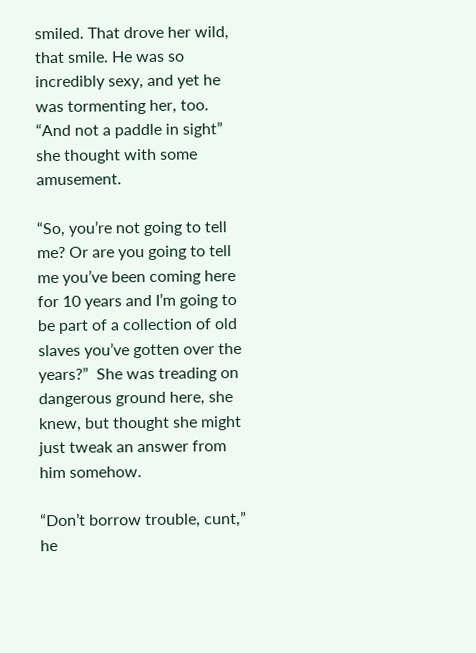smiled. That drove her wild, that smile. He was so incredibly sexy, and yet he was tormenting her, too. “And not a paddle in sight”  she thought with some amusement.

“So, you’re not going to tell me? Or are you going to tell me you’ve been coming here for 10 years and I’m going to be part of a collection of old slaves you’ve gotten over the years?”  She was treading on dangerous ground here, she knew, but thought she might just tweak an answer from him somehow.

“Don’t borrow trouble, cunt,” he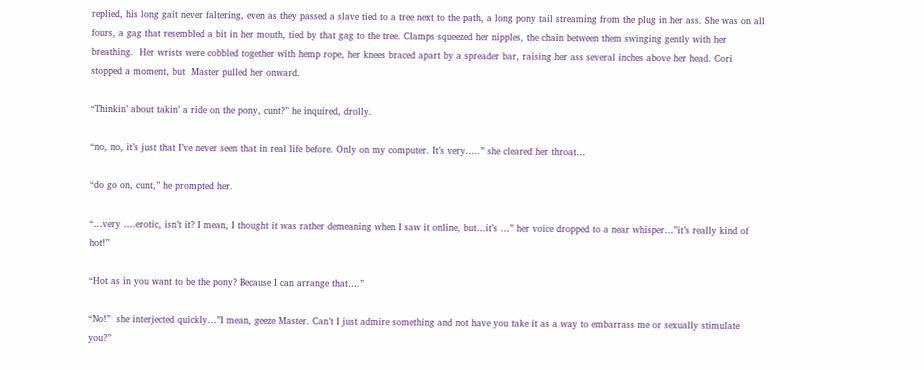replied, his long gait never faltering, even as they passed a slave tied to a tree next to the path, a long pony tail streaming from the plug in her ass. She was on all fours, a gag that resembled a bit in her mouth, tied by that gag to the tree. Clamps squeezed her nipples, the chain between them swinging gently with her breathing.  Her wrists were cobbled together with hemp rope, her knees braced apart by a spreader bar, raising her ass several inches above her head. Cori stopped a moment, but  Master pulled her onward.

“Thinkin’ about takin’ a ride on the pony, cunt?” he inquired, drolly.

“no, no, it’s just that I’ve never seen that in real life before. Only on my computer. It’s very…..” she cleared her throat…

“do go on, cunt,” he prompted her.

“…very ….erotic, isn’t it? I mean, I thought it was rather demeaning when I saw it online, but…it’s …” her voice dropped to a near whisper…”it’s really kind of hot!”

“Hot as in you want to be the pony? Because I can arrange that….”

“No!”  she interjected quickly…”I mean, geeze Master. Can’t I just admire something and not have you take it as a way to embarrass me or sexually stimulate you?”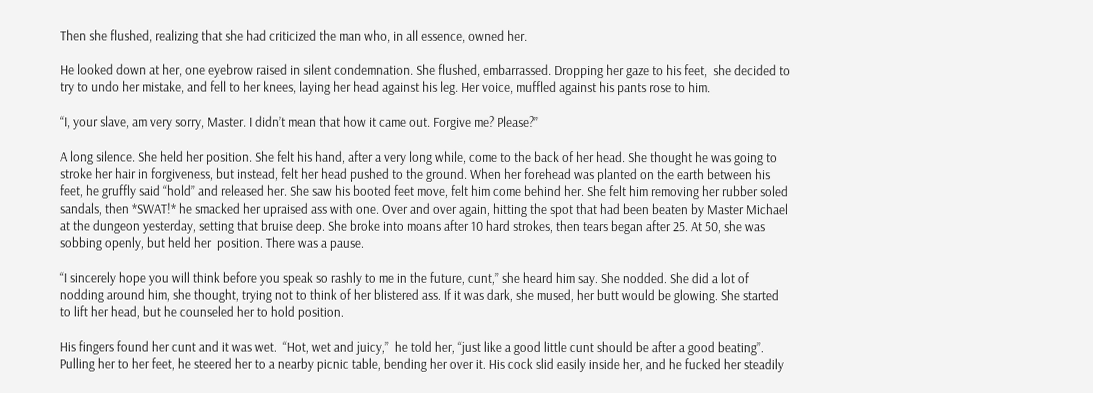Then she flushed, realizing that she had criticized the man who, in all essence, owned her.

He looked down at her, one eyebrow raised in silent condemnation. She flushed, embarrassed. Dropping her gaze to his feet,  she decided to try to undo her mistake, and fell to her knees, laying her head against his leg. Her voice, muffled against his pants rose to him.

“I, your slave, am very sorry, Master. I didn’t mean that how it came out. Forgive me? Please?”

A long silence. She held her position. She felt his hand, after a very long while, come to the back of her head. She thought he was going to stroke her hair in forgiveness, but instead, felt her head pushed to the ground. When her forehead was planted on the earth between his feet, he gruffly said “hold” and released her. She saw his booted feet move, felt him come behind her. She felt him removing her rubber soled sandals, then *SWAT!* he smacked her upraised ass with one. Over and over again, hitting the spot that had been beaten by Master Michael at the dungeon yesterday, setting that bruise deep. She broke into moans after 10 hard strokes, then tears began after 25. At 50, she was sobbing openly, but held her  position. There was a pause.

“I sincerely hope you will think before you speak so rashly to me in the future, cunt,” she heard him say. She nodded. She did a lot of nodding around him, she thought, trying not to think of her blistered ass. If it was dark, she mused, her butt would be glowing. She started to lift her head, but he counseled her to hold position.

His fingers found her cunt and it was wet.  “Hot, wet and juicy,”  he told her, “just like a good little cunt should be after a good beating”.  Pulling her to her feet, he steered her to a nearby picnic table, bending her over it. His cock slid easily inside her, and he fucked her steadily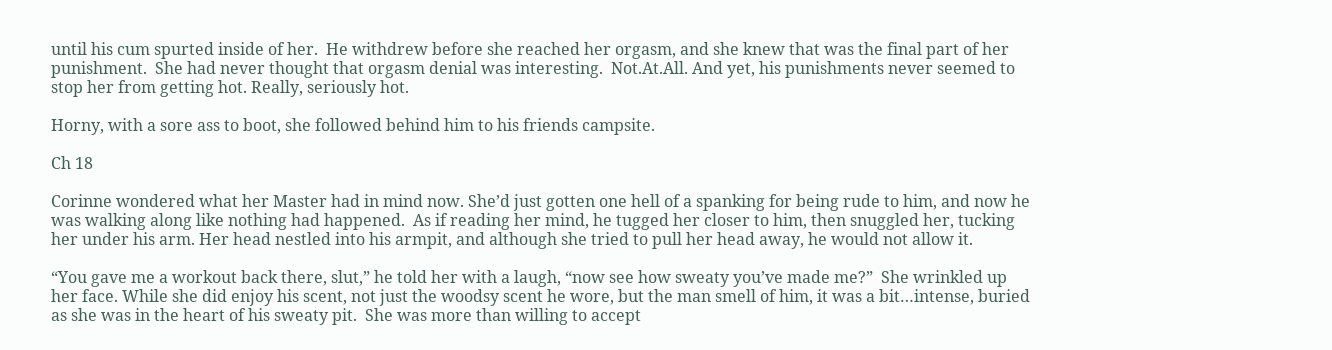until his cum spurted inside of her.  He withdrew before she reached her orgasm, and she knew that was the final part of her punishment.  She had never thought that orgasm denial was interesting.  Not.At.All. And yet, his punishments never seemed to stop her from getting hot. Really, seriously hot.

Horny, with a sore ass to boot, she followed behind him to his friends campsite.

Ch 18

Corinne wondered what her Master had in mind now. She’d just gotten one hell of a spanking for being rude to him, and now he was walking along like nothing had happened.  As if reading her mind, he tugged her closer to him, then snuggled her, tucking her under his arm. Her head nestled into his armpit, and although she tried to pull her head away, he would not allow it.

“You gave me a workout back there, slut,” he told her with a laugh, “now see how sweaty you’ve made me?”  She wrinkled up her face. While she did enjoy his scent, not just the woodsy scent he wore, but the man smell of him, it was a bit…intense, buried as she was in the heart of his sweaty pit.  She was more than willing to accept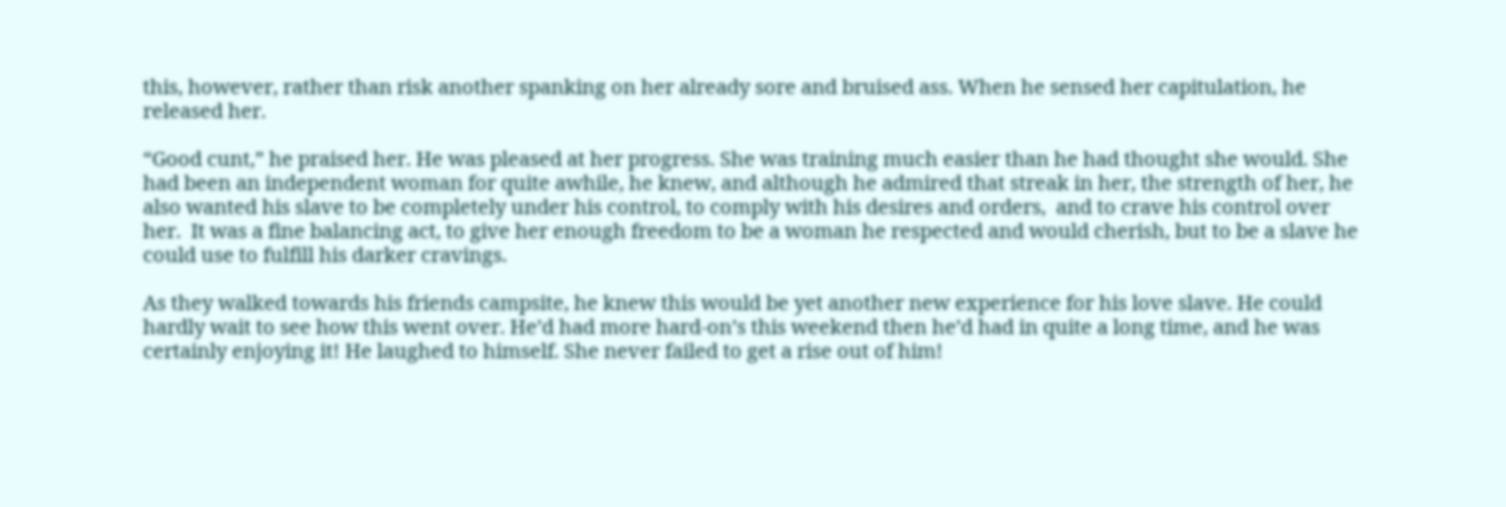this, however, rather than risk another spanking on her already sore and bruised ass. When he sensed her capitulation, he released her.

“Good cunt,” he praised her. He was pleased at her progress. She was training much easier than he had thought she would. She had been an independent woman for quite awhile, he knew, and although he admired that streak in her, the strength of her, he also wanted his slave to be completely under his control, to comply with his desires and orders,  and to crave his control over her.  It was a fine balancing act, to give her enough freedom to be a woman he respected and would cherish, but to be a slave he could use to fulfill his darker cravings.

As they walked towards his friends campsite, he knew this would be yet another new experience for his love slave. He could hardly wait to see how this went over. He’d had more hard-on’s this weekend then he’d had in quite a long time, and he was certainly enjoying it! He laughed to himself. She never failed to get a rise out of him!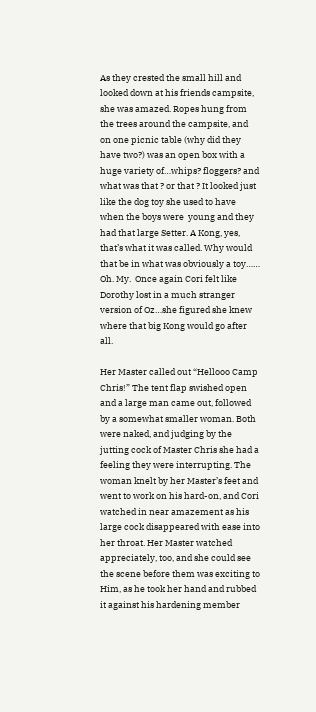As they crested the small hill and looked down at his friends campsite, she was amazed. Ropes hung from the trees around the campsite, and on one picnic table (why did they have two?) was an open box with a huge variety of…whips? floggers? and what was that ? or that ? It looked just like the dog toy she used to have when the boys were  young and they had that large Setter. A Kong, yes, that’s what it was called. Why would that be in what was obviously a toy…… Oh. My.  Once again Cori felt like Dorothy lost in a much stranger version of Oz…she figured she knew where that big Kong would go after all.

Her Master called out “Hellooo Camp Chris!” The tent flap swished open and a large man came out, followed by a somewhat smaller woman. Both were naked, and judging by the jutting cock of Master Chris she had a feeling they were interrupting. The woman knelt by her Master’s feet and went to work on his hard-on, and Cori watched in near amazement as his large cock disappeared with ease into her throat. Her Master watched appreciately, too, and she could see the scene before them was exciting to Him, as he took her hand and rubbed it against his hardening member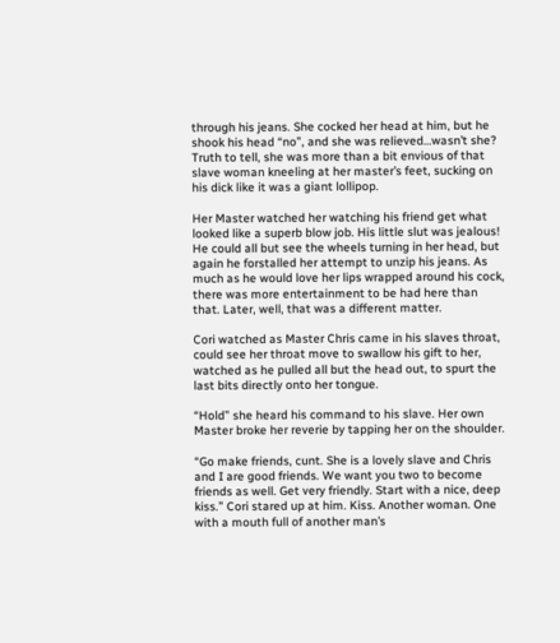through his jeans. She cocked her head at him, but he shook his head “no”, and she was relieved…wasn’t she?   Truth to tell, she was more than a bit envious of that slave woman kneeling at her master’s feet, sucking on his dick like it was a giant lollipop.

Her Master watched her watching his friend get what looked like a superb blow job. His little slut was jealous! He could all but see the wheels turning in her head, but again he forstalled her attempt to unzip his jeans. As much as he would love her lips wrapped around his cock, there was more entertainment to be had here than that. Later, well, that was a different matter.

Cori watched as Master Chris came in his slaves throat, could see her throat move to swallow his gift to her, watched as he pulled all but the head out, to spurt the last bits directly onto her tongue.

“Hold” she heard his command to his slave. Her own Master broke her reverie by tapping her on the shoulder.

“Go make friends, cunt. She is a lovely slave and Chris and I are good friends. We want you two to become friends as well. Get very friendly. Start with a nice, deep kiss.” Cori stared up at him. Kiss. Another woman. One with a mouth full of another man’s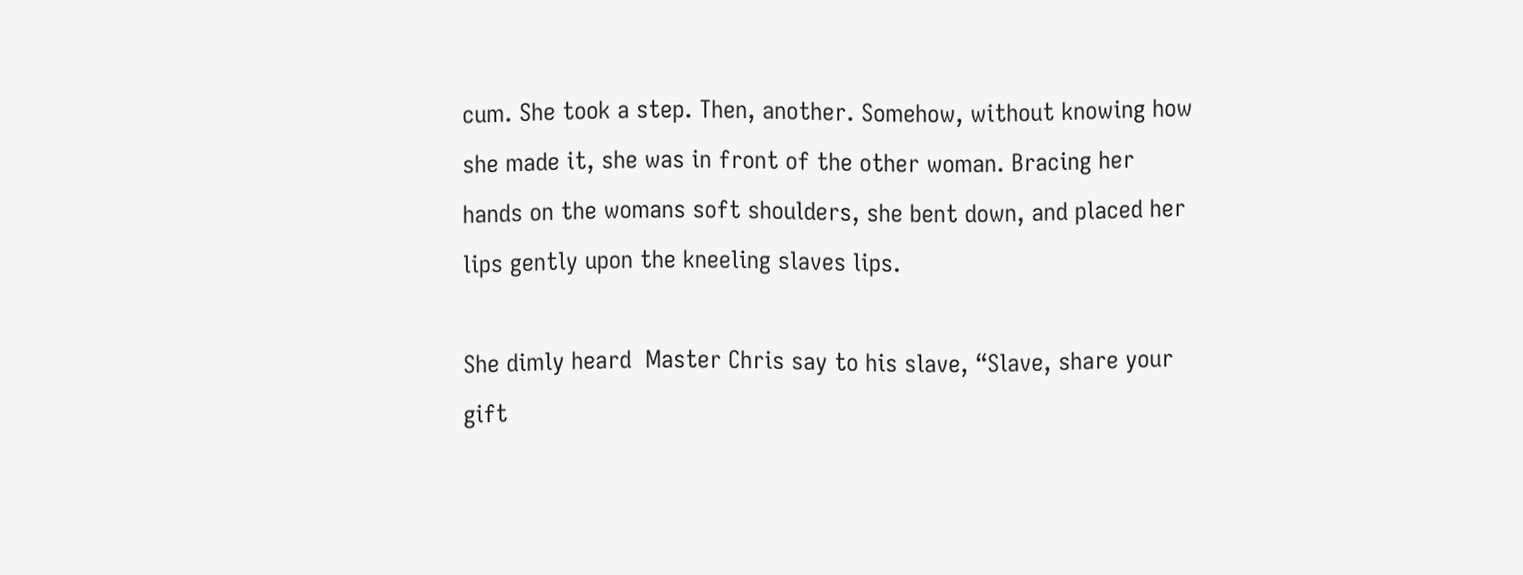cum. She took a step. Then, another. Somehow, without knowing how she made it, she was in front of the other woman. Bracing her hands on the womans soft shoulders, she bent down, and placed her lips gently upon the kneeling slaves lips.

She dimly heard  Master Chris say to his slave, “Slave, share your gift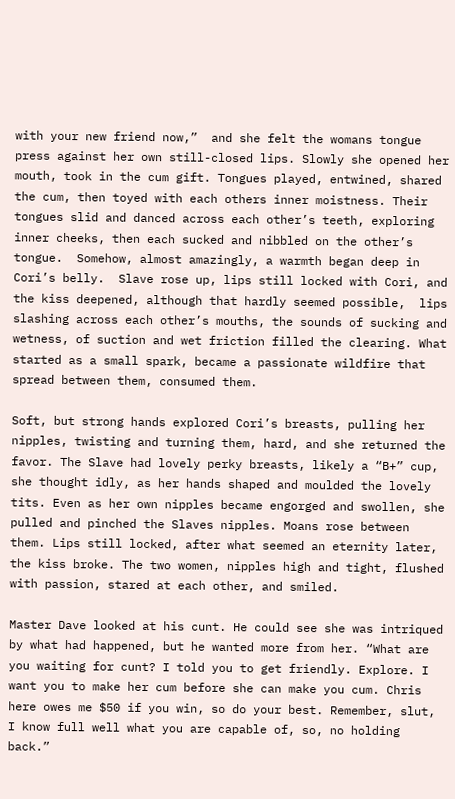with your new friend now,”  and she felt the womans tongue press against her own still-closed lips. Slowly she opened her mouth, took in the cum gift. Tongues played, entwined, shared the cum, then toyed with each others inner moistness. Their tongues slid and danced across each other’s teeth, exploring inner cheeks, then each sucked and nibbled on the other’s tongue.  Somehow, almost amazingly, a warmth began deep in Cori’s belly.  Slave rose up, lips still locked with Cori, and the kiss deepened, although that hardly seemed possible,  lips slashing across each other’s mouths, the sounds of sucking and wetness, of suction and wet friction filled the clearing. What started as a small spark, became a passionate wildfire that spread between them, consumed them.

Soft, but strong hands explored Cori’s breasts, pulling her nipples, twisting and turning them, hard, and she returned the favor. The Slave had lovely perky breasts, likely a “B+” cup, she thought idly, as her hands shaped and moulded the lovely tits. Even as her own nipples became engorged and swollen, she pulled and pinched the Slaves nipples. Moans rose between them. Lips still locked, after what seemed an eternity later, the kiss broke. The two women, nipples high and tight, flushed with passion, stared at each other, and smiled.

Master Dave looked at his cunt. He could see she was intriqued by what had happened, but he wanted more from her. “What are you waiting for cunt? I told you to get friendly. Explore. I want you to make her cum before she can make you cum. Chris here owes me $50 if you win, so do your best. Remember, slut, I know full well what you are capable of, so, no holding back.”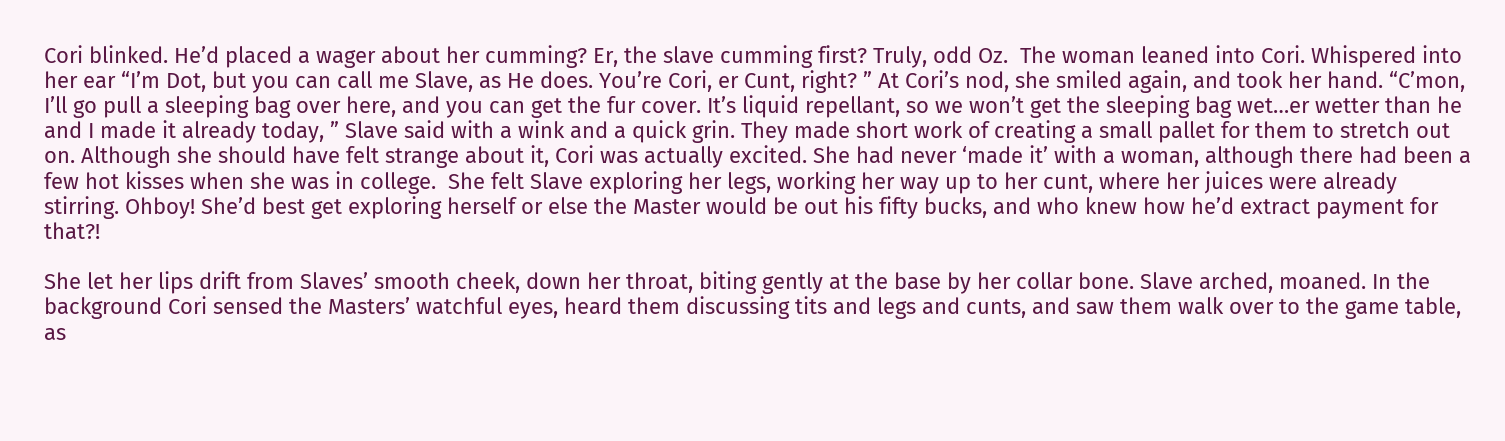Cori blinked. He’d placed a wager about her cumming? Er, the slave cumming first? Truly, odd Oz.  The woman leaned into Cori. Whispered into her ear “I’m Dot, but you can call me Slave, as He does. You’re Cori, er Cunt, right? ” At Cori’s nod, she smiled again, and took her hand. “C’mon, I’ll go pull a sleeping bag over here, and you can get the fur cover. It’s liquid repellant, so we won’t get the sleeping bag wet…er wetter than he and I made it already today, ” Slave said with a wink and a quick grin. They made short work of creating a small pallet for them to stretch out on. Although she should have felt strange about it, Cori was actually excited. She had never ‘made it’ with a woman, although there had been a few hot kisses when she was in college.  She felt Slave exploring her legs, working her way up to her cunt, where her juices were already stirring. Ohboy! She’d best get exploring herself or else the Master would be out his fifty bucks, and who knew how he’d extract payment for that?!

She let her lips drift from Slaves’ smooth cheek, down her throat, biting gently at the base by her collar bone. Slave arched, moaned. In the background Cori sensed the Masters’ watchful eyes, heard them discussing tits and legs and cunts, and saw them walk over to the game table, as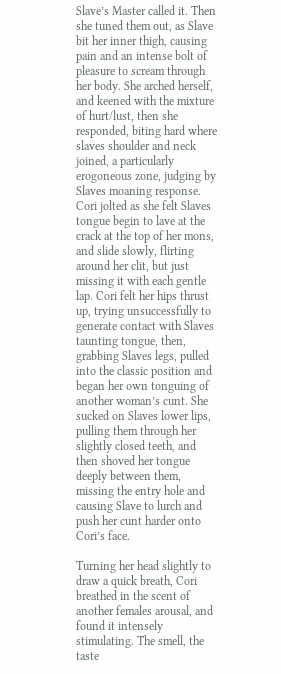Slave’s Master called it. Then she tuned them out, as Slave bit her inner thigh, causing pain and an intense bolt of pleasure to scream through her body. She arched herself, and keened with the mixture of hurt/lust, then she responded, biting hard where slaves shoulder and neck joined, a particularly erogoneous zone, judging by Slaves moaning response. Cori jolted as she felt Slaves tongue begin to lave at the crack at the top of her mons, and slide slowly, flirting around her clit, but just missing it with each gentle lap. Cori felt her hips thrust up, trying unsuccessfully to generate contact with Slaves taunting tongue, then, grabbing Slaves legs, pulled into the classic position and began her own tonguing of another woman’s cunt. She sucked on Slaves lower lips, pulling them through her slightly closed teeth, and then shoved her tongue deeply between them, missing the entry hole and causing Slave to lurch and push her cunt harder onto Cori’s face.

Turning her head slightly to draw a quick breath, Cori breathed in the scent of another females arousal, and found it intensely stimulating. The smell, the taste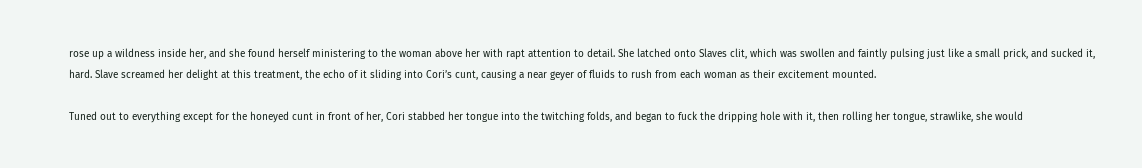rose up a wildness inside her, and she found herself ministering to the woman above her with rapt attention to detail. She latched onto Slaves clit, which was swollen and faintly pulsing just like a small prick, and sucked it, hard. Slave screamed her delight at this treatment, the echo of it sliding into Cori’s cunt, causing a near geyer of fluids to rush from each woman as their excitement mounted.

Tuned out to everything except for the honeyed cunt in front of her, Cori stabbed her tongue into the twitching folds, and began to fuck the dripping hole with it, then rolling her tongue, strawlike, she would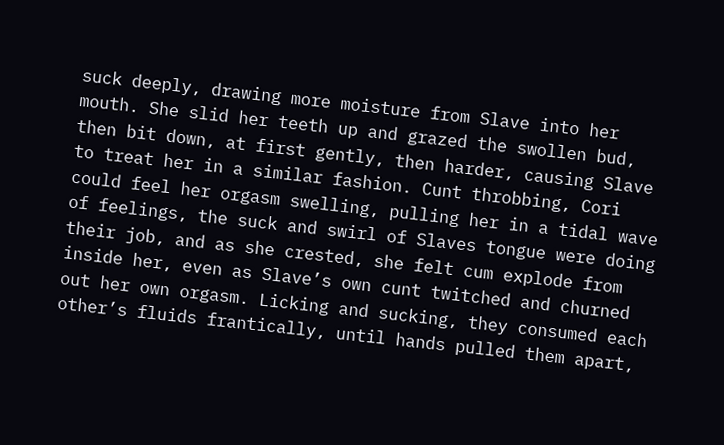suck deeply, drawing more moisture from Slave into her mouth. She slid her teeth up and grazed the swollen bud, then bit down, at first gently, then harder, causing Slave to treat her in a similar fashion. Cunt throbbing, Cori could feel her orgasm swelling, pulling her in a tidal wave of feelings, the suck and swirl of Slaves tongue were doing their job, and as she crested, she felt cum explode from inside her, even as Slave’s own cunt twitched and churned out her own orgasm. Licking and sucking, they consumed each other’s fluids frantically, until hands pulled them apart,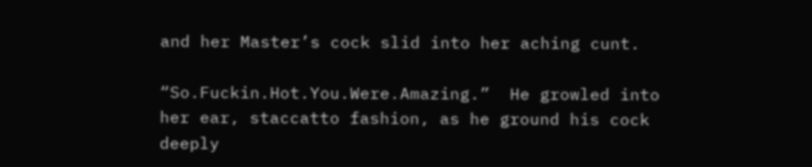and her Master’s cock slid into her aching cunt.

“So.Fuckin.Hot.You.Were.Amazing.”  He growled into her ear, staccatto fashion, as he ground his cock deeply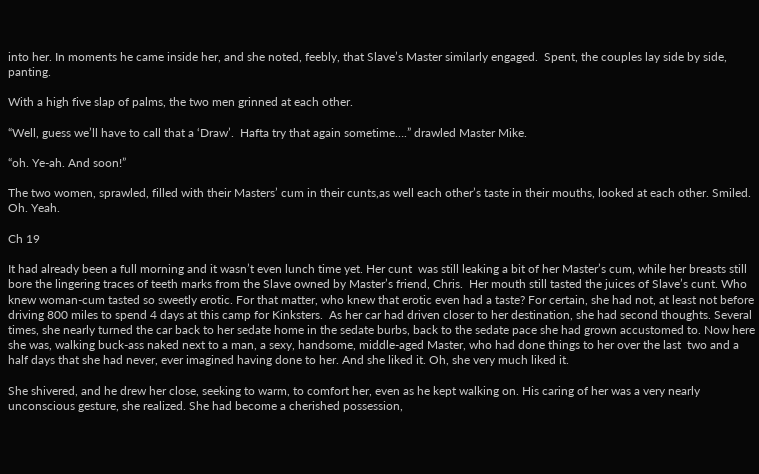into her. In moments he came inside her, and she noted, feebly, that Slave’s Master similarly engaged.  Spent, the couples lay side by side, panting.

With a high five slap of palms, the two men grinned at each other.

“Well, guess we’ll have to call that a ‘Draw’.  Hafta try that again sometime….” drawled Master Mike.

“oh. Ye-ah. And soon!”

The two women, sprawled, filled with their Masters’ cum in their cunts,as well each other’s taste in their mouths, looked at each other. Smiled. Oh. Yeah.

Ch 19

It had already been a full morning and it wasn’t even lunch time yet. Her cunt  was still leaking a bit of her Master’s cum, while her breasts still bore the lingering traces of teeth marks from the Slave owned by Master’s friend, Chris.  Her mouth still tasted the juices of Slave’s cunt. Who knew woman-cum tasted so sweetly erotic. For that matter, who knew that erotic even had a taste? For certain, she had not, at least not before driving 800 miles to spend 4 days at this camp for Kinksters.  As her car had driven closer to her destination, she had second thoughts. Several times, she nearly turned the car back to her sedate home in the sedate burbs, back to the sedate pace she had grown accustomed to. Now here she was, walking buck-ass naked next to a man, a sexy, handsome, middle-aged Master, who had done things to her over the last  two and a half days that she had never, ever imagined having done to her. And she liked it. Oh, she very much liked it.

She shivered, and he drew her close, seeking to warm, to comfort her, even as he kept walking on. His caring of her was a very nearly unconscious gesture, she realized. She had become a cherished possession,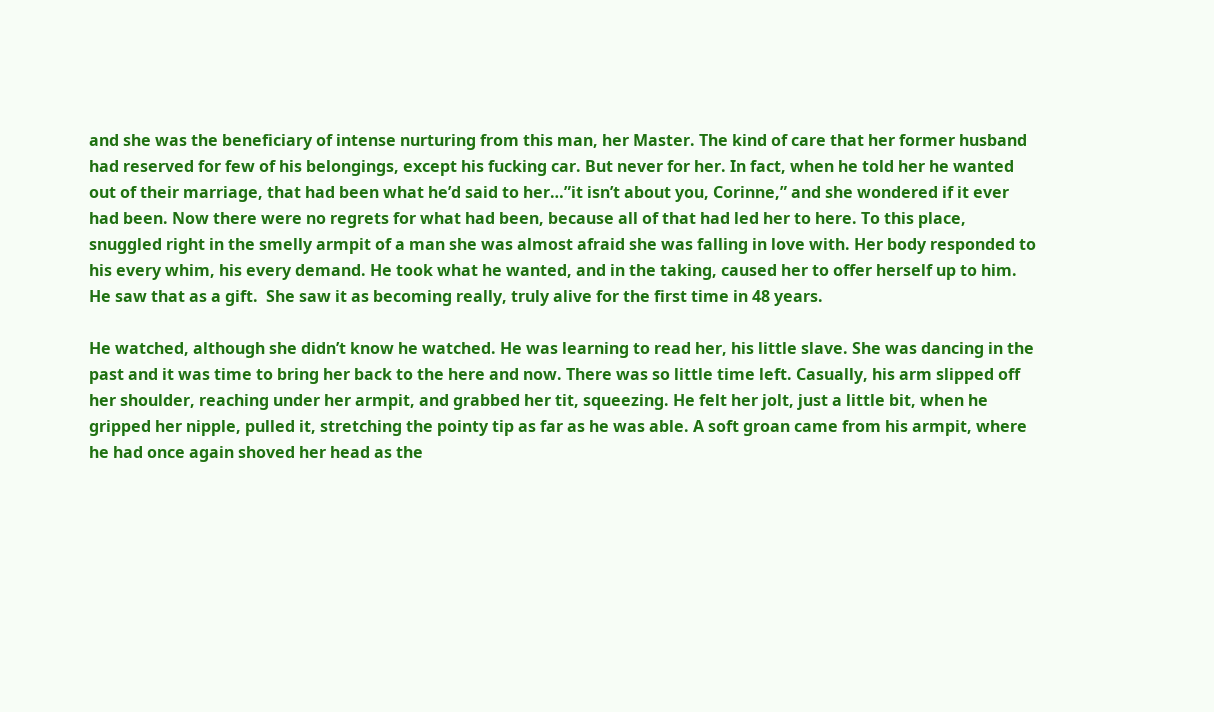and she was the beneficiary of intense nurturing from this man, her Master. The kind of care that her former husband had reserved for few of his belongings, except his fucking car. But never for her. In fact, when he told her he wanted out of their marriage, that had been what he’d said to her…”it isn’t about you, Corinne,” and she wondered if it ever had been. Now there were no regrets for what had been, because all of that had led her to here. To this place, snuggled right in the smelly armpit of a man she was almost afraid she was falling in love with. Her body responded to his every whim, his every demand. He took what he wanted, and in the taking, caused her to offer herself up to him. He saw that as a gift.  She saw it as becoming really, truly alive for the first time in 48 years.

He watched, although she didn’t know he watched. He was learning to read her, his little slave. She was dancing in the past and it was time to bring her back to the here and now. There was so little time left. Casually, his arm slipped off her shoulder, reaching under her armpit, and grabbed her tit, squeezing. He felt her jolt, just a little bit, when he gripped her nipple, pulled it, stretching the pointy tip as far as he was able. A soft groan came from his armpit, where he had once again shoved her head as the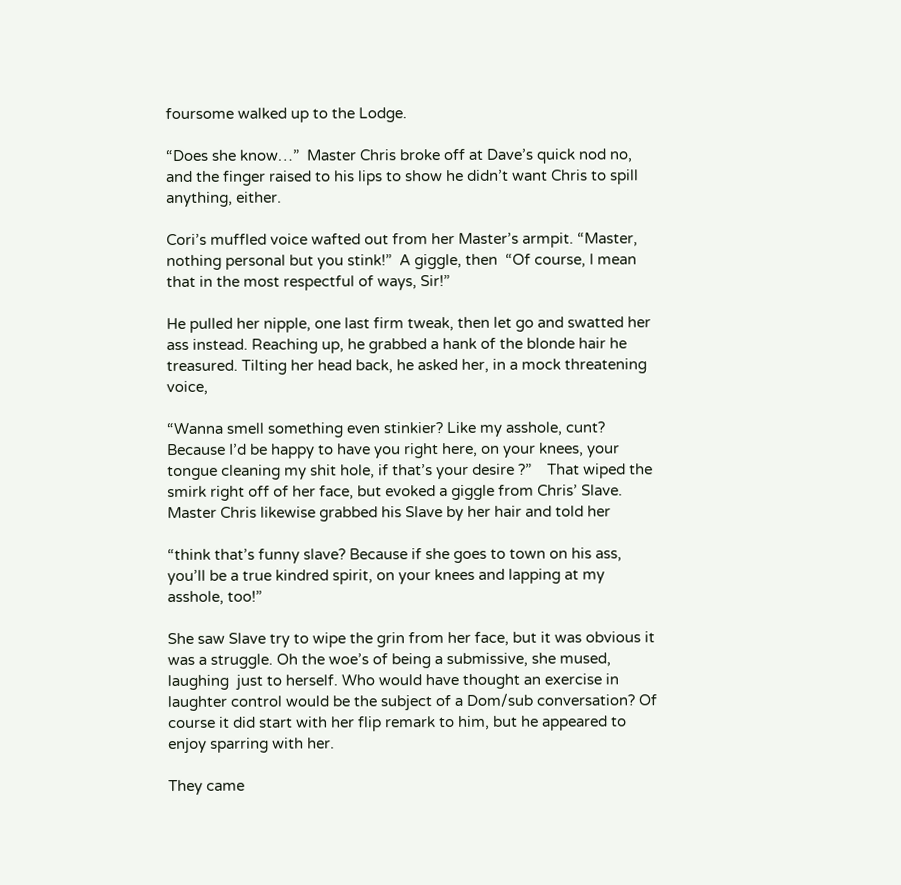foursome walked up to the Lodge.

“Does she know…”  Master Chris broke off at Dave’s quick nod no, and the finger raised to his lips to show he didn’t want Chris to spill anything, either.

Cori’s muffled voice wafted out from her Master’s armpit. “Master, nothing personal but you stink!”  A giggle, then  “Of course, I mean that in the most respectful of ways, Sir!”

He pulled her nipple, one last firm tweak, then let go and swatted her ass instead. Reaching up, he grabbed a hank of the blonde hair he treasured. Tilting her head back, he asked her, in a mock threatening voice,

“Wanna smell something even stinkier? Like my asshole, cunt?  Because I’d be happy to have you right here, on your knees, your tongue cleaning my shit hole, if that’s your desire ?”    That wiped the smirk right off of her face, but evoked a giggle from Chris’ Slave. Master Chris likewise grabbed his Slave by her hair and told her

“think that’s funny slave? Because if she goes to town on his ass, you’ll be a true kindred spirit, on your knees and lapping at my asshole, too!”

She saw Slave try to wipe the grin from her face, but it was obvious it was a struggle. Oh the woe’s of being a submissive, she mused, laughing  just to herself. Who would have thought an exercise in laughter control would be the subject of a Dom/sub conversation? Of course it did start with her flip remark to him, but he appeared to enjoy sparring with her.

They came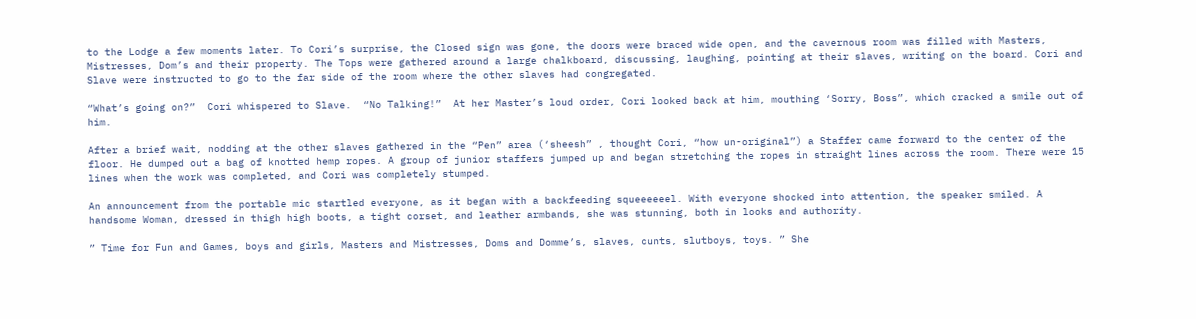to the Lodge a few moments later. To Cori’s surprise, the Closed sign was gone, the doors were braced wide open, and the cavernous room was filled with Masters, Mistresses, Dom’s and their property. The Tops were gathered around a large chalkboard, discussing, laughing, pointing at their slaves, writing on the board. Cori and Slave were instructed to go to the far side of the room where the other slaves had congregated.

“What’s going on?”  Cori whispered to Slave.  “No Talking!”  At her Master’s loud order, Cori looked back at him, mouthing ‘Sorry, Boss”, which cracked a smile out of him.

After a brief wait, nodding at the other slaves gathered in the “Pen” area (‘sheesh” , thought Cori, “how un-original”) a Staffer came forward to the center of the floor. He dumped out a bag of knotted hemp ropes. A group of junior staffers jumped up and began stretching the ropes in straight lines across the room. There were 15 lines when the work was completed, and Cori was completely stumped.

An announcement from the portable mic startled everyone, as it began with a backfeeding squeeeeeel. With everyone shocked into attention, the speaker smiled. A handsome Woman, dressed in thigh high boots, a tight corset, and leather armbands, she was stunning, both in looks and authority.

” Time for Fun and Games, boys and girls, Masters and Mistresses, Doms and Domme’s, slaves, cunts, slutboys, toys. ” She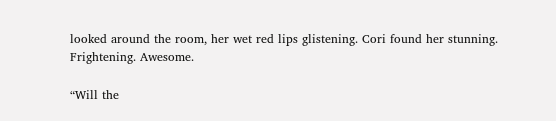looked around the room, her wet red lips glistening. Cori found her stunning. Frightening. Awesome.

“Will the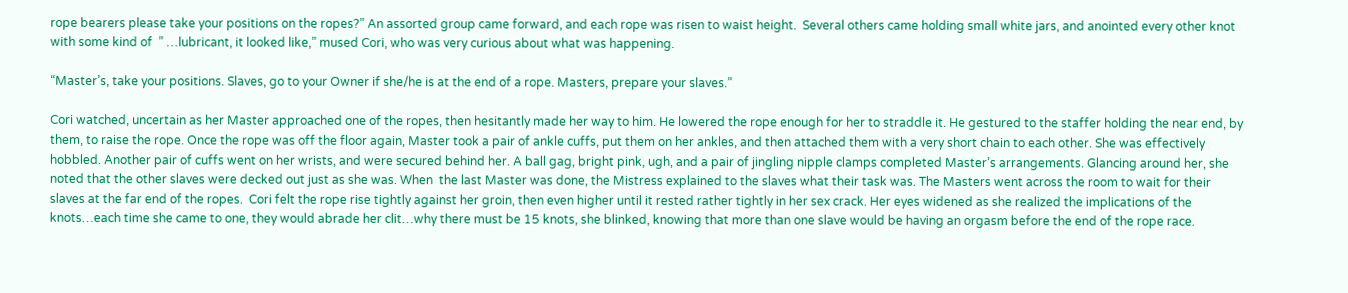rope bearers please take your positions on the ropes?” An assorted group came forward, and each rope was risen to waist height.  Several others came holding small white jars, and anointed every other knot with some kind of  ” …lubricant, it looked like,” mused Cori, who was very curious about what was happening.

“Master’s, take your positions. Slaves, go to your Owner if she/he is at the end of a rope. Masters, prepare your slaves.”

Cori watched, uncertain as her Master approached one of the ropes, then hesitantly made her way to him. He lowered the rope enough for her to straddle it. He gestured to the staffer holding the near end, by them, to raise the rope. Once the rope was off the floor again, Master took a pair of ankle cuffs, put them on her ankles, and then attached them with a very short chain to each other. She was effectively hobbled. Another pair of cuffs went on her wrists, and were secured behind her. A ball gag, bright pink, ugh, and a pair of jingling nipple clamps completed Master’s arrangements. Glancing around her, she noted that the other slaves were decked out just as she was. When  the last Master was done, the Mistress explained to the slaves what their task was. The Masters went across the room to wait for their slaves at the far end of the ropes.  Cori felt the rope rise tightly against her groin, then even higher until it rested rather tightly in her sex crack. Her eyes widened as she realized the implications of the knots…each time she came to one, they would abrade her clit…why there must be 15 knots, she blinked, knowing that more than one slave would be having an orgasm before the end of the rope race.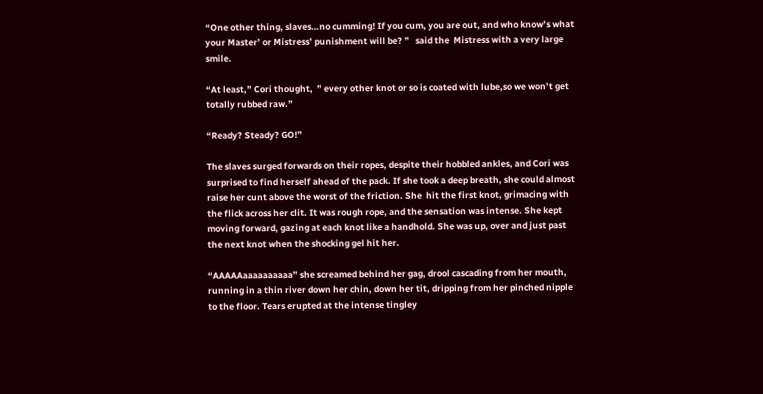“One other thing, slaves…no cumming! If you cum, you are out, and who know’s what your Master’ or Mistress’ punishment will be? ”   said the  Mistress with a very large smile.

“At least,” Cori thought,  ” every other knot or so is coated with lube,so we won’t get totally rubbed raw.”

“Ready? Steady? GO!”

The slaves surged forwards on their ropes, despite their hobbled ankles, and Cori was surprised to find herself ahead of the pack. If she took a deep breath, she could almost raise her cunt above the worst of the friction. She  hit the first knot, grimacing with the flick across her clit. It was rough rope, and the sensation was intense. She kept moving forward, gazing at each knot like a handhold. She was up, over and just past the next knot when the shocking gel hit her.

“AAAAAaaaaaaaaaa” she screamed behind her gag, drool cascading from her mouth, running in a thin river down her chin, down her tit, dripping from her pinched nipple to the floor. Tears erupted at the intense tingley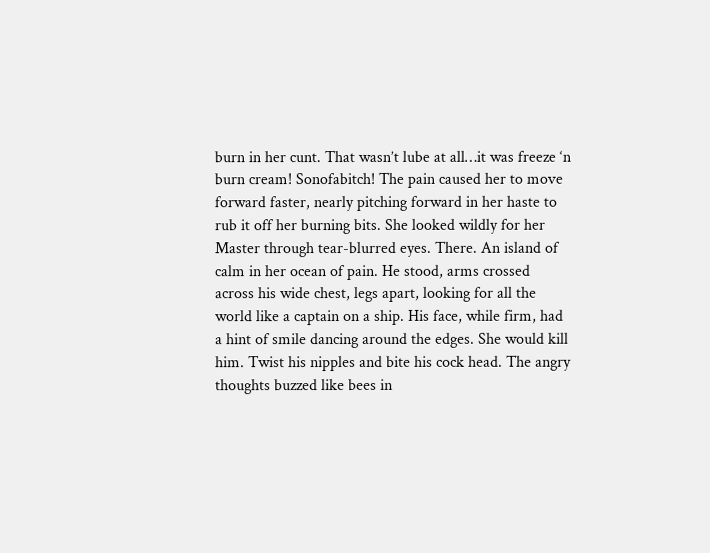burn in her cunt. That wasn’t lube at all…it was freeze ‘n burn cream! Sonofabitch! The pain caused her to move forward faster, nearly pitching forward in her haste to rub it off her burning bits. She looked wildly for her Master through tear-blurred eyes. There. An island of calm in her ocean of pain. He stood, arms crossed across his wide chest, legs apart, looking for all the world like a captain on a ship. His face, while firm, had a hint of smile dancing around the edges. She would kill him. Twist his nipples and bite his cock head. The angry thoughts buzzed like bees in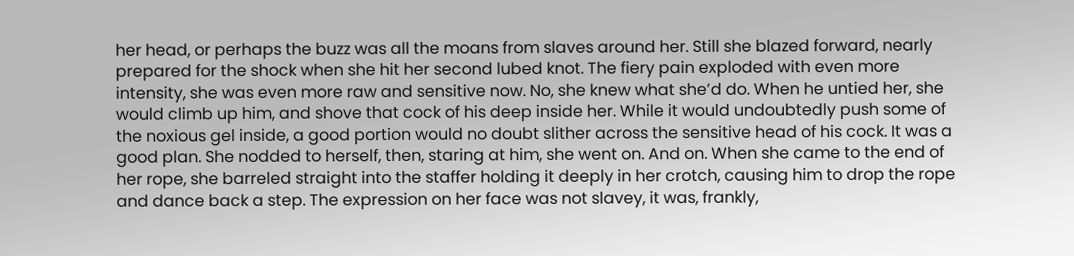her head, or perhaps the buzz was all the moans from slaves around her. Still she blazed forward, nearly prepared for the shock when she hit her second lubed knot. The fiery pain exploded with even more intensity, she was even more raw and sensitive now. No, she knew what she’d do. When he untied her, she would climb up him, and shove that cock of his deep inside her. While it would undoubtedly push some of the noxious gel inside, a good portion would no doubt slither across the sensitive head of his cock. It was a good plan. She nodded to herself, then, staring at him, she went on. And on. When she came to the end of her rope, she barreled straight into the staffer holding it deeply in her crotch, causing him to drop the rope and dance back a step. The expression on her face was not slavey, it was, frankly,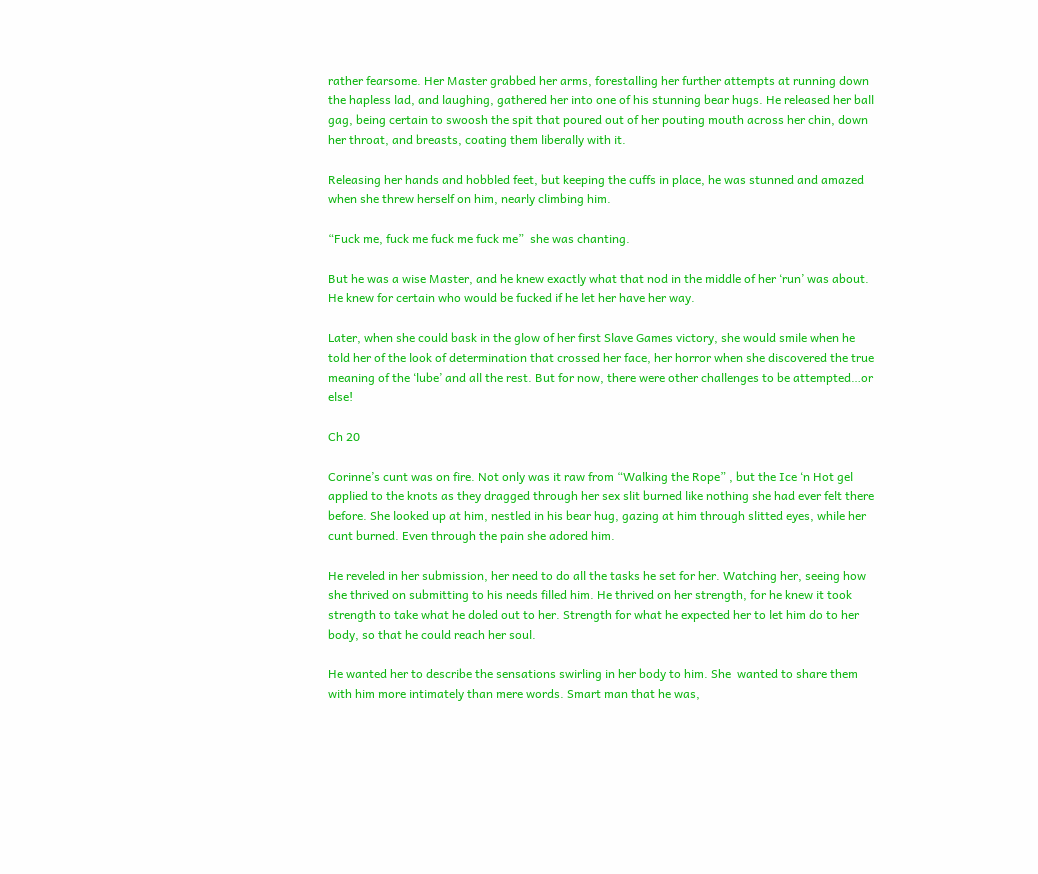rather fearsome. Her Master grabbed her arms, forestalling her further attempts at running down the hapless lad, and laughing, gathered her into one of his stunning bear hugs. He released her ball gag, being certain to swoosh the spit that poured out of her pouting mouth across her chin, down her throat, and breasts, coating them liberally with it.

Releasing her hands and hobbled feet, but keeping the cuffs in place, he was stunned and amazed when she threw herself on him, nearly climbing him.

“Fuck me, fuck me fuck me fuck me”  she was chanting.

But he was a wise Master, and he knew exactly what that nod in the middle of her ‘run’ was about. He knew for certain who would be fucked if he let her have her way.

Later, when she could bask in the glow of her first Slave Games victory, she would smile when he told her of the look of determination that crossed her face, her horror when she discovered the true meaning of the ‘lube’ and all the rest. But for now, there were other challenges to be attempted…or else!

Ch 20

Corinne’s cunt was on fire. Not only was it raw from “Walking the Rope” , but the Ice ‘n Hot gel applied to the knots as they dragged through her sex slit burned like nothing she had ever felt there before. She looked up at him, nestled in his bear hug, gazing at him through slitted eyes, while her cunt burned. Even through the pain she adored him.

He reveled in her submission, her need to do all the tasks he set for her. Watching her, seeing how she thrived on submitting to his needs filled him. He thrived on her strength, for he knew it took strength to take what he doled out to her. Strength for what he expected her to let him do to her body, so that he could reach her soul.

He wanted her to describe the sensations swirling in her body to him. She  wanted to share them with him more intimately than mere words. Smart man that he was,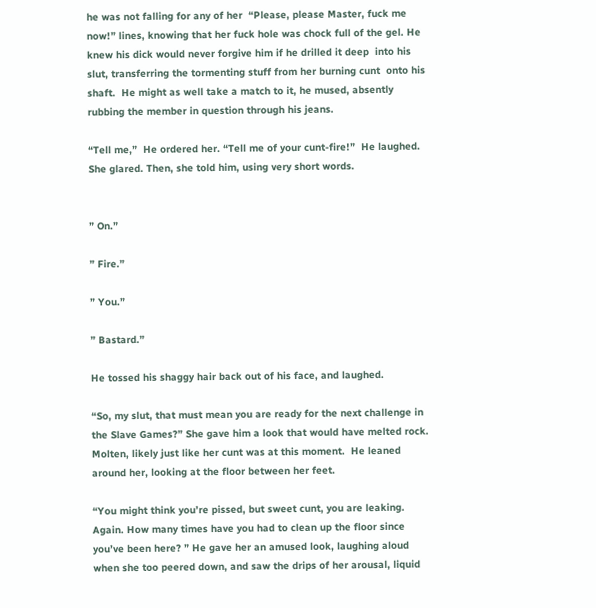he was not falling for any of her  “Please, please Master, fuck me now!” lines, knowing that her fuck hole was chock full of the gel. He  knew his dick would never forgive him if he drilled it deep  into his slut, transferring the tormenting stuff from her burning cunt  onto his shaft.  He might as well take a match to it, he mused, absently rubbing the member in question through his jeans.

“Tell me,”  He ordered her. “Tell me of your cunt-fire!”  He laughed. She glared. Then, she told him, using very short words.


” On.”

” Fire.”

” You.”

” Bastard.”

He tossed his shaggy hair back out of his face, and laughed.

“So, my slut, that must mean you are ready for the next challenge in the Slave Games?” She gave him a look that would have melted rock. Molten, likely just like her cunt was at this moment.  He leaned around her, looking at the floor between her feet.

“You might think you’re pissed, but sweet cunt, you are leaking. Again. How many times have you had to clean up the floor since you’ve been here? ” He gave her an amused look, laughing aloud when she too peered down, and saw the drips of her arousal, liquid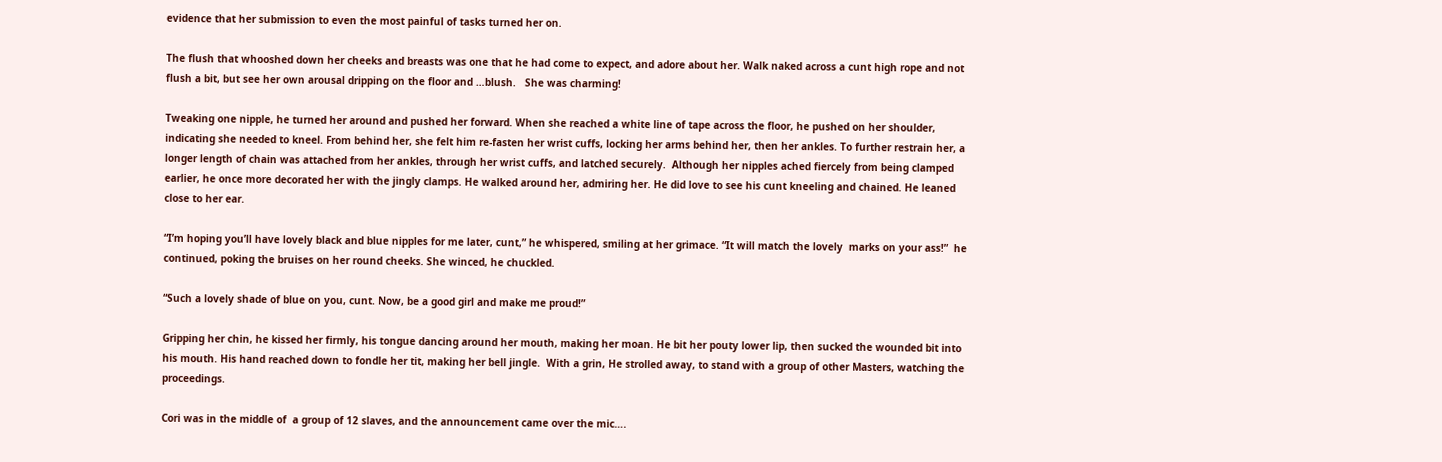evidence that her submission to even the most painful of tasks turned her on.

The flush that whooshed down her cheeks and breasts was one that he had come to expect, and adore about her. Walk naked across a cunt high rope and not flush a bit, but see her own arousal dripping on the floor and …blush.   She was charming!

Tweaking one nipple, he turned her around and pushed her forward. When she reached a white line of tape across the floor, he pushed on her shoulder, indicating she needed to kneel. From behind her, she felt him re-fasten her wrist cuffs, locking her arms behind her, then her ankles. To further restrain her, a longer length of chain was attached from her ankles, through her wrist cuffs, and latched securely.  Although her nipples ached fiercely from being clamped earlier, he once more decorated her with the jingly clamps. He walked around her, admiring her. He did love to see his cunt kneeling and chained. He leaned close to her ear.

“I’m hoping you’ll have lovely black and blue nipples for me later, cunt,” he whispered, smiling at her grimace. “It will match the lovely  marks on your ass!”  he continued, poking the bruises on her round cheeks. She winced, he chuckled.

“Such a lovely shade of blue on you, cunt. Now, be a good girl and make me proud!”

Gripping her chin, he kissed her firmly, his tongue dancing around her mouth, making her moan. He bit her pouty lower lip, then sucked the wounded bit into his mouth. His hand reached down to fondle her tit, making her bell jingle.  With a grin, He strolled away, to stand with a group of other Masters, watching the proceedings.

Cori was in the middle of  a group of 12 slaves, and the announcement came over the mic….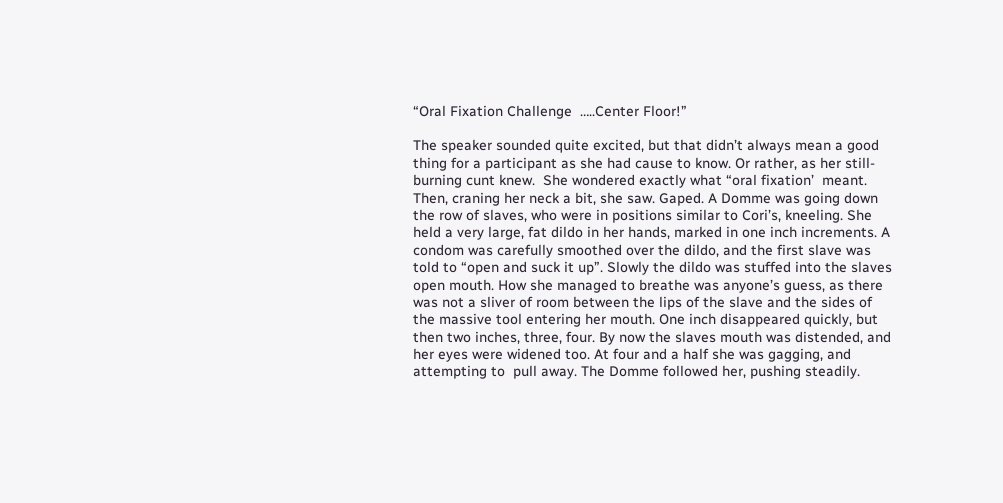“Oral Fixation Challenge  …..Center Floor!”

The speaker sounded quite excited, but that didn’t always mean a good thing for a participant as she had cause to know. Or rather, as her still-burning cunt knew.  She wondered exactly what “oral fixation’  meant. Then, craning her neck a bit, she saw. Gaped. A Domme was going down the row of slaves, who were in positions similar to Cori’s, kneeling. She held a very large, fat dildo in her hands, marked in one inch increments. A condom was carefully smoothed over the dildo, and the first slave was told to “open and suck it up”. Slowly the dildo was stuffed into the slaves open mouth. How she managed to breathe was anyone’s guess, as there was not a sliver of room between the lips of the slave and the sides of the massive tool entering her mouth. One inch disappeared quickly, but then two inches, three, four. By now the slaves mouth was distended, and her eyes were widened too. At four and a half she was gagging, and attempting to  pull away. The Domme followed her, pushing steadily.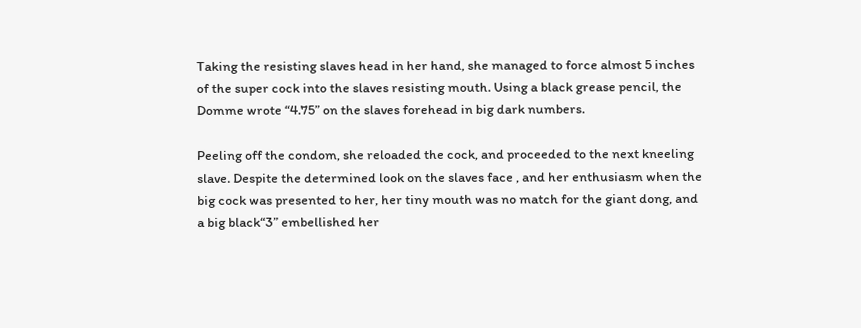Taking the resisting slaves head in her hand, she managed to force almost 5 inches of the super cock into the slaves resisting mouth. Using a black grease pencil, the Domme wrote “4.75” on the slaves forehead in big dark numbers.

Peeling off the condom, she reloaded the cock, and proceeded to the next kneeling slave. Despite the determined look on the slaves face , and her enthusiasm when the big cock was presented to her, her tiny mouth was no match for the giant dong, and a big black“3” embellished her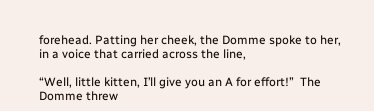forehead. Patting her cheek, the Domme spoke to her, in a voice that carried across the line,

“Well, little kitten, I’ll give you an A for effort!”  The Domme threw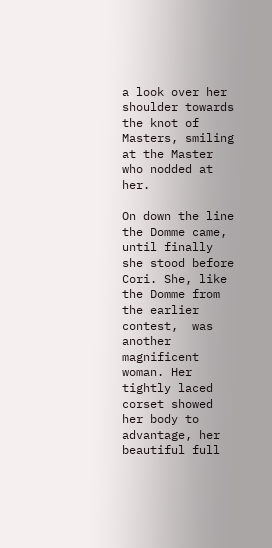a look over her shoulder towards the knot of Masters, smiling at the Master who nodded at her.

On down the line the Domme came, until finally she stood before Cori. She, like the Domme from the earlier contest,  was another magnificent woman. Her tightly laced corset showed her body to advantage, her beautiful full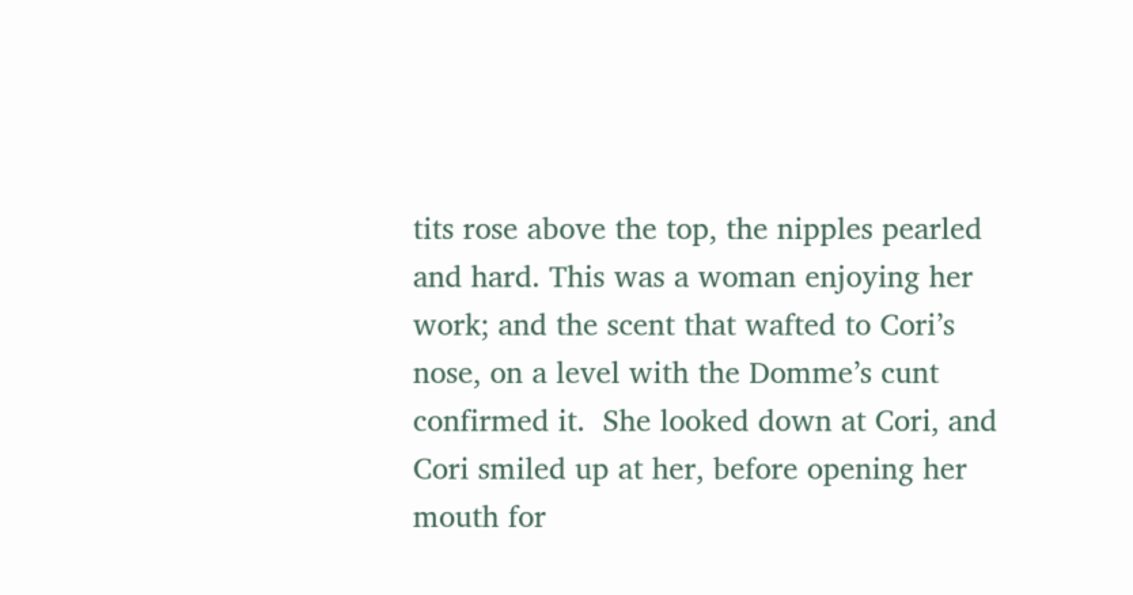tits rose above the top, the nipples pearled and hard. This was a woman enjoying her work; and the scent that wafted to Cori’s nose, on a level with the Domme’s cunt confirmed it.  She looked down at Cori, and Cori smiled up at her, before opening her mouth for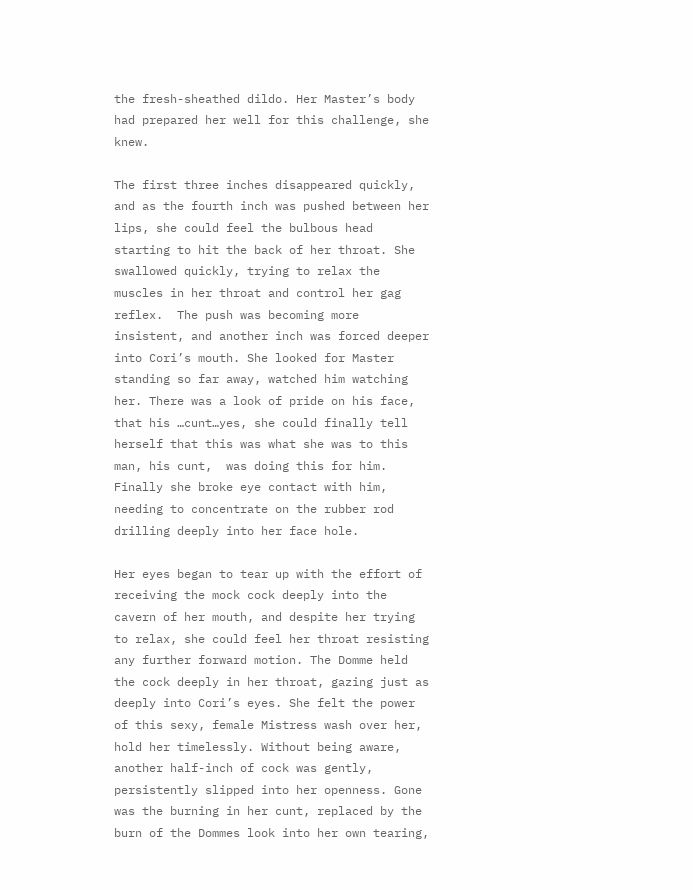the fresh-sheathed dildo. Her Master’s body had prepared her well for this challenge, she knew.

The first three inches disappeared quickly, and as the fourth inch was pushed between her lips, she could feel the bulbous head starting to hit the back of her throat. She swallowed quickly, trying to relax the muscles in her throat and control her gag reflex.  The push was becoming more insistent, and another inch was forced deeper into Cori’s mouth. She looked for Master standing so far away, watched him watching her. There was a look of pride on his face, that his …cunt…yes, she could finally tell herself that this was what she was to this man, his cunt,  was doing this for him. Finally she broke eye contact with him, needing to concentrate on the rubber rod drilling deeply into her face hole.

Her eyes began to tear up with the effort of receiving the mock cock deeply into the cavern of her mouth, and despite her trying to relax, she could feel her throat resisting any further forward motion. The Domme held the cock deeply in her throat, gazing just as deeply into Cori’s eyes. She felt the power of this sexy, female Mistress wash over her, hold her timelessly. Without being aware, another half-inch of cock was gently, persistently slipped into her openness. Gone was the burning in her cunt, replaced by the burn of the Dommes look into her own tearing,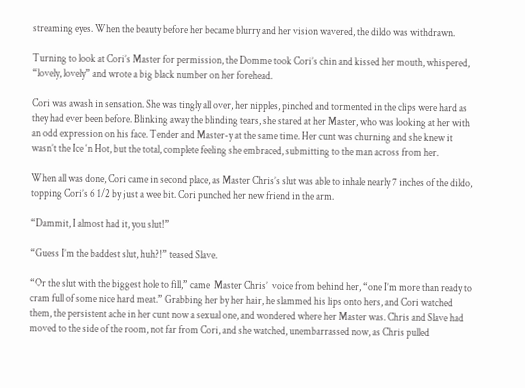streaming eyes. When the beauty before her became blurry and her vision wavered, the dildo was withdrawn.

Turning to look at Cori’s Master for permission, the Domme took Cori’s chin and kissed her mouth, whispered, “lovely, lovely” and wrote a big black number on her forehead.

Cori was awash in sensation. She was tingly all over, her nipples, pinched and tormented in the clips were hard as they had ever been before. Blinking away the blinding tears, she stared at her Master, who was looking at her with an odd expression on his face. Tender and Master-y at the same time. Her cunt was churning and she knew it wasn’t the Ice ‘n Hot, but the total, complete feeling she embraced, submitting to the man across from her.

When all was done, Cori came in second place, as Master Chris’s slut was able to inhale nearly 7 inches of the dildo, topping Cori’s 6 1/2 by just a wee bit. Cori punched her new friend in the arm.

“Dammit, I almost had it, you slut!”

“Guess I’m the baddest slut, huh?!” teased Slave.

“Or the slut with the biggest hole to fill,” came  Master Chris’  voice from behind her, “one I’m more than ready to cram full of some nice hard meat.” Grabbing her by her hair, he slammed his lips onto hers, and Cori watched them, the persistent ache in her cunt now a sexual one, and wondered where her Master was. Chris and Slave had moved to the side of the room, not far from Cori, and she watched, unembarrassed now, as Chris pulled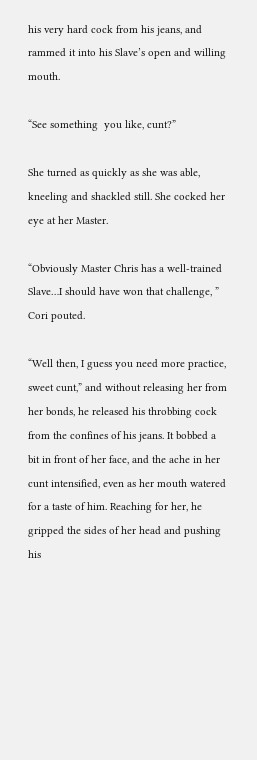his very hard cock from his jeans, and rammed it into his Slave’s open and willing mouth.

“See something  you like, cunt?”

She turned as quickly as she was able, kneeling and shackled still. She cocked her eye at her Master.

“Obviously Master Chris has a well-trained Slave…I should have won that challenge, ” Cori pouted.

“Well then, I guess you need more practice, sweet cunt,” and without releasing her from her bonds, he released his throbbing cock from the confines of his jeans. It bobbed a bit in front of her face, and the ache in her cunt intensified, even as her mouth watered for a taste of him. Reaching for her, he gripped the sides of her head and pushing his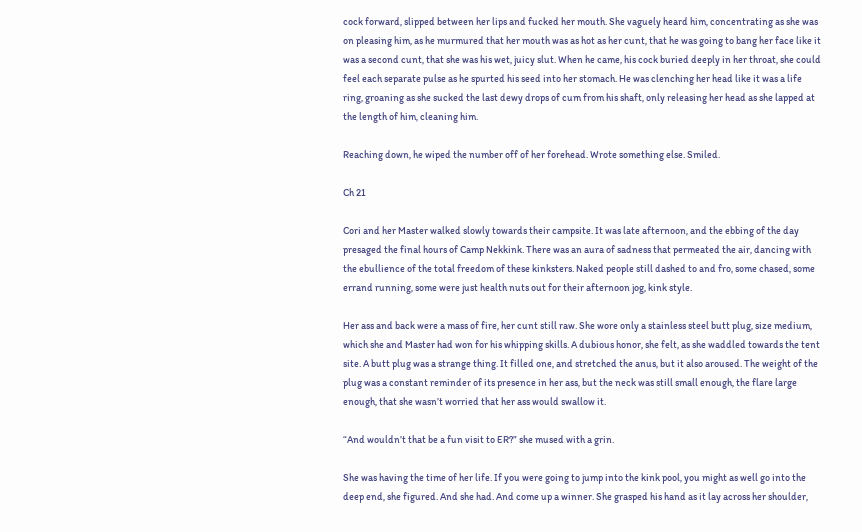cock forward, slipped between her lips and fucked her mouth. She vaguely heard him, concentrating as she was on pleasing him, as he murmured that her mouth was as hot as her cunt, that he was going to bang her face like it was a second cunt, that she was his wet, juicy slut. When he came, his cock buried deeply in her throat, she could feel each separate pulse as he spurted his seed into her stomach. He was clenching her head like it was a life ring, groaning as she sucked the last dewy drops of cum from his shaft, only releasing her head as she lapped at the length of him, cleaning him.

Reaching down, he wiped the number off of her forehead. Wrote something else. Smiled.

Ch 21

Cori and her Master walked slowly towards their campsite. It was late afternoon, and the ebbing of the day presaged the final hours of Camp Nekkink. There was an aura of sadness that permeated the air, dancing with the ebullience of the total freedom of these kinksters. Naked people still dashed to and fro, some chased, some errand running, some were just health nuts out for their afternoon jog, kink style.

Her ass and back were a mass of fire, her cunt still raw. She wore only a stainless steel butt plug, size medium, which she and Master had won for his whipping skills. A dubious honor, she felt, as she waddled towards the tent site. A butt plug was a strange thing. It filled one, and stretched the anus, but it also aroused. The weight of the plug was a constant reminder of its presence in her ass, but the neck was still small enough, the flare large enough, that she wasn’t worried that her ass would swallow it.

“And wouldn’t that be a fun visit to ER?” she mused with a grin.

She was having the time of her life. If you were going to jump into the kink pool, you might as well go into the deep end, she figured. And she had. And come up a winner. She grasped his hand as it lay across her shoulder,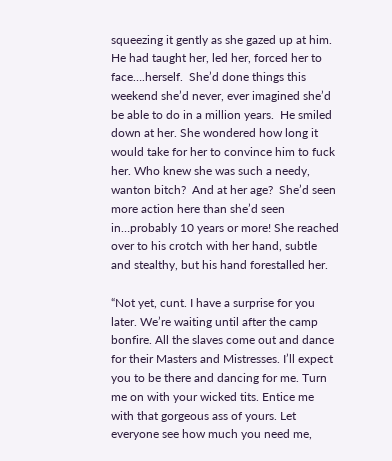squeezing it gently as she gazed up at him. He had taught her, led her, forced her to face….herself.  She’d done things this weekend she’d never, ever imagined she’d be able to do in a million years.  He smiled down at her. She wondered how long it would take for her to convince him to fuck her. Who knew she was such a needy, wanton bitch?  And at her age?  She’d seen more action here than she’d seen in…probably 10 years or more! She reached over to his crotch with her hand, subtle and stealthy, but his hand forestalled her.

“Not yet, cunt. I have a surprise for you later. We’re waiting until after the camp bonfire. All the slaves come out and dance for their Masters and Mistresses. I’ll expect you to be there and dancing for me. Turn me on with your wicked tits. Entice me with that gorgeous ass of yours. Let everyone see how much you need me,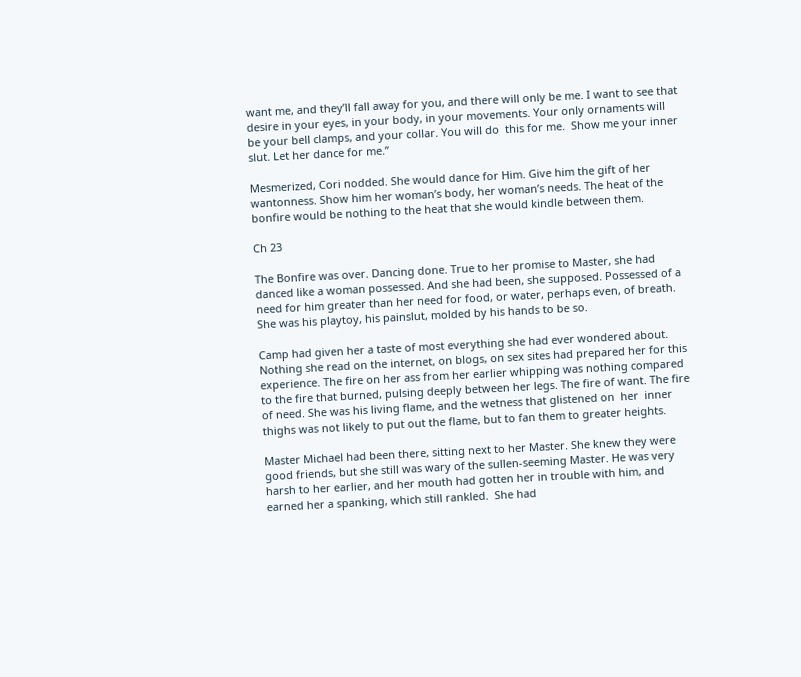want me, and they’ll fall away for you, and there will only be me. I want to see that desire in your eyes, in your body, in your movements. Your only ornaments will be your bell clamps, and your collar. You will do  this for me.  Show me your inner slut. Let her dance for me.”

Mesmerized, Cori nodded. She would dance for Him. Give him the gift of her wantonness. Show him her woman’s body, her woman’s needs. The heat of the bonfire would be nothing to the heat that she would kindle between them.

Ch 23

The Bonfire was over. Dancing done. True to her promise to Master, she had danced like a woman possessed. And she had been, she supposed. Possessed of a need for him greater than her need for food, or water, perhaps even, of breath.  She was his playtoy, his painslut, molded by his hands to be so.

Camp had given her a taste of most everything she had ever wondered about. Nothing she read on the internet, on blogs, on sex sites had prepared her for this experience. The fire on her ass from her earlier whipping was nothing compared to the fire that burned, pulsing deeply between her legs. The fire of want. The fire of need. She was his living flame, and the wetness that glistened on  her  inner thighs was not likely to put out the flame, but to fan them to greater heights.

Master Michael had been there, sitting next to her Master. She knew they were good friends, but she still was wary of the sullen-seeming Master. He was very harsh to her earlier, and her mouth had gotten her in trouble with him, and earned her a spanking, which still rankled.  She had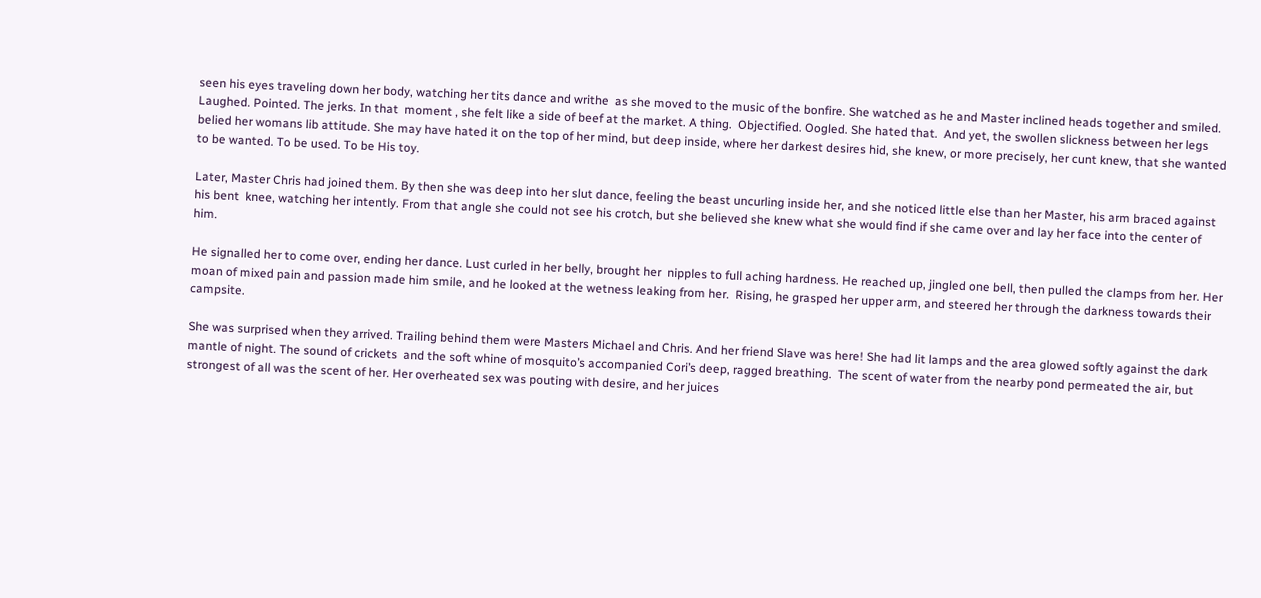seen his eyes traveling down her body, watching her tits dance and writhe  as she moved to the music of the bonfire. She watched as he and Master inclined heads together and smiled. Laughed. Pointed. The jerks. In that  moment , she felt like a side of beef at the market. A thing.  Objectified. Oogled. She hated that.  And yet, the swollen slickness between her legs belied her womans lib attitude. She may have hated it on the top of her mind, but deep inside, where her darkest desires hid, she knew, or more precisely, her cunt knew, that she wanted to be wanted. To be used. To be His toy.

Later, Master Chris had joined them. By then she was deep into her slut dance, feeling the beast uncurling inside her, and she noticed little else than her Master, his arm braced against his bent  knee, watching her intently. From that angle she could not see his crotch, but she believed she knew what she would find if she came over and lay her face into the center of him.

He signalled her to come over, ending her dance. Lust curled in her belly, brought her  nipples to full aching hardness. He reached up, jingled one bell, then pulled the clamps from her. Her moan of mixed pain and passion made him smile, and he looked at the wetness leaking from her.  Rising, he grasped her upper arm, and steered her through the darkness towards their campsite.

She was surprised when they arrived. Trailing behind them were Masters Michael and Chris. And her friend Slave was here! She had lit lamps and the area glowed softly against the dark mantle of night. The sound of crickets  and the soft whine of mosquito’s accompanied Cori’s deep, ragged breathing.  The scent of water from the nearby pond permeated the air, but strongest of all was the scent of her. Her overheated sex was pouting with desire, and her juices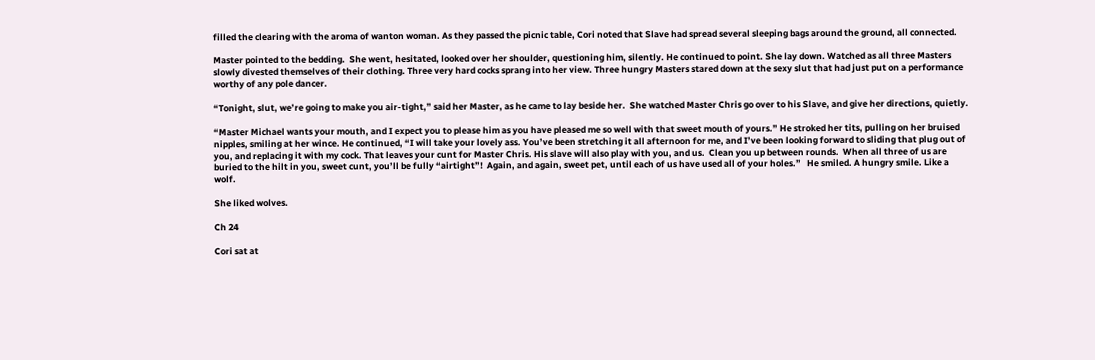filled the clearing with the aroma of wanton woman. As they passed the picnic table, Cori noted that Slave had spread several sleeping bags around the ground, all connected.

Master pointed to the bedding.  She went, hesitated, looked over her shoulder, questioning him, silently. He continued to point. She lay down. Watched as all three Masters slowly divested themselves of their clothing. Three very hard cocks sprang into her view. Three hungry Masters stared down at the sexy slut that had just put on a performance worthy of any pole dancer.

“Tonight, slut, we’re going to make you air-tight,” said her Master, as he came to lay beside her.  She watched Master Chris go over to his Slave, and give her directions, quietly.

“Master Michael wants your mouth, and I expect you to please him as you have pleased me so well with that sweet mouth of yours.” He stroked her tits, pulling on her bruised nipples, smiling at her wince. He continued, “I will take your lovely ass. You’ve been stretching it all afternoon for me, and I’ve been looking forward to sliding that plug out of you, and replacing it with my cock. That leaves your cunt for Master Chris. His slave will also play with you, and us.  Clean you up between rounds.  When all three of us are buried to the hilt in you, sweet cunt, you’ll be fully “airtight”!  Again, and again, sweet pet, until each of us have used all of your holes.”   He smiled. A hungry smile. Like a wolf.

She liked wolves.

Ch 24

Cori sat at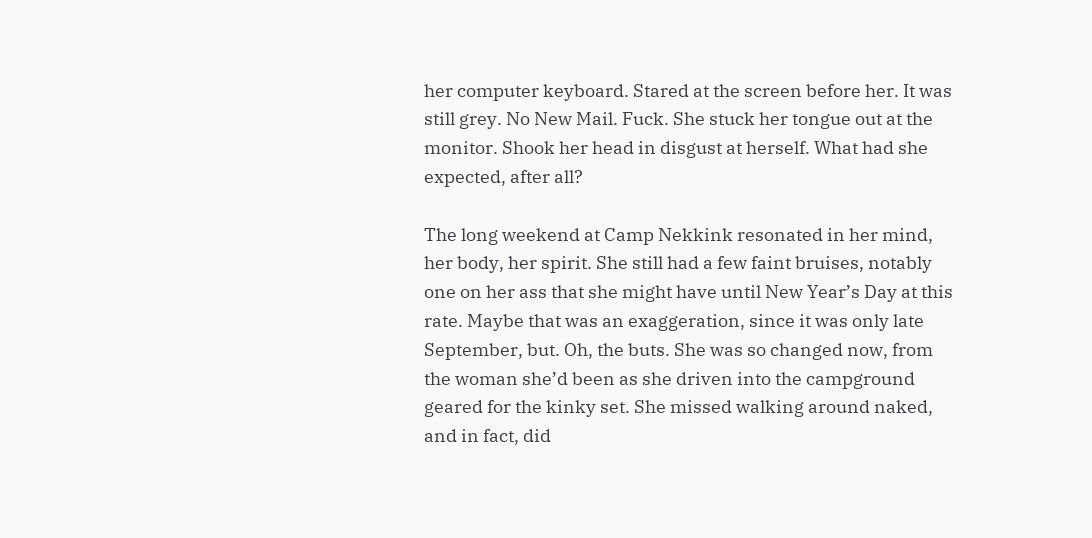her computer keyboard. Stared at the screen before her. It was still grey. No New Mail. Fuck. She stuck her tongue out at the monitor. Shook her head in disgust at herself. What had she expected, after all?

The long weekend at Camp Nekkink resonated in her mind, her body, her spirit. She still had a few faint bruises, notably one on her ass that she might have until New Year’s Day at this rate. Maybe that was an exaggeration, since it was only late September, but. Oh, the buts. She was so changed now, from the woman she’d been as she driven into the campground geared for the kinky set. She missed walking around naked, and in fact, did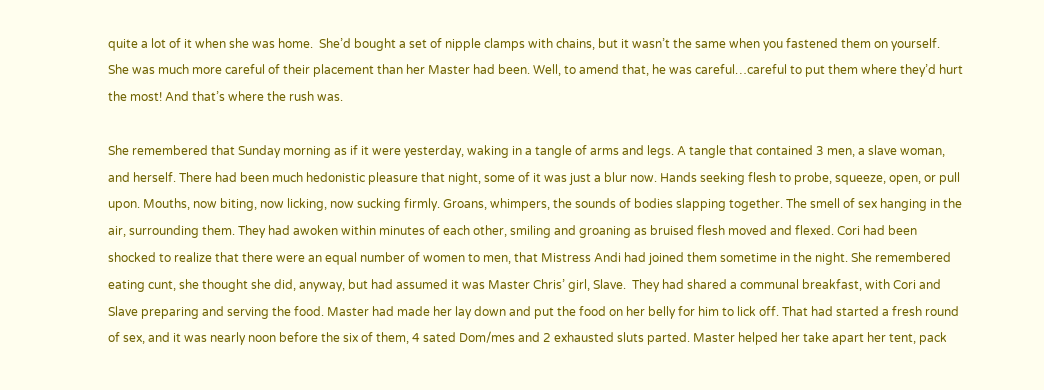quite a lot of it when she was home.  She’d bought a set of nipple clamps with chains, but it wasn’t the same when you fastened them on yourself. She was much more careful of their placement than her Master had been. Well, to amend that, he was careful…careful to put them where they’d hurt the most! And that’s where the rush was.

She remembered that Sunday morning as if it were yesterday, waking in a tangle of arms and legs. A tangle that contained 3 men, a slave woman, and herself. There had been much hedonistic pleasure that night, some of it was just a blur now. Hands seeking flesh to probe, squeeze, open, or pull upon. Mouths, now biting, now licking, now sucking firmly. Groans, whimpers, the sounds of bodies slapping together. The smell of sex hanging in the air, surrounding them. They had awoken within minutes of each other, smiling and groaning as bruised flesh moved and flexed. Cori had been shocked to realize that there were an equal number of women to men, that Mistress Andi had joined them sometime in the night. She remembered eating cunt, she thought she did, anyway, but had assumed it was Master Chris’ girl, Slave.  They had shared a communal breakfast, with Cori and Slave preparing and serving the food. Master had made her lay down and put the food on her belly for him to lick off. That had started a fresh round of sex, and it was nearly noon before the six of them, 4 sated Dom/mes and 2 exhausted sluts parted. Master helped her take apart her tent, pack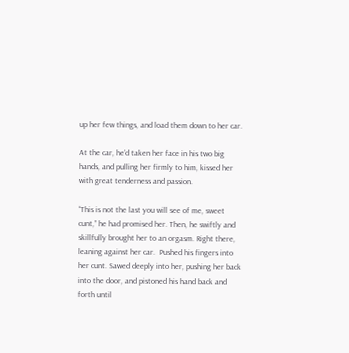up her few things, and load them down to her car.

At the car, he’d taken her face in his two big hands, and pulling her firmly to him, kissed her with great tenderness and passion.

“This is not the last you will see of me, sweet cunt,” he had promised her. Then, he swiftly and skillfully brought her to an orgasm. Right there, leaning against her car.  Pushed his fingers into her cunt. Sawed deeply into her, pushing her back into the door, and pistoned his hand back and forth until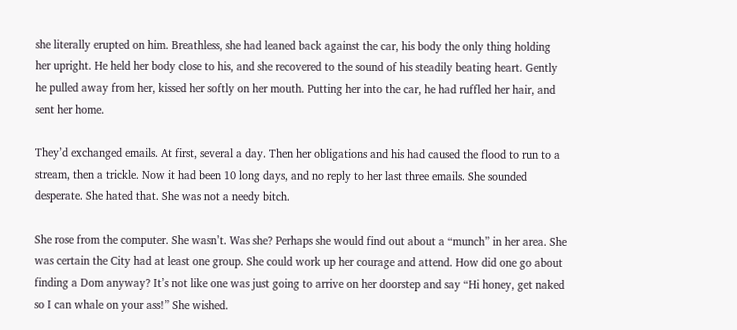she literally erupted on him. Breathless, she had leaned back against the car, his body the only thing holding her upright. He held her body close to his, and she recovered to the sound of his steadily beating heart. Gently he pulled away from her, kissed her softly on her mouth. Putting her into the car, he had ruffled her hair, and sent her home.

They’d exchanged emails. At first, several a day. Then her obligations and his had caused the flood to run to a stream, then a trickle. Now it had been 10 long days, and no reply to her last three emails. She sounded desperate. She hated that. She was not a needy bitch.

She rose from the computer. She wasn’t. Was she? Perhaps she would find out about a “munch” in her area. She was certain the City had at least one group. She could work up her courage and attend. How did one go about finding a Dom anyway? It’s not like one was just going to arrive on her doorstep and say “Hi honey, get naked so I can whale on your ass!” She wished.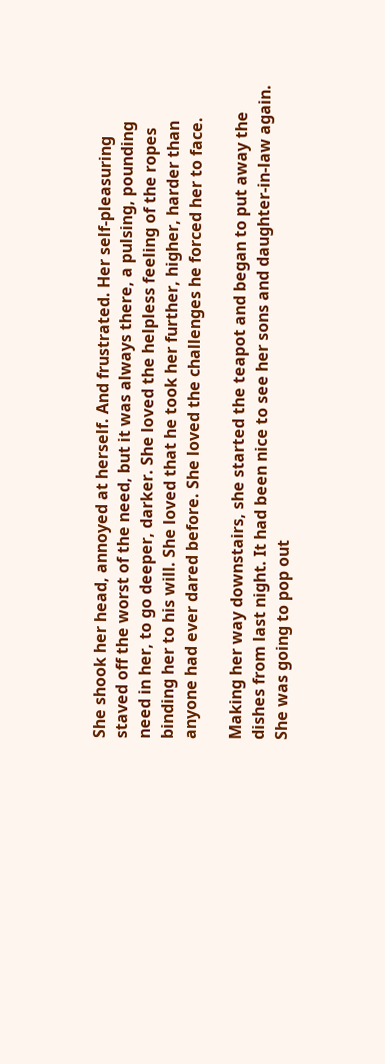She shook her head, annoyed at herself. And frustrated. Her self-pleasuring staved off the worst of the need, but it was always there, a pulsing, pounding need in her, to go deeper, darker. She loved the helpless feeling of the ropes binding her to his will. She loved that he took her further, higher, harder than anyone had ever dared before. She loved the challenges he forced her to face.

Making her way downstairs, she started the teapot and began to put away the dishes from last night. It had been nice to see her sons and daughter-in-law again. She was going to pop out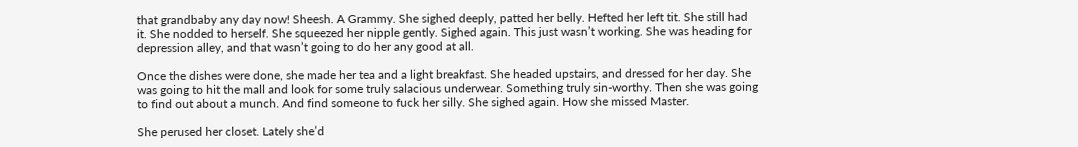that grandbaby any day now! Sheesh. A Grammy. She sighed deeply, patted her belly. Hefted her left tit. She still had it. She nodded to herself. She squeezed her nipple gently. Sighed again. This just wasn’t working. She was heading for depression alley, and that wasn’t going to do her any good at all.

Once the dishes were done, she made her tea and a light breakfast. She headed upstairs, and dressed for her day. She was going to hit the mall and look for some truly salacious underwear. Something truly sin-worthy. Then she was going to find out about a munch. And find someone to fuck her silly. She sighed again. How she missed Master.

She perused her closet. Lately she’d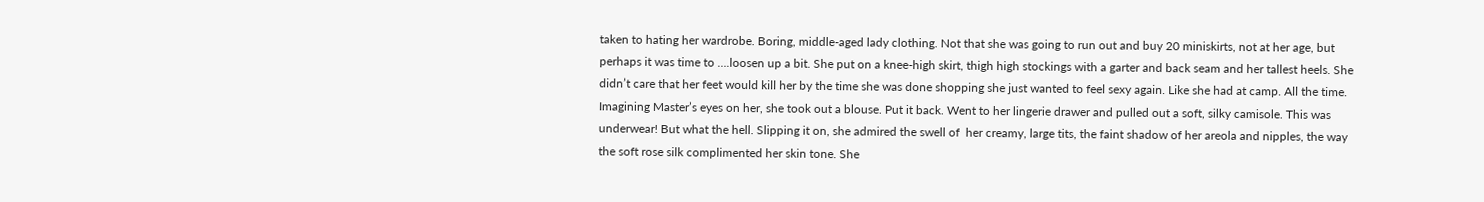taken to hating her wardrobe. Boring, middle-aged lady clothing. Not that she was going to run out and buy 20 miniskirts, not at her age, but perhaps it was time to ….loosen up a bit. She put on a knee-high skirt, thigh high stockings with a garter and back seam and her tallest heels. She didn’t care that her feet would kill her by the time she was done shopping she just wanted to feel sexy again. Like she had at camp. All the time. Imagining Master’s eyes on her, she took out a blouse. Put it back. Went to her lingerie drawer and pulled out a soft, silky camisole. This was underwear! But what the hell. Slipping it on, she admired the swell of  her creamy, large tits, the faint shadow of her areola and nipples, the way the soft rose silk complimented her skin tone. She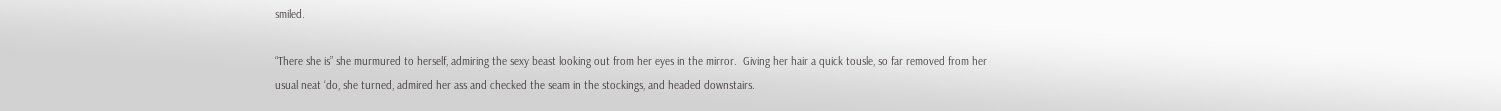smiled.

“There she is” she murmured to herself, admiring the sexy beast looking out from her eyes in the mirror.  Giving her hair a quick tousle, so far removed from her usual neat ‘do, she turned, admired her ass and checked the seam in the stockings, and headed downstairs.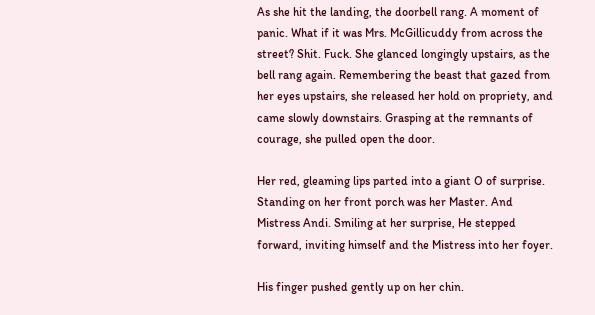As she hit the landing, the doorbell rang. A moment of panic. What if it was Mrs. McGillicuddy from across the street? Shit. Fuck. She glanced longingly upstairs, as the bell rang again. Remembering the beast that gazed from her eyes upstairs, she released her hold on propriety, and came slowly downstairs. Grasping at the remnants of courage, she pulled open the door.

Her red, gleaming lips parted into a giant O of surprise.  Standing on her front porch was her Master. And Mistress Andi. Smiling at her surprise, He stepped forward, inviting himself and the Mistress into her foyer.

His finger pushed gently up on her chin.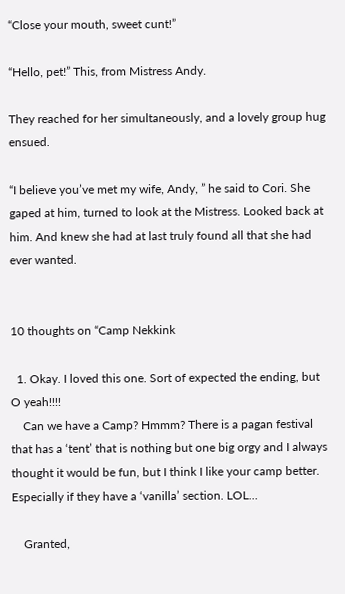“Close your mouth, sweet cunt!”

“Hello, pet!” This, from Mistress Andy.

They reached for her simultaneously, and a lovely group hug ensued.

“I believe you’ve met my wife, Andy, ” he said to Cori. She gaped at him, turned to look at the Mistress. Looked back at him. And knew she had at last truly found all that she had ever wanted.


10 thoughts on “Camp Nekkink

  1. Okay. I loved this one. Sort of expected the ending, but O yeah!!!!
    Can we have a Camp? Hmmm? There is a pagan festival that has a ‘tent’ that is nothing but one big orgy and I always thought it would be fun, but I think I like your camp better. Especially if they have a ‘vanilla’ section. LOL…

    Granted,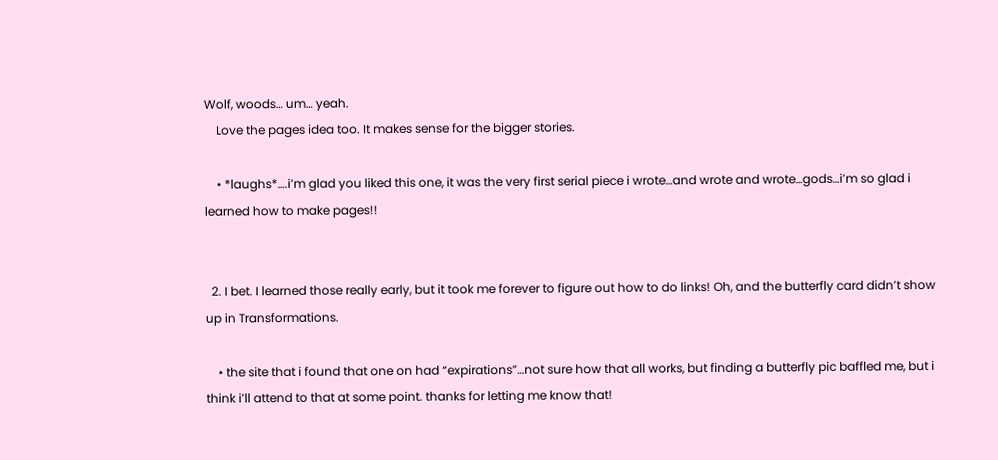Wolf, woods… um… yeah.
    Love the pages idea too. It makes sense for the bigger stories.

    • *laughs*….i’m glad you liked this one, it was the very first serial piece i wrote…and wrote and wrote…gods…i’m so glad i learned how to make pages!!


  2. I bet. I learned those really early, but it took me forever to figure out how to do links! Oh, and the butterfly card didn’t show up in Transformations.

    • the site that i found that one on had “expirations”…not sure how that all works, but finding a butterfly pic baffled me, but i think i’ll attend to that at some point. thanks for letting me know that!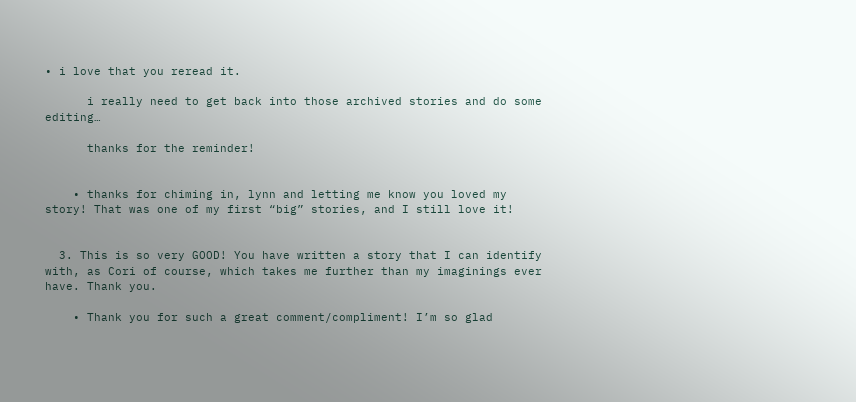• i love that you reread it.

      i really need to get back into those archived stories and do some editing…

      thanks for the reminder!


    • thanks for chiming in, lynn and letting me know you loved my story! That was one of my first “big” stories, and I still love it!


  3. This is so very GOOD! You have written a story that I can identify with, as Cori of course, which takes me further than my imaginings ever have. Thank you.

    • Thank you for such a great comment/compliment! I’m so glad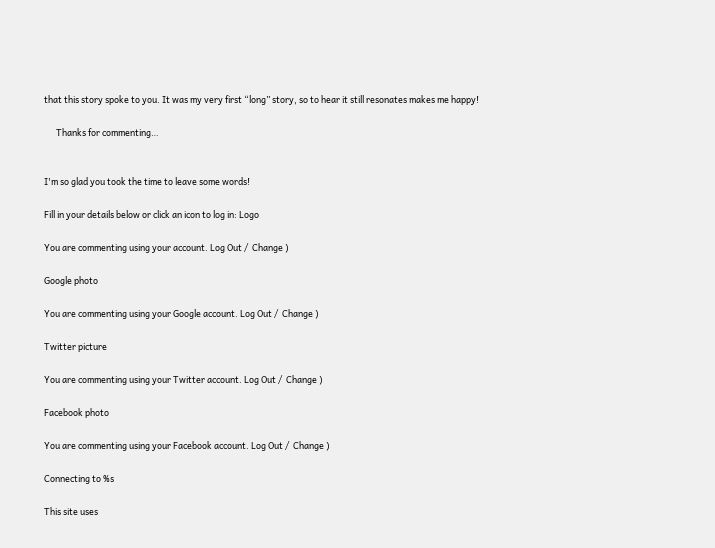that this story spoke to you. It was my very first “long” story, so to hear it still resonates makes me happy!

      Thanks for commenting…


I'm so glad you took the time to leave some words!

Fill in your details below or click an icon to log in: Logo

You are commenting using your account. Log Out /  Change )

Google photo

You are commenting using your Google account. Log Out /  Change )

Twitter picture

You are commenting using your Twitter account. Log Out /  Change )

Facebook photo

You are commenting using your Facebook account. Log Out /  Change )

Connecting to %s

This site uses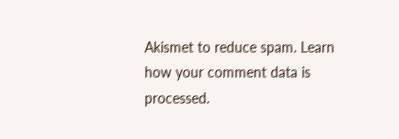Akismet to reduce spam. Learn how your comment data is processed.